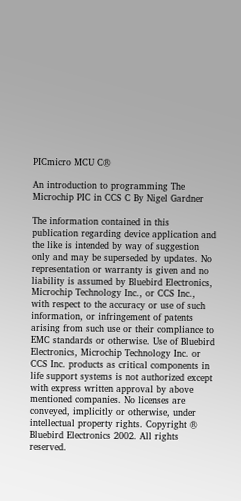PICmicro MCU C®

An introduction to programming The Microchip PIC in CCS C By Nigel Gardner

The information contained in this publication regarding device application and the like is intended by way of suggestion only and may be superseded by updates. No representation or warranty is given and no liability is assumed by Bluebird Electronics, Microchip Technology Inc., or CCS Inc., with respect to the accuracy or use of such information, or infringement of patents arising from such use or their compliance to EMC standards or otherwise. Use of Bluebird Electronics, Microchip Technology Inc. or CCS Inc. products as critical components in life support systems is not authorized except with express written approval by above mentioned companies. No licenses are conveyed, implicitly or otherwise, under intellectual property rights. Copyright ® Bluebird Electronics 2002. All rights reserved.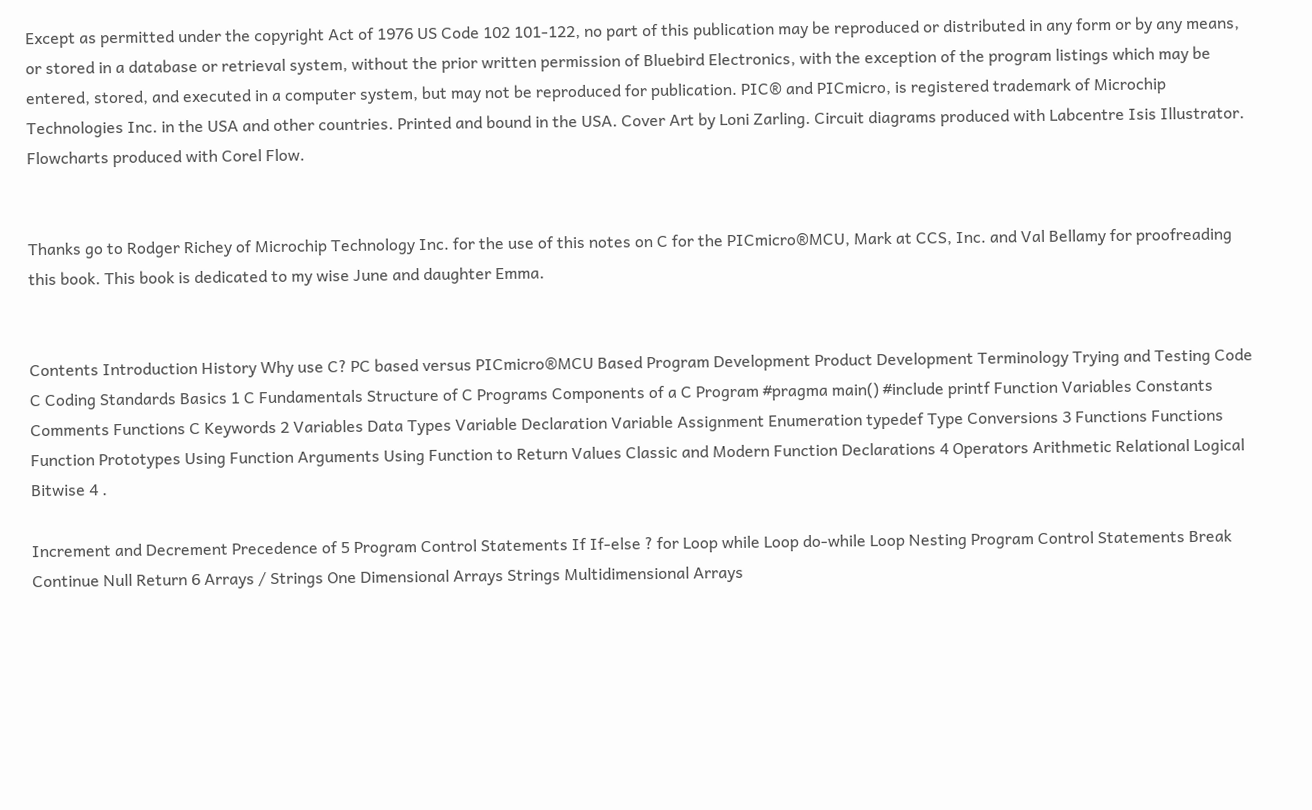Except as permitted under the copyright Act of 1976 US Code 102 101-122, no part of this publication may be reproduced or distributed in any form or by any means, or stored in a database or retrieval system, without the prior written permission of Bluebird Electronics, with the exception of the program listings which may be entered, stored, and executed in a computer system, but may not be reproduced for publication. PIC® and PICmicro, is registered trademark of Microchip Technologies Inc. in the USA and other countries. Printed and bound in the USA. Cover Art by Loni Zarling. Circuit diagrams produced with Labcentre Isis Illustrator. Flowcharts produced with Corel Flow.


Thanks go to Rodger Richey of Microchip Technology Inc. for the use of this notes on C for the PICmicro®MCU, Mark at CCS, Inc. and Val Bellamy for proofreading this book. This book is dedicated to my wise June and daughter Emma.


Contents Introduction History Why use C? PC based versus PICmicro®MCU Based Program Development Product Development Terminology Trying and Testing Code C Coding Standards Basics 1 C Fundamentals Structure of C Programs Components of a C Program #pragma main() #include printf Function Variables Constants Comments Functions C Keywords 2 Variables Data Types Variable Declaration Variable Assignment Enumeration typedef Type Conversions 3 Functions Functions Function Prototypes Using Function Arguments Using Function to Return Values Classic and Modern Function Declarations 4 Operators Arithmetic Relational Logical Bitwise 4 .

Increment and Decrement Precedence of 5 Program Control Statements If If-else ? for Loop while Loop do-while Loop Nesting Program Control Statements Break Continue Null Return 6 Arrays / Strings One Dimensional Arrays Strings Multidimensional Arrays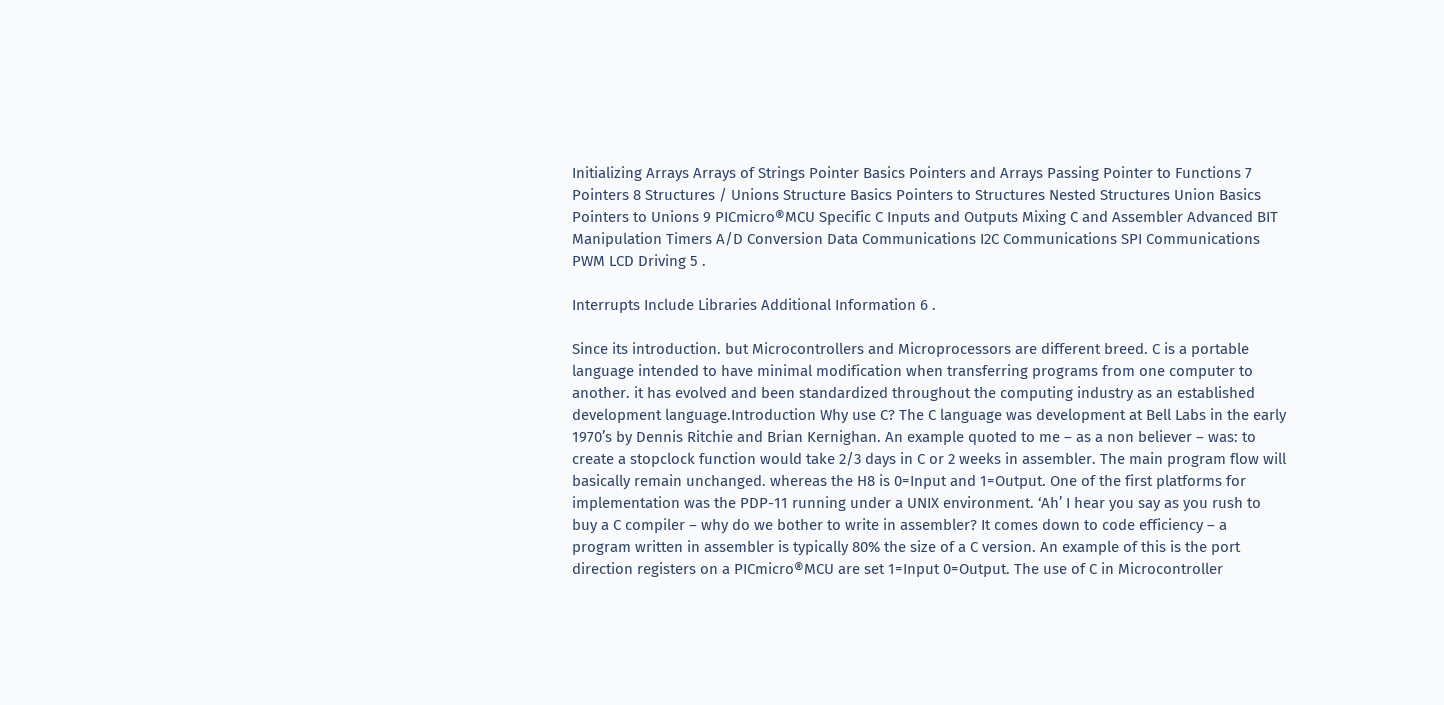Initializing Arrays Arrays of Strings Pointer Basics Pointers and Arrays Passing Pointer to Functions 7 Pointers 8 Structures / Unions Structure Basics Pointers to Structures Nested Structures Union Basics Pointers to Unions 9 PICmicro®MCU Specific C Inputs and Outputs Mixing C and Assembler Advanced BIT Manipulation Timers A/D Conversion Data Communications I2C Communications SPI Communications PWM LCD Driving 5 .

Interrupts Include Libraries Additional Information 6 .

Since its introduction. but Microcontrollers and Microprocessors are different breed. C is a portable language intended to have minimal modification when transferring programs from one computer to another. it has evolved and been standardized throughout the computing industry as an established development language.Introduction Why use C? The C language was development at Bell Labs in the early 1970’s by Dennis Ritchie and Brian Kernighan. An example quoted to me – as a non believer – was: to create a stopclock function would take 2/3 days in C or 2 weeks in assembler. The main program flow will basically remain unchanged. whereas the H8 is 0=Input and 1=Output. One of the first platforms for implementation was the PDP-11 running under a UNIX environment. ‘Ah’ I hear you say as you rush to buy a C compiler – why do we bother to write in assembler? It comes down to code efficiency – a program written in assembler is typically 80% the size of a C version. An example of this is the port direction registers on a PICmicro®MCU are set 1=Input 0=Output. The use of C in Microcontroller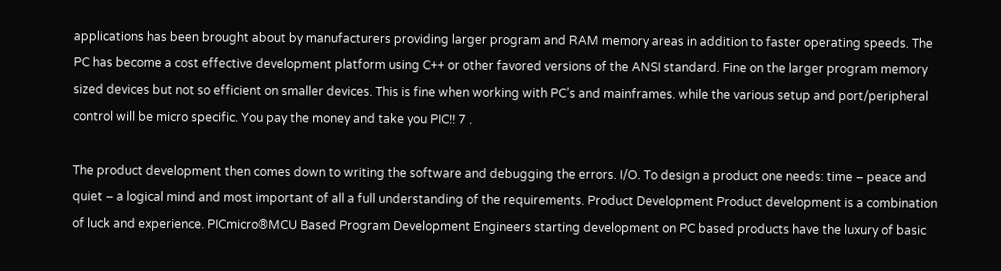applications has been brought about by manufacturers providing larger program and RAM memory areas in addition to faster operating speeds. The PC has become a cost effective development platform using C++ or other favored versions of the ANSI standard. Fine on the larger program memory sized devices but not so efficient on smaller devices. This is fine when working with PC’s and mainframes. while the various setup and port/peripheral control will be micro specific. You pay the money and take you PIC!! 7 .

The product development then comes down to writing the software and debugging the errors. I/O. To design a product one needs: time – peace and quiet – a logical mind and most important of all a full understanding of the requirements. Product Development Product development is a combination of luck and experience. PICmicro®MCU Based Program Development Engineers starting development on PC based products have the luxury of basic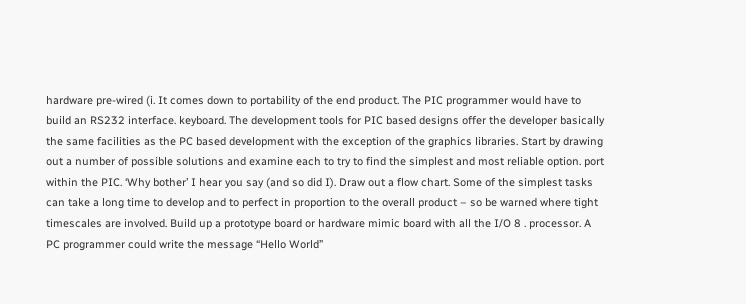hardware pre-wired (i. It comes down to portability of the end product. The PIC programmer would have to build an RS232 interface. keyboard. The development tools for PIC based designs offer the developer basically the same facilities as the PC based development with the exception of the graphics libraries. Start by drawing out a number of possible solutions and examine each to try to find the simplest and most reliable option. port within the PIC. ‘Why bother’ I hear you say (and so did I). Draw out a flow chart. Some of the simplest tasks can take a long time to develop and to perfect in proportion to the overall product – so be warned where tight timescales are involved. Build up a prototype board or hardware mimic board with all the I/O 8 . processor. A PC programmer could write the message “Hello World”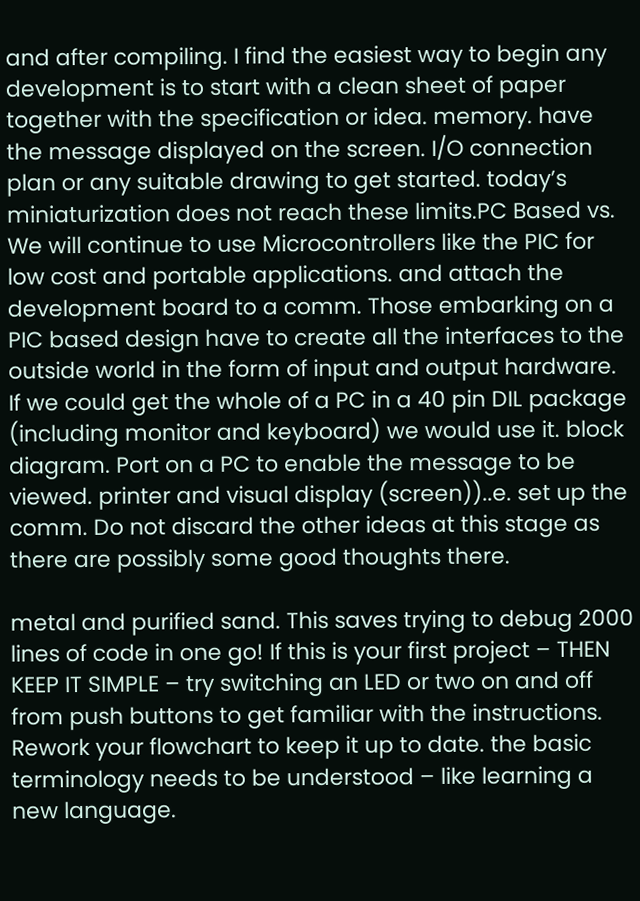and after compiling. I find the easiest way to begin any development is to start with a clean sheet of paper together with the specification or idea. memory. have the message displayed on the screen. I/O connection plan or any suitable drawing to get started. today’s miniaturization does not reach these limits.PC Based vs. We will continue to use Microcontrollers like the PIC for low cost and portable applications. and attach the development board to a comm. Those embarking on a PIC based design have to create all the interfaces to the outside world in the form of input and output hardware. If we could get the whole of a PC in a 40 pin DIL package (including monitor and keyboard) we would use it. block diagram. Port on a PC to enable the message to be viewed. printer and visual display (screen))..e. set up the comm. Do not discard the other ideas at this stage as there are possibly some good thoughts there.

metal and purified sand. This saves trying to debug 2000 lines of code in one go! If this is your first project – THEN KEEP IT SIMPLE – try switching an LED or two on and off from push buttons to get familiar with the instructions. Rework your flowchart to keep it up to date. the basic terminology needs to be understood – like learning a new language.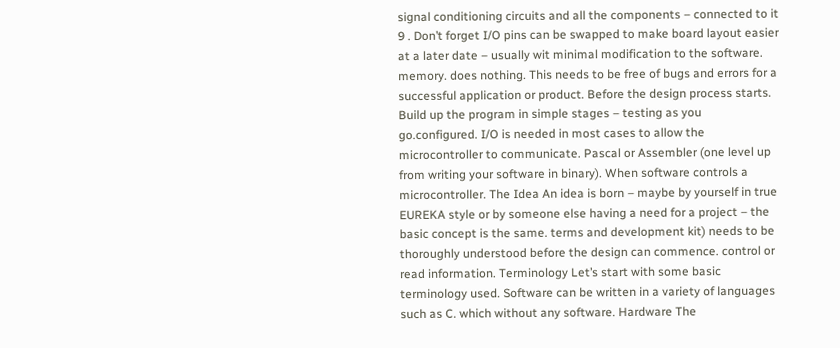signal conditioning circuits and all the components – connected to it 9 . Don’t forget I/O pins can be swapped to make board layout easier at a later date – usually wit minimal modification to the software. memory. does nothing. This needs to be free of bugs and errors for a successful application or product. Before the design process starts. Build up the program in simple stages – testing as you go.configured. I/O is needed in most cases to allow the microcontroller to communicate. Pascal or Assembler (one level up from writing your software in binary). When software controls a microcontroller. The Idea An idea is born – maybe by yourself in true EUREKA style or by someone else having a need for a project – the basic concept is the same. terms and development kit) needs to be thoroughly understood before the design can commence. control or read information. Terminology Let’s start with some basic terminology used. Software can be written in a variety of languages such as C. which without any software. Hardware The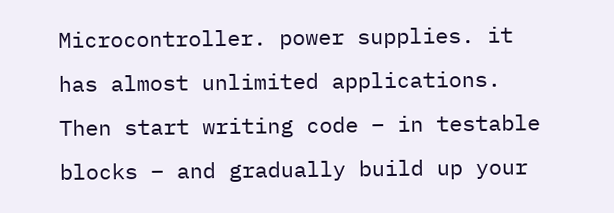Microcontroller. power supplies. it has almost unlimited applications. Then start writing code – in testable blocks – and gradually build up your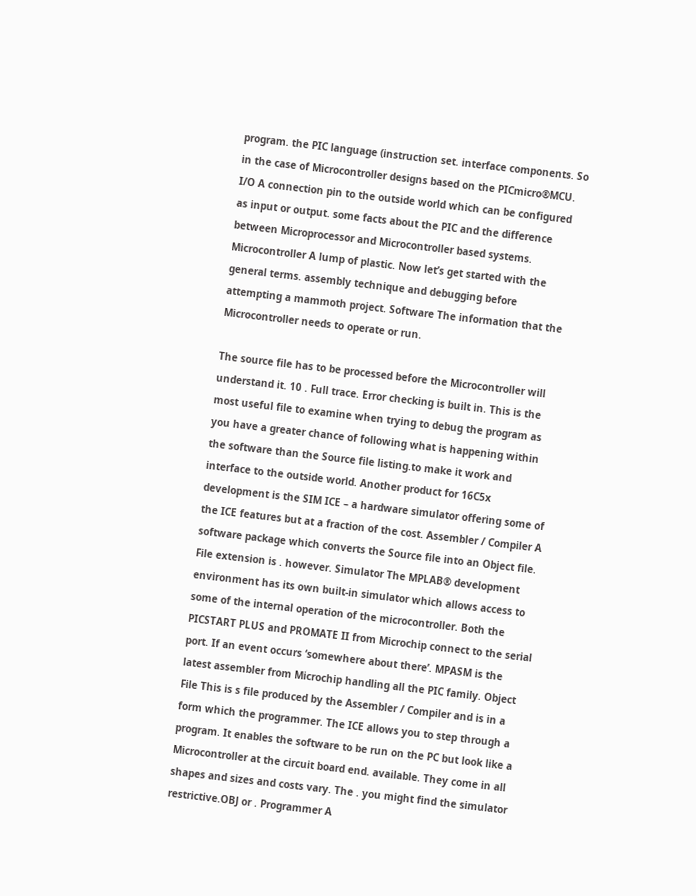program. the PIC language (instruction set. interface components. So in the case of Microcontroller designs based on the PICmicro®MCU. I/O A connection pin to the outside world which can be configured as input or output. some facts about the PIC and the difference between Microprocessor and Microcontroller based systems. Microcontroller A lump of plastic. Now let’s get started with the general terms. assembly technique and debugging before attempting a mammoth project. Software The information that the Microcontroller needs to operate or run.

The source file has to be processed before the Microcontroller will understand it. 10 . Full trace. Error checking is built in. This is the most useful file to examine when trying to debug the program as you have a greater chance of following what is happening within the software than the Source file listing.to make it work and interface to the outside world. Another product for 16C5x development is the SIM ICE – a hardware simulator offering some of the ICE features but at a fraction of the cost. Assembler / Compiler A software package which converts the Source file into an Object file. File extension is . however. Simulator The MPLAB® development environment has its own built-in simulator which allows access to some of the internal operation of the microcontroller. Both the PICSTART PLUS and PROMATE II from Microchip connect to the serial port. If an event occurs ‘somewhere about there’. MPASM is the latest assembler from Microchip handling all the PIC family. Object File This is s file produced by the Assembler / Compiler and is in a form which the programmer. The ICE allows you to step through a program. It enables the software to be run on the PC but look like a Microcontroller at the circuit board end. available. They come in all shapes and sizes and costs vary. The . you might find the simulator restrictive.OBJ or . Programmer A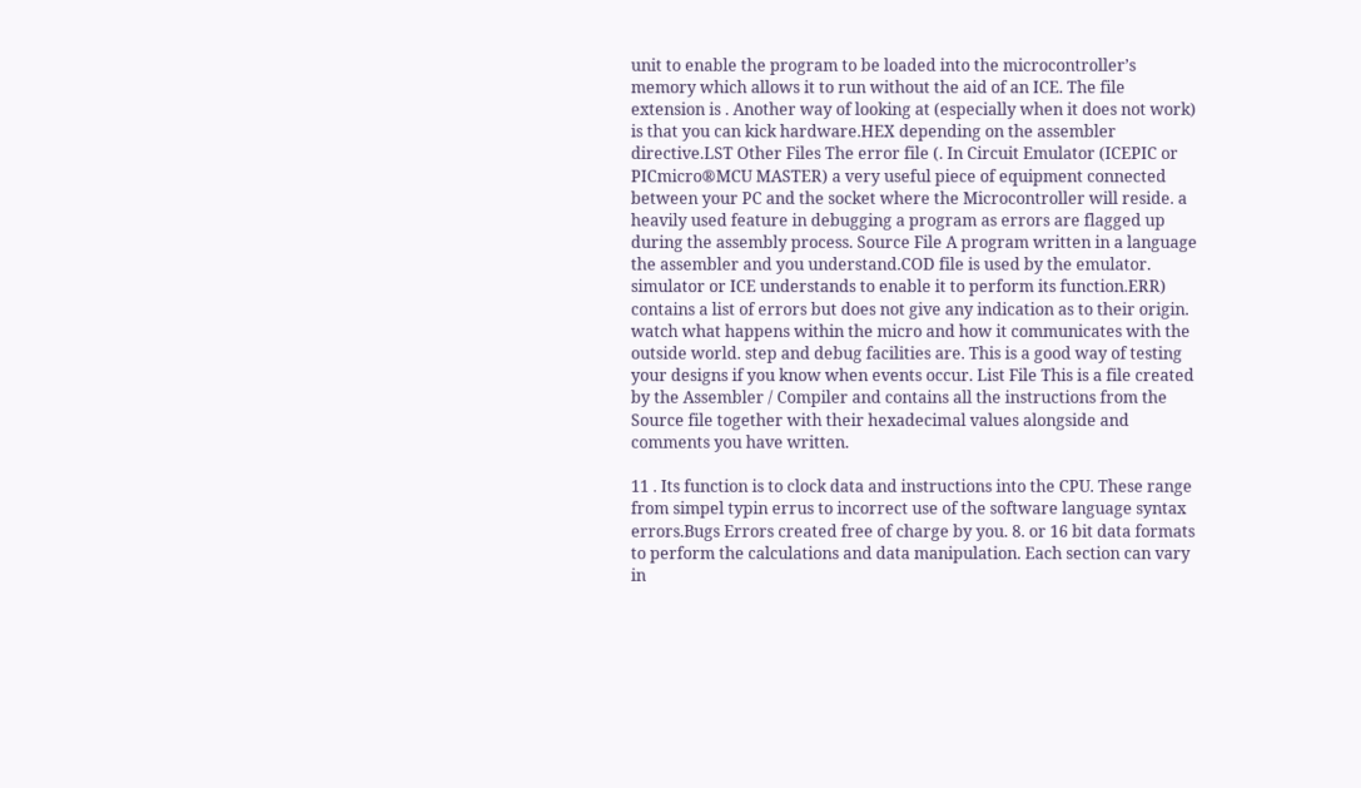unit to enable the program to be loaded into the microcontroller’s memory which allows it to run without the aid of an ICE. The file extension is . Another way of looking at (especially when it does not work) is that you can kick hardware.HEX depending on the assembler directive.LST Other Files The error file (. In Circuit Emulator (ICEPIC or PICmicro®MCU MASTER) a very useful piece of equipment connected between your PC and the socket where the Microcontroller will reside. a heavily used feature in debugging a program as errors are flagged up during the assembly process. Source File A program written in a language the assembler and you understand.COD file is used by the emulator. simulator or ICE understands to enable it to perform its function.ERR) contains a list of errors but does not give any indication as to their origin. watch what happens within the micro and how it communicates with the outside world. step and debug facilities are. This is a good way of testing your designs if you know when events occur. List File This is a file created by the Assembler / Compiler and contains all the instructions from the Source file together with their hexadecimal values alongside and comments you have written.

11 . Its function is to clock data and instructions into the CPU. These range from simpel typin errus to incorrect use of the software language syntax errors.Bugs Errors created free of charge by you. 8. or 16 bit data formats to perform the calculations and data manipulation. Each section can vary in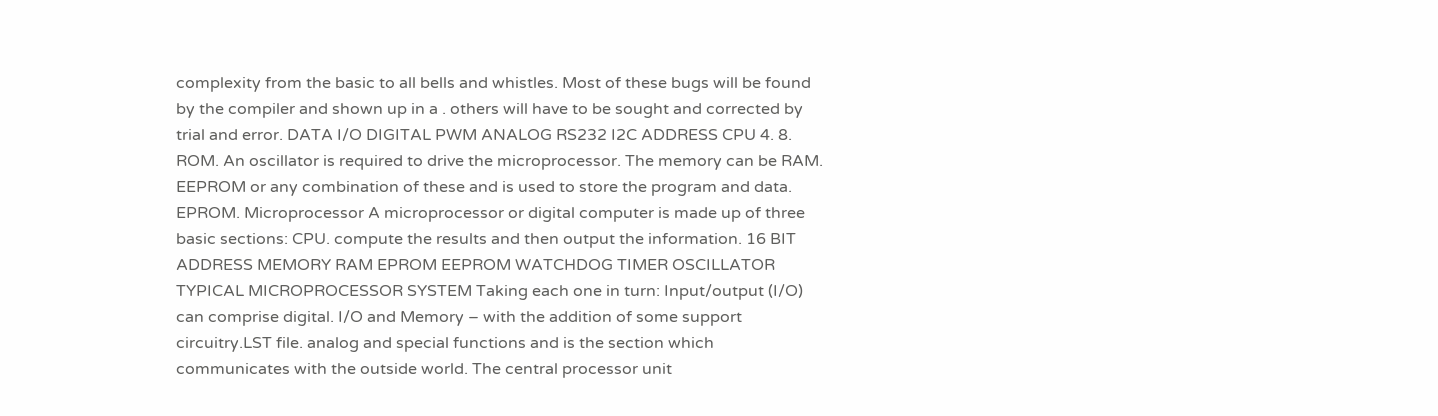complexity from the basic to all bells and whistles. Most of these bugs will be found by the compiler and shown up in a . others will have to be sought and corrected by trial and error. DATA I/O DIGITAL PWM ANALOG RS232 I2C ADDRESS CPU 4. 8. ROM. An oscillator is required to drive the microprocessor. The memory can be RAM. EEPROM or any combination of these and is used to store the program and data. EPROM. Microprocessor A microprocessor or digital computer is made up of three basic sections: CPU. compute the results and then output the information. 16 BIT ADDRESS MEMORY RAM EPROM EEPROM WATCHDOG TIMER OSCILLATOR TYPICAL MICROPROCESSOR SYSTEM Taking each one in turn: Input/output (I/O) can comprise digital. I/O and Memory – with the addition of some support circuitry.LST file. analog and special functions and is the section which communicates with the outside world. The central processor unit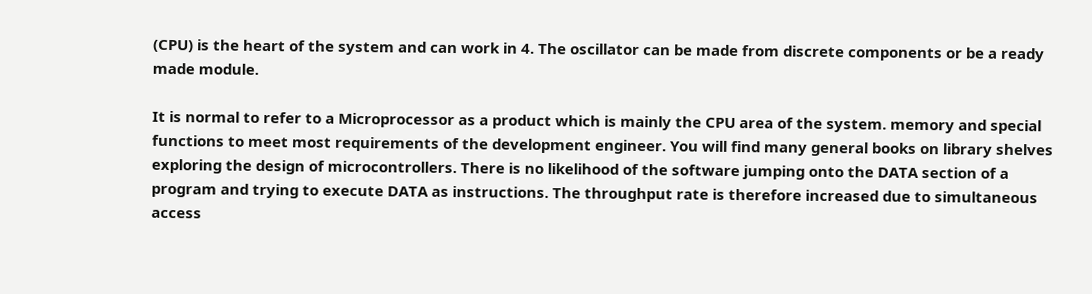(CPU) is the heart of the system and can work in 4. The oscillator can be made from discrete components or be a ready made module.

It is normal to refer to a Microprocessor as a product which is mainly the CPU area of the system. memory and special functions to meet most requirements of the development engineer. You will find many general books on library shelves exploring the design of microcontrollers. There is no likelihood of the software jumping onto the DATA section of a program and trying to execute DATA as instructions. The throughput rate is therefore increased due to simultaneous access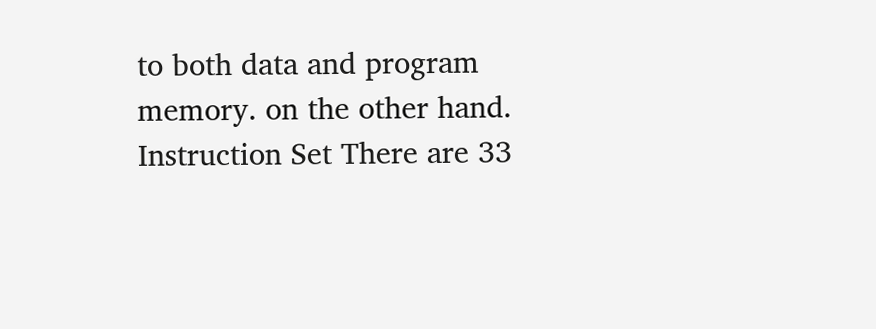to both data and program memory. on the other hand. Instruction Set There are 33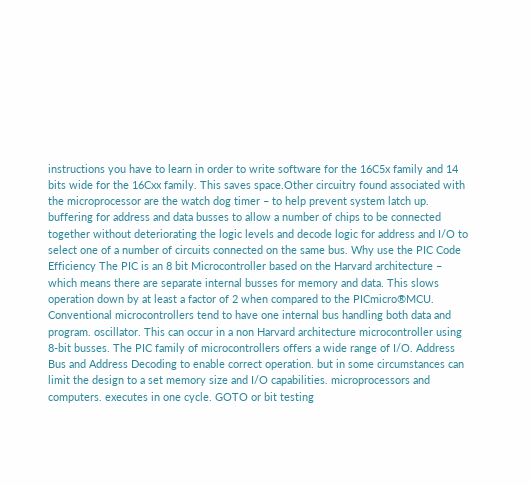instructions you have to learn in order to write software for the 16C5x family and 14 bits wide for the 16Cxx family. This saves space.Other circuitry found associated with the microprocessor are the watch dog timer – to help prevent system latch up. buffering for address and data busses to allow a number of chips to be connected together without deteriorating the logic levels and decode logic for address and I/O to select one of a number of circuits connected on the same bus. Why use the PIC Code Efficiency The PIC is an 8 bit Microcontroller based on the Harvard architecture – which means there are separate internal busses for memory and data. This slows operation down by at least a factor of 2 when compared to the PICmicro®MCU. Conventional microcontrollers tend to have one internal bus handling both data and program. oscillator. This can occur in a non Harvard architecture microcontroller using 8-bit busses. The PIC family of microcontrollers offers a wide range of I/O. Address Bus and Address Decoding to enable correct operation. but in some circumstances can limit the design to a set memory size and I/O capabilities. microprocessors and computers. executes in one cycle. GOTO or bit testing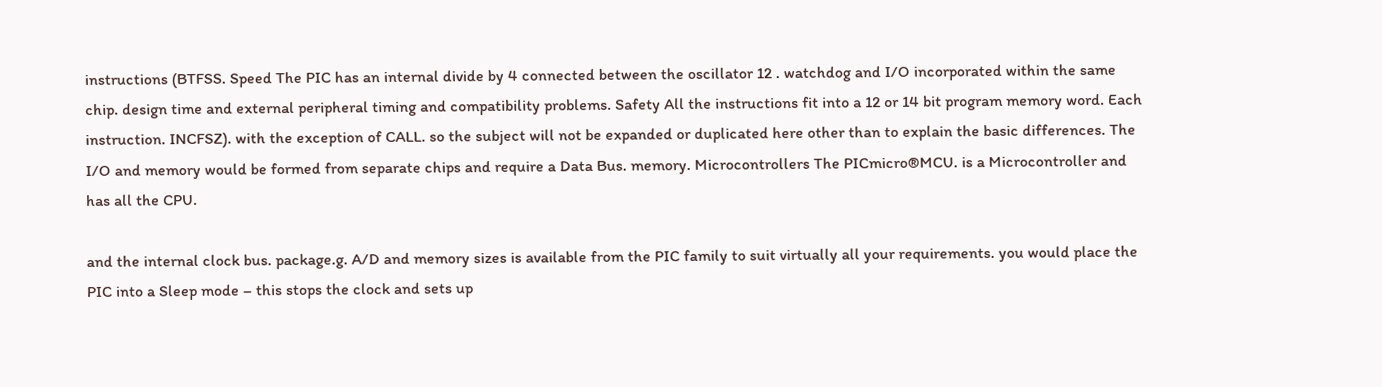instructions (BTFSS. Speed The PIC has an internal divide by 4 connected between the oscillator 12 . watchdog and I/O incorporated within the same chip. design time and external peripheral timing and compatibility problems. Safety All the instructions fit into a 12 or 14 bit program memory word. Each instruction. INCFSZ). with the exception of CALL. so the subject will not be expanded or duplicated here other than to explain the basic differences. The I/O and memory would be formed from separate chips and require a Data Bus. memory. Microcontrollers The PICmicro®MCU. is a Microcontroller and has all the CPU.

and the internal clock bus. package.g. A/D and memory sizes is available from the PIC family to suit virtually all your requirements. you would place the PIC into a Sleep mode – this stops the clock and sets up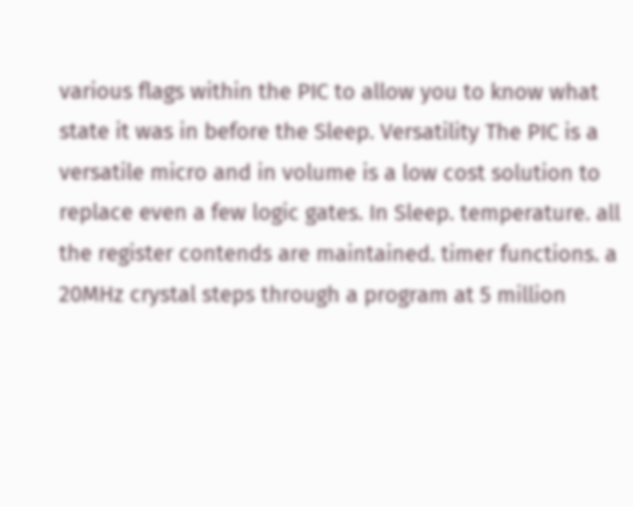various flags within the PIC to allow you to know what state it was in before the Sleep. Versatility The PIC is a versatile micro and in volume is a low cost solution to replace even a few logic gates. In Sleep. temperature. all the register contends are maintained. timer functions. a 20MHz crystal steps through a program at 5 million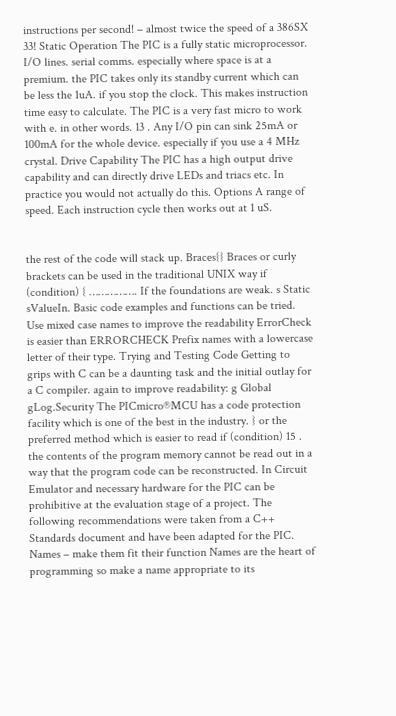instructions per second! – almost twice the speed of a 386SX 33! Static Operation The PIC is a fully static microprocessor. I/O lines. serial comms. especially where space is at a premium. the PIC takes only its standby current which can be less the 1uA. if you stop the clock. This makes instruction time easy to calculate. The PIC is a very fast micro to work with e. in other words. 13 . Any I/O pin can sink 25mA or 100mA for the whole device. especially if you use a 4 MHz crystal. Drive Capability The PIC has a high output drive capability and can directly drive LEDs and triacs etc. In practice you would not actually do this. Options A range of speed. Each instruction cycle then works out at 1 uS.


the rest of the code will stack up. Braces{} Braces or curly brackets can be used in the traditional UNIX way if (condition) { ……………. If the foundations are weak. s Static sValueIn. Basic code examples and functions can be tried. Use mixed case names to improve the readability ErrorCheck is easier than ERRORCHECK Prefix names with a lowercase letter of their type. Trying and Testing Code Getting to grips with C can be a daunting task and the initial outlay for a C compiler. again to improve readability: g Global gLog.Security The PICmicro®MCU has a code protection facility which is one of the best in the industry. } or the preferred method which is easier to read if (condition) 15 . the contents of the program memory cannot be read out in a way that the program code can be reconstructed. In Circuit Emulator and necessary hardware for the PIC can be prohibitive at the evaluation stage of a project. The following recommendations were taken from a C++ Standards document and have been adapted for the PIC. Names – make them fit their function Names are the heart of programming so make a name appropriate to its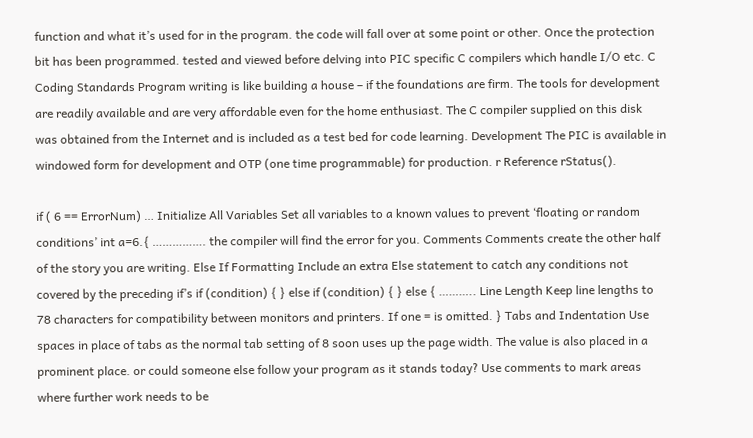function and what it’s used for in the program. the code will fall over at some point or other. Once the protection bit has been programmed. tested and viewed before delving into PIC specific C compilers which handle I/O etc. C Coding Standards Program writing is like building a house – if the foundations are firm. The tools for development are readily available and are very affordable even for the home enthusiast. The C compiler supplied on this disk was obtained from the Internet and is included as a test bed for code learning. Development The PIC is available in windowed form for development and OTP (one time programmable) for production. r Reference rStatus().

if ( 6 == ErrorNum) … Initialize All Variables Set all variables to a known values to prevent ‘floating or random conditions’ int a=6.{ ……………. the compiler will find the error for you. Comments Comments create the other half of the story you are writing. Else If Formatting Include an extra Else statement to catch any conditions not covered by the preceding if’s if (condition) { } else if (condition) { } else { ……….. Line Length Keep line lengths to 78 characters for compatibility between monitors and printers. If one = is omitted. } Tabs and Indentation Use spaces in place of tabs as the normal tab setting of 8 soon uses up the page width. The value is also placed in a prominent place. or could someone else follow your program as it stands today? Use comments to mark areas where further work needs to be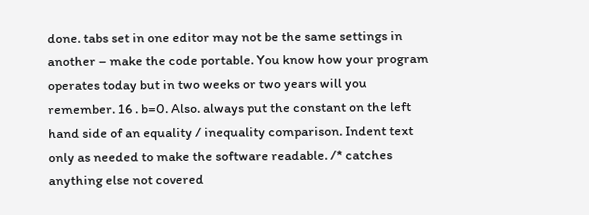done. tabs set in one editor may not be the same settings in another – make the code portable. You know how your program operates today but in two weeks or two years will you remember. 16 . b=0. Also. always put the constant on the left hand side of an equality / inequality comparison. Indent text only as needed to make the software readable. /* catches anything else not covered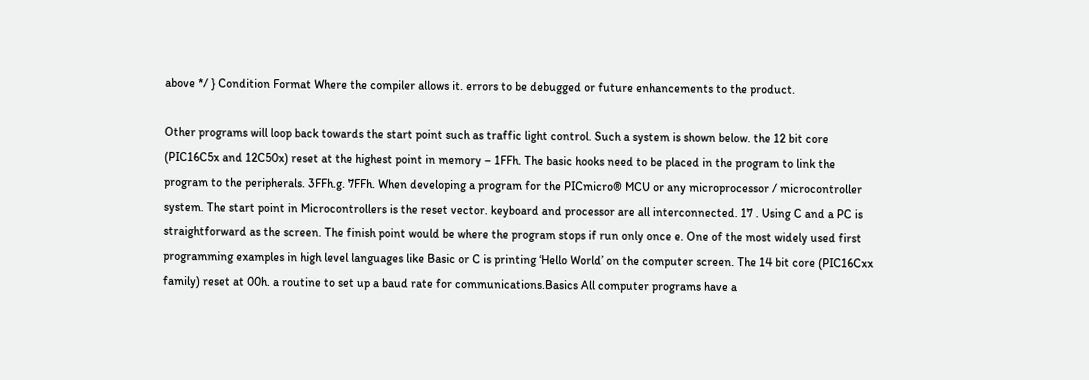above */ } Condition Format Where the compiler allows it. errors to be debugged or future enhancements to the product.

Other programs will loop back towards the start point such as traffic light control. Such a system is shown below. the 12 bit core (PIC16C5x and 12C50x) reset at the highest point in memory – 1FFh. The basic hooks need to be placed in the program to link the program to the peripherals. 3FFh.g. 7FFh. When developing a program for the PICmicro® MCU or any microprocessor / microcontroller system. The start point in Microcontrollers is the reset vector. keyboard and processor are all interconnected. 17 . Using C and a PC is straightforward as the screen. The finish point would be where the program stops if run only once e. One of the most widely used first programming examples in high level languages like Basic or C is printing ‘Hello World’ on the computer screen. The 14 bit core (PIC16Cxx family) reset at 00h. a routine to set up a baud rate for communications.Basics All computer programs have a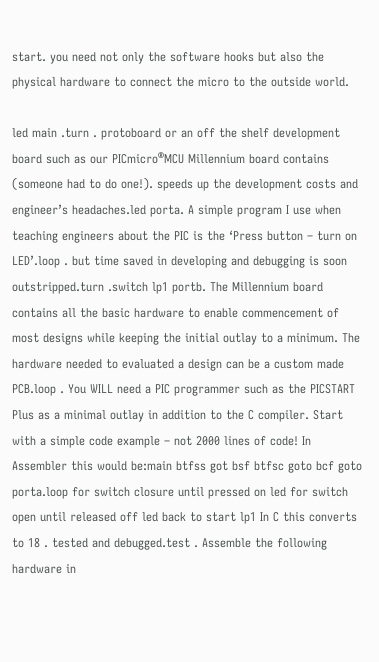start. you need not only the software hooks but also the physical hardware to connect the micro to the outside world.

led main .turn . protoboard or an off the shelf development board such as our PICmicro®MCU Millennium board contains (someone had to do one!). speeds up the development costs and engineer’s headaches.led porta. A simple program I use when teaching engineers about the PIC is the ‘Press button – turn on LED’.loop . but time saved in developing and debugging is soon outstripped.turn .switch lp1 portb. The Millennium board contains all the basic hardware to enable commencement of most designs while keeping the initial outlay to a minimum. The hardware needed to evaluated a design can be a custom made PCB.loop . You WILL need a PIC programmer such as the PICSTART Plus as a minimal outlay in addition to the C compiler. Start with a simple code example – not 2000 lines of code! In Assembler this would be:main btfss got bsf btfsc goto bcf goto porta.loop for switch closure until pressed on led for switch open until released off led back to start lp1 In C this converts to 18 . tested and debugged.test . Assemble the following hardware in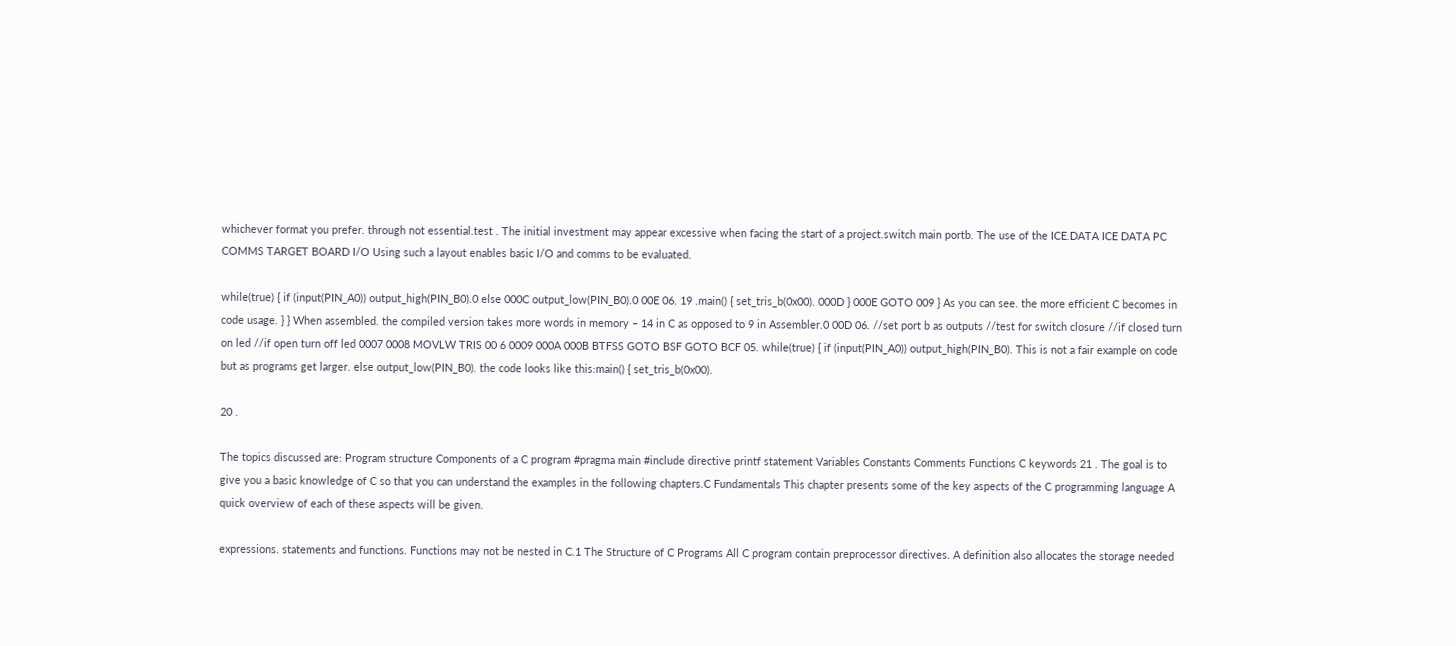whichever format you prefer. through not essential.test . The initial investment may appear excessive when facing the start of a project.switch main portb. The use of the ICE.DATA ICE DATA PC COMMS TARGET BOARD I/O Using such a layout enables basic I/O and comms to be evaluated.

while(true) { if (input(PIN_A0)) output_high(PIN_B0).0 else 000C output_low(PIN_B0).0 00E 06. 19 .main() { set_tris_b(0x00). 000D } 000E GOTO 009 } As you can see. the more efficient C becomes in code usage. } } When assembled. the compiled version takes more words in memory – 14 in C as opposed to 9 in Assembler.0 00D 06. //set port b as outputs //test for switch closure //if closed turn on led //if open turn off led 0007 0008 MOVLW TRIS 00 6 0009 000A 000B BTFSS GOTO BSF GOTO BCF 05. while(true) { if (input(PIN_A0)) output_high(PIN_B0). This is not a fair example on code but as programs get larger. else output_low(PIN_B0). the code looks like this:main() { set_tris_b(0x00).

20 .

The topics discussed are: Program structure Components of a C program #pragma main #include directive printf statement Variables Constants Comments Functions C keywords 21 . The goal is to give you a basic knowledge of C so that you can understand the examples in the following chapters.C Fundamentals This chapter presents some of the key aspects of the C programming language A quick overview of each of these aspects will be given.

expressions. statements and functions. Functions may not be nested in C.1 The Structure of C Programs All C program contain preprocessor directives. A definition also allocates the storage needed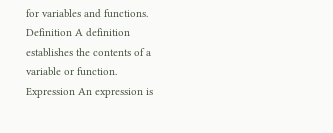for variables and functions. Definition A definition establishes the contents of a variable or function. Expression An expression is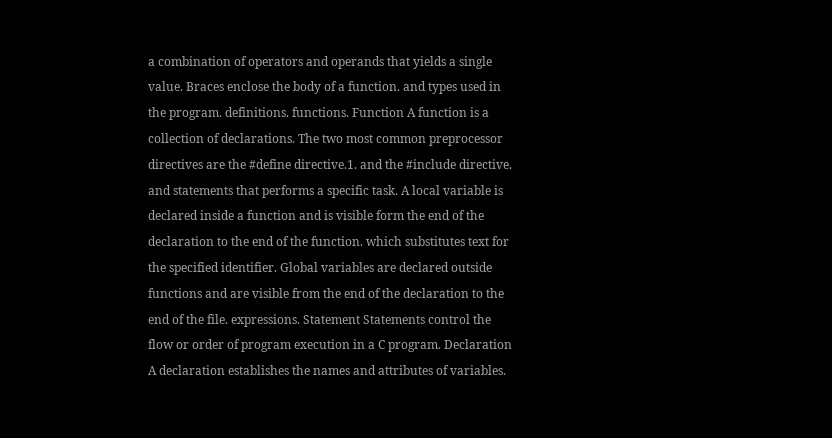a combination of operators and operands that yields a single value. Braces enclose the body of a function. and types used in the program. definitions. functions. Function A function is a collection of declarations. The two most common preprocessor directives are the #define directive.1. and the #include directive. and statements that performs a specific task. A local variable is declared inside a function and is visible form the end of the declaration to the end of the function. which substitutes text for the specified identifier. Global variables are declared outside functions and are visible from the end of the declaration to the end of the file. expressions. Statement Statements control the flow or order of program execution in a C program. Declaration A declaration establishes the names and attributes of variables.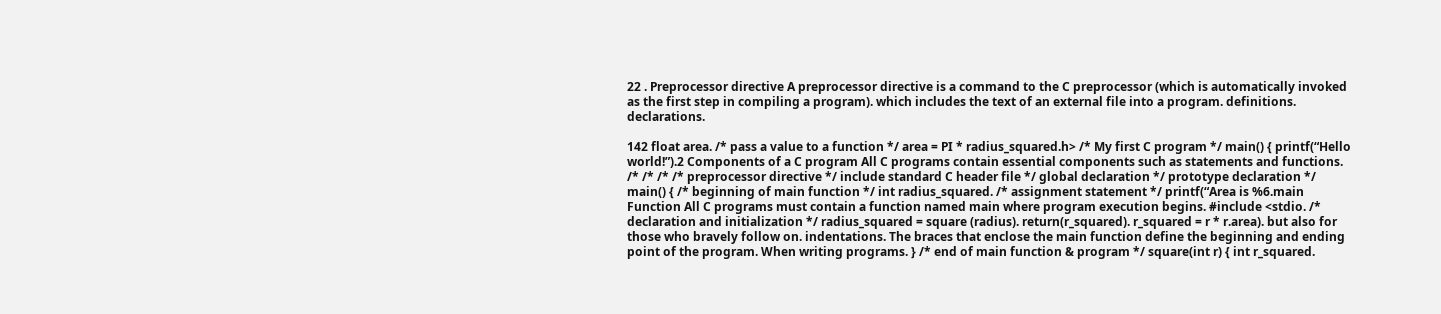22 . Preprocessor directive A preprocessor directive is a command to the C preprocessor (which is automatically invoked as the first step in compiling a program). which includes the text of an external file into a program. definitions. declarations.

142 float area. /* pass a value to a function */ area = PI * radius_squared.h> /* My first C program */ main() { printf(“Hello world!”).2 Components of a C program All C programs contain essential components such as statements and functions. /* /* /* /* preprocessor directive */ include standard C header file */ global declaration */ prototype declaration */ main() { /* beginning of main function */ int radius_squared. /* assignment statement */ printf(“Area is %6.main Function All C programs must contain a function named main where program execution begins. #include <stdio. /* declaration and initialization */ radius_squared = square (radius). return(r_squared). r_squared = r * r.area). but also for those who bravely follow on. indentations. The braces that enclose the main function define the beginning and ending point of the program. When writing programs. } /* end of main function & program */ square(int r) { int r_squared.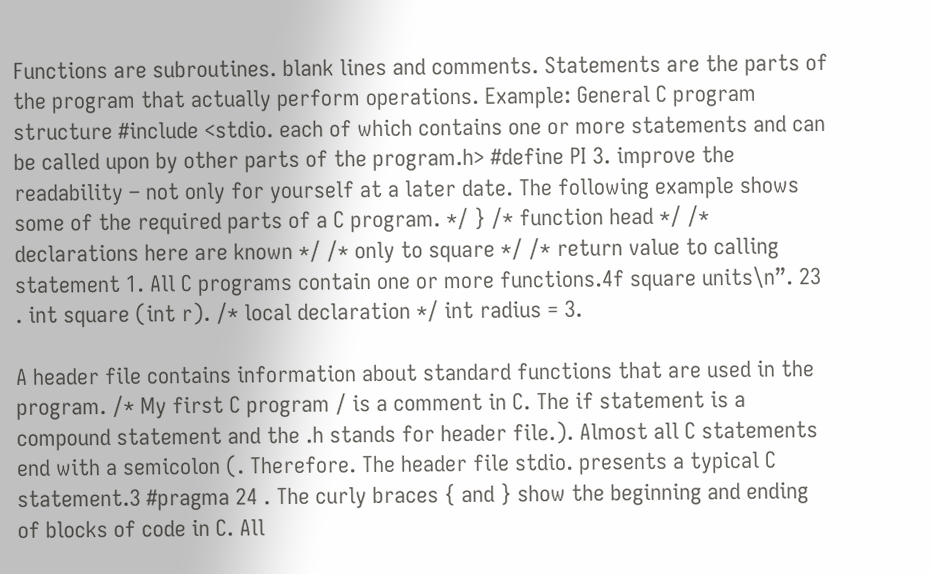Functions are subroutines. blank lines and comments. Statements are the parts of the program that actually perform operations. Example: General C program structure #include <stdio. each of which contains one or more statements and can be called upon by other parts of the program.h> #define PI 3. improve the readability – not only for yourself at a later date. The following example shows some of the required parts of a C program. */ } /* function head */ /* declarations here are known */ /* only to square */ /* return value to calling statement 1. All C programs contain one or more functions.4f square units\n”. 23 . int square (int r). /* local declaration */ int radius = 3.

A header file contains information about standard functions that are used in the program. /* My first C program / is a comment in C. The if statement is a compound statement and the .h stands for header file.). Almost all C statements end with a semicolon (. Therefore. The header file stdio. presents a typical C statement.3 #pragma 24 . The curly braces { and } show the beginning and ending of blocks of code in C. All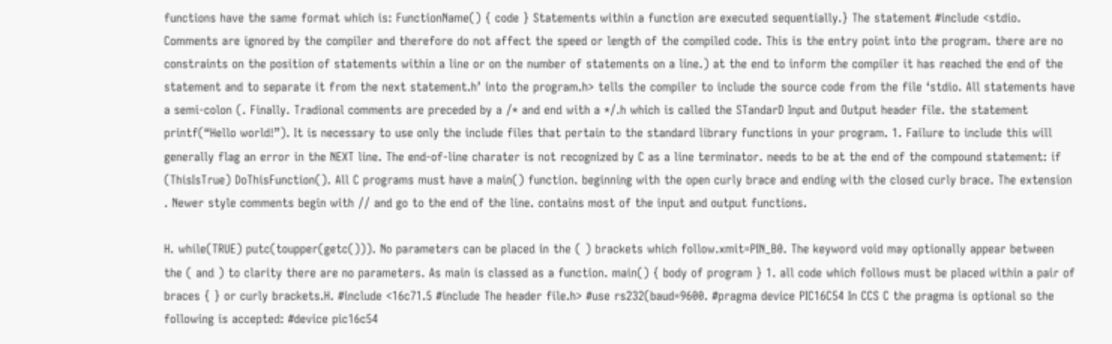functions have the same format which is: FunctionName() { code } Statements within a function are executed sequentially.} The statement #include <stdio. Comments are ignored by the compiler and therefore do not affect the speed or length of the compiled code. This is the entry point into the program. there are no constraints on the position of statements within a line or on the number of statements on a line.) at the end to inform the compiler it has reached the end of the statement and to separate it from the next statement.h’ into the program.h> tells the compiler to include the source code from the file ‘stdio. All statements have a semi-colon (. Finally. Tradional comments are preceded by a /* and end with a */.h which is called the STandarD Input and Output header file. the statement printf(“Hello world!”). It is necessary to use only the include files that pertain to the standard library functions in your program. 1. Failure to include this will generally flag an error in the NEXT line. The end-of-line charater is not recognized by C as a line terminator. needs to be at the end of the compound statement: if (ThisIsTrue) DoThisFunction(). All C programs must have a main() function. beginning with the open curly brace and ending with the closed curly brace. The extension . Newer style comments begin with // and go to the end of the line. contains most of the input and output functions.

H. while(TRUE) putc(toupper(getc())). No parameters can be placed in the ( ) brackets which follow.xmit=PIN_B0. The keyword void may optionally appear between the ( and ) to clarity there are no parameters. As main is classed as a function. main() { body of program } 1. all code which follows must be placed within a pair of braces { } or curly brackets.H. #include <16c71.5 #include The header file.h> #use rs232(baud=9600. #pragma device PIC16C54 In CCS C the pragma is optional so the following is accepted: #device pic16c54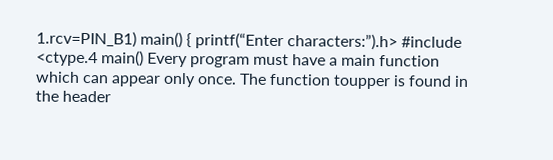1.rcv=PIN_B1) main() { printf(“Enter characters:”).h> #include <ctype.4 main() Every program must have a main function which can appear only once. The function toupper is found in the header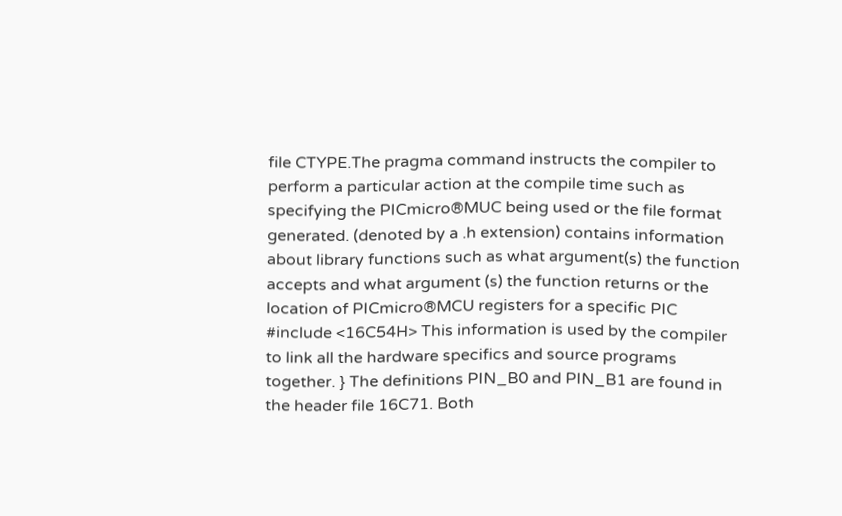file CTYPE.The pragma command instructs the compiler to perform a particular action at the compile time such as specifying the PICmicro®MUC being used or the file format generated. (denoted by a .h extension) contains information about library functions such as what argument(s) the function accepts and what argument (s) the function returns or the location of PICmicro®MCU registers for a specific PIC #include <16C54H> This information is used by the compiler to link all the hardware specifics and source programs together. } The definitions PIN_B0 and PIN_B1 are found in the header file 16C71. Both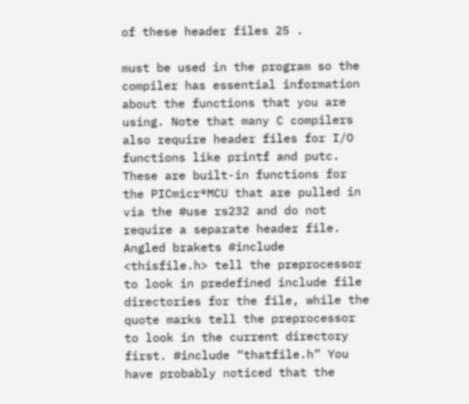of these header files 25 .

must be used in the program so the compiler has essential information about the functions that you are using. Note that many C compilers also require header files for I/O functions like printf and putc. These are built-in functions for the PICmicr®MCU that are pulled in via the #use rs232 and do not require a separate header file. Angled brakets #include <thisfile.h> tell the preprocessor to look in predefined include file directories for the file, while the quote marks tell the preprocessor to look in the current directory first. #include “thatfile.h” You have probably noticed that the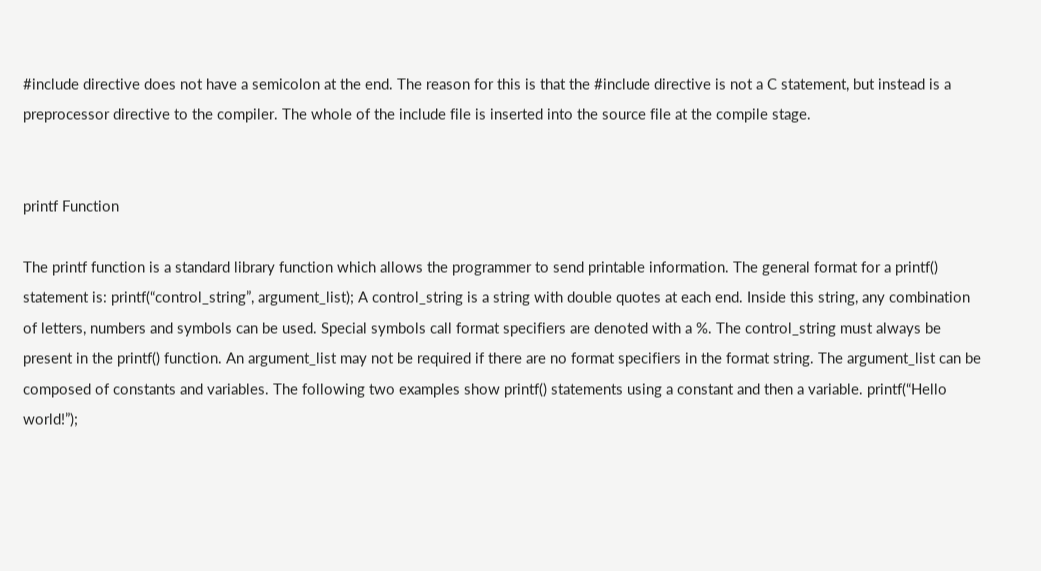#include directive does not have a semicolon at the end. The reason for this is that the #include directive is not a C statement, but instead is a preprocessor directive to the compiler. The whole of the include file is inserted into the source file at the compile stage.


printf Function

The printf function is a standard library function which allows the programmer to send printable information. The general format for a printf() statement is: printf(“control_string”, argument_list); A control_string is a string with double quotes at each end. Inside this string, any combination of letters, numbers and symbols can be used. Special symbols call format specifiers are denoted with a %. The control_string must always be present in the printf() function. An argument_list may not be required if there are no format specifiers in the format string. The argument_list can be composed of constants and variables. The following two examples show printf() statements using a constant and then a variable. printf(“Hello world!”);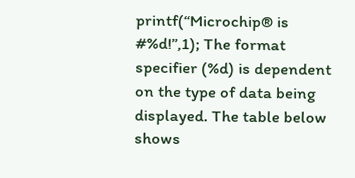printf(“Microchip® is #%d!”,1); The format specifier (%d) is dependent on the type of data being displayed. The table below shows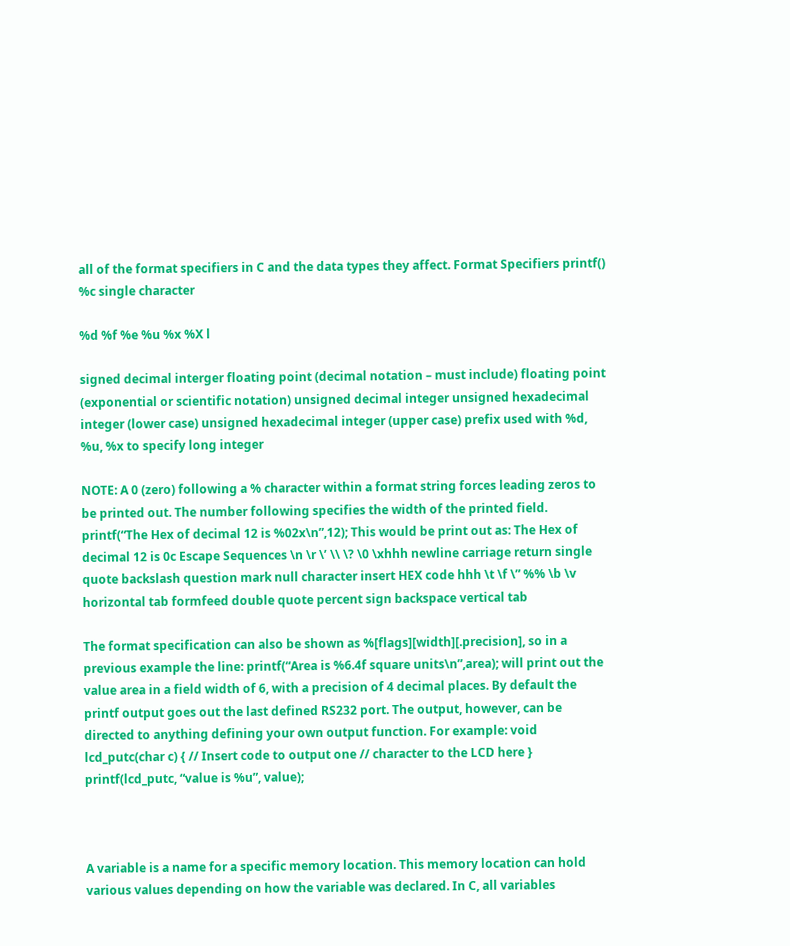all of the format specifiers in C and the data types they affect. Format Specifiers printf() %c single character

%d %f %e %u %x %X l

signed decimal interger floating point (decimal notation – must include) floating point (exponential or scientific notation) unsigned decimal integer unsigned hexadecimal integer (lower case) unsigned hexadecimal integer (upper case) prefix used with %d, %u, %x to specify long integer

NOTE: A 0 (zero) following a % character within a format string forces leading zeros to be printed out. The number following specifies the width of the printed field. printf(“The Hex of decimal 12 is %02x\n”,12); This would be print out as: The Hex of decimal 12 is 0c Escape Sequences \n \r \’ \\ \? \0 \xhhh newline carriage return single quote backslash question mark null character insert HEX code hhh \t \f \” %% \b \v horizontal tab formfeed double quote percent sign backspace vertical tab

The format specification can also be shown as %[flags][width][.precision], so in a previous example the line: printf(“Area is %6.4f square units\n”,area); will print out the value area in a field width of 6, with a precision of 4 decimal places. By default the printf output goes out the last defined RS232 port. The output, however, can be directed to anything defining your own output function. For example: void lcd_putc(char c) { // Insert code to output one // character to the LCD here } printf(lcd_putc, “value is %u”, value);



A variable is a name for a specific memory location. This memory location can hold various values depending on how the variable was declared. In C, all variables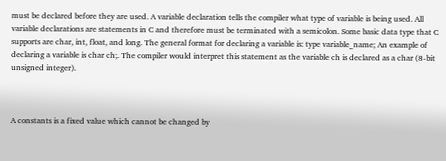must be declared before they are used. A variable declaration tells the compiler what type of variable is being used. All variable declarations are statements in C and therefore must be terminated with a semicolon. Some basic data type that C supports are char, int, float, and long. The general format for declaring a variable is: type variable_name; An example of declaring a variable is char ch;. The compiler would interpret this statement as the variable ch is declared as a char (8-bit unsigned integer).



A constants is a fixed value which cannot be changed by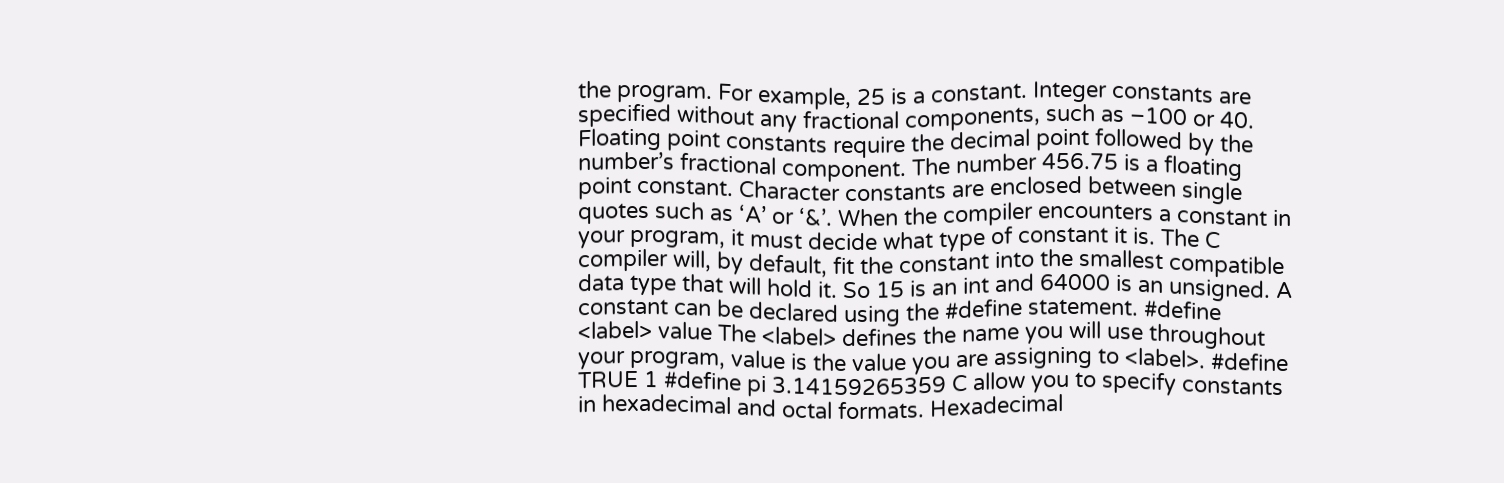the program. For example, 25 is a constant. Integer constants are specified without any fractional components, such as –100 or 40. Floating point constants require the decimal point followed by the number’s fractional component. The number 456.75 is a floating point constant. Character constants are enclosed between single quotes such as ‘A’ or ‘&’. When the compiler encounters a constant in your program, it must decide what type of constant it is. The C compiler will, by default, fit the constant into the smallest compatible data type that will hold it. So 15 is an int and 64000 is an unsigned. A constant can be declared using the #define statement. #define <label> value The <label> defines the name you will use throughout your program, value is the value you are assigning to <label>. #define TRUE 1 #define pi 3.14159265359 C allow you to specify constants in hexadecimal and octal formats. Hexadecimal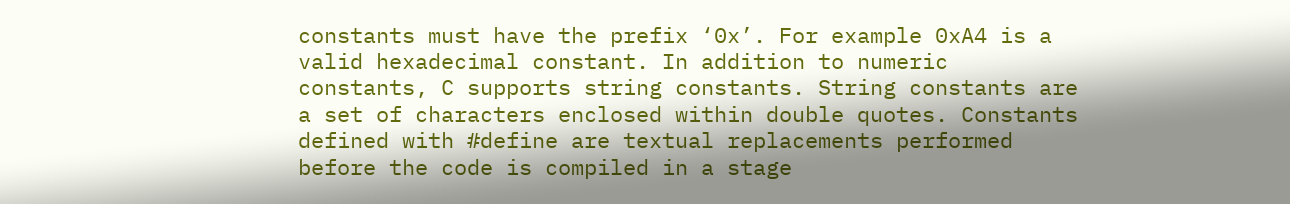constants must have the prefix ‘0x’. For example 0xA4 is a valid hexadecimal constant. In addition to numeric constants, C supports string constants. String constants are a set of characters enclosed within double quotes. Constants defined with #define are textual replacements performed before the code is compiled in a stage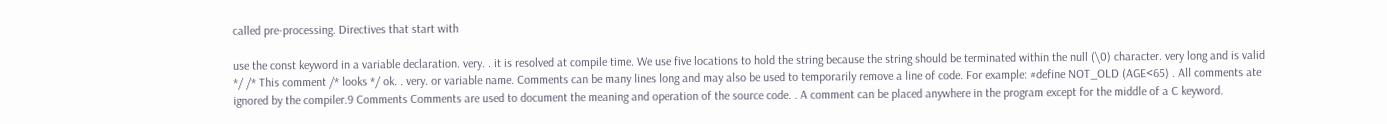called pre-processing. Directives that start with

use the const keyword in a variable declaration. very. . it is resolved at compile time. We use five locations to hold the string because the string should be terminated within the null (\0) character. very long and is valid */ /* This comment /* looks */ ok. . very. or variable name. Comments can be many lines long and may also be used to temporarily remove a line of code. For example: #define NOT_OLD (AGE<65) . All comments ate ignored by the compiler.9 Comments Comments are used to document the meaning and operation of the source code. . A comment can be placed anywhere in the program except for the middle of a C keyword.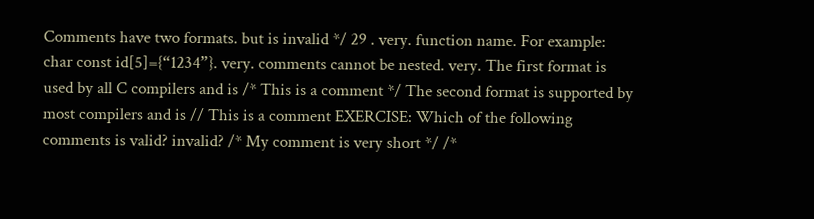Comments have two formats. but is invalid */ 29 . very. function name. For example: char const id[5]={“1234”}. very. comments cannot be nested. very. The first format is used by all C compilers and is /* This is a comment */ The second format is supported by most compilers and is // This is a comment EXERCISE: Which of the following comments is valid? invalid? /* My comment is very short */ /*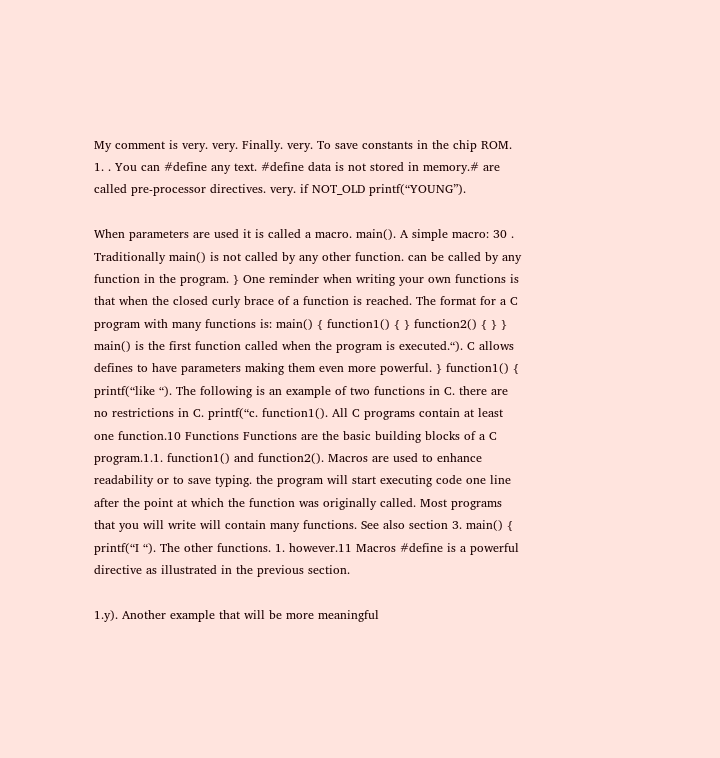My comment is very. very. Finally. very. To save constants in the chip ROM. 1. . You can #define any text. #define data is not stored in memory.# are called pre-processor directives. very. if NOT_OLD printf(“YOUNG”).

When parameters are used it is called a macro. main(). A simple macro: 30 . Traditionally main() is not called by any other function. can be called by any function in the program. } One reminder when writing your own functions is that when the closed curly brace of a function is reached. The format for a C program with many functions is: main() { function1() { } function2() { } } main() is the first function called when the program is executed.“). C allows defines to have parameters making them even more powerful. } function1() { printf(“like “). The following is an example of two functions in C. there are no restrictions in C. printf(“c. function1(). All C programs contain at least one function.10 Functions Functions are the basic building blocks of a C program.1.1. function1() and function2(). Macros are used to enhance readability or to save typing. the program will start executing code one line after the point at which the function was originally called. Most programs that you will write will contain many functions. See also section 3. main() { printf(“I “). The other functions. 1. however.11 Macros #define is a powerful directive as illustrated in the previous section.

1.y). Another example that will be more meaningful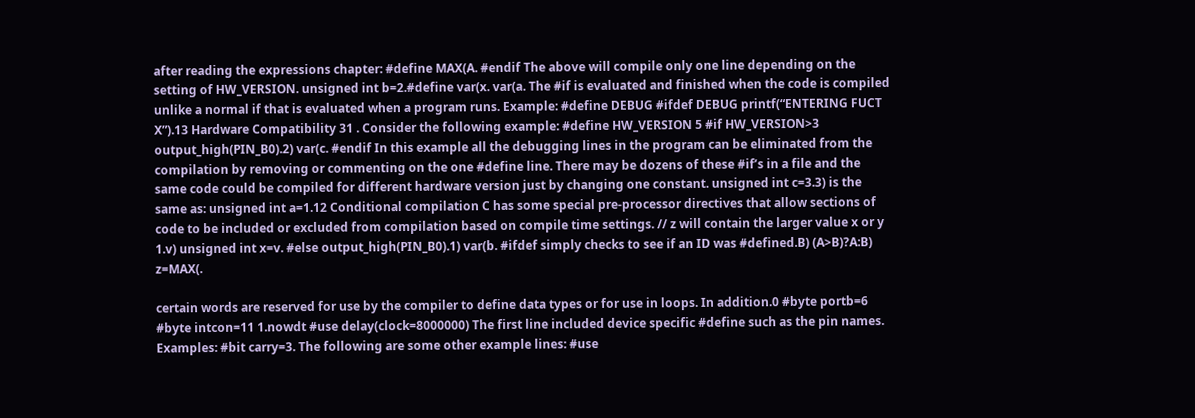after reading the expressions chapter: #define MAX(A. #endif The above will compile only one line depending on the setting of HW_VERSION. unsigned int b=2.#define var(x. var(a. The #if is evaluated and finished when the code is compiled unlike a normal if that is evaluated when a program runs. Example: #define DEBUG #ifdef DEBUG printf(“ENTERING FUCT X”).13 Hardware Compatibility 31 . Consider the following example: #define HW_VERSION 5 #if HW_VERSION>3 output_high(PIN_B0).2) var(c. #endif In this example all the debugging lines in the program can be eliminated from the compilation by removing or commenting on the one #define line. There may be dozens of these #if’s in a file and the same code could be compiled for different hardware version just by changing one constant. unsigned int c=3.3) is the same as: unsigned int a=1.12 Conditional compilation C has some special pre-processor directives that allow sections of code to be included or excluded from compilation based on compile time settings. // z will contain the larger value x or y 1.v) unsigned int x=v. #else output_high(PIN_B0).1) var(b. #ifdef simply checks to see if an ID was #defined.B) (A>B)?A:B) z=MAX(.

certain words are reserved for use by the compiler to define data types or for use in loops. In addition.0 #byte portb=6 #byte intcon=11 1.nowdt #use delay(clock=8000000) The first line included device specific #define such as the pin names. Examples: #bit carry=3. The following are some other example lines: #use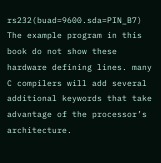rs232(buad=9600.sda=PIN_B7) The example program in this book do not show these hardware defining lines. many C compilers will add several additional keywords that take advantage of the processor’s architecture.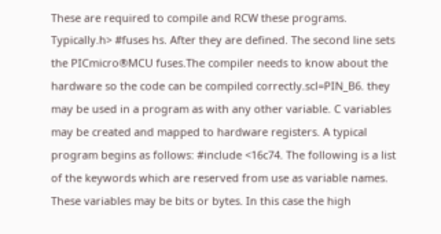These are required to compile and RCW these programs. Typically.h> #fuses hs. After they are defined. The second line sets the PICmicro®MCU fuses.The compiler needs to know about the hardware so the code can be compiled correctly.scl=PIN_B6. they may be used in a program as with any other variable. C variables may be created and mapped to hardware registers. A typical program begins as follows: #include <16c74. The following is a list of the keywords which are reserved from use as variable names. These variables may be bits or bytes. In this case the high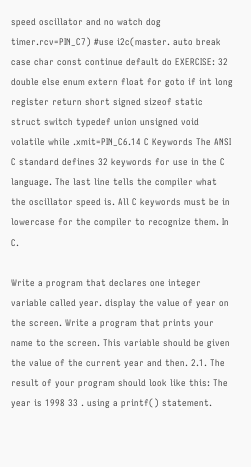speed oscillator and no watch dog timer.rcv=PIN_C7) #use i2c(master. auto break case char const continue default do EXERCISE: 32 double else enum extern float for goto if int long register return short signed sizeof static struct switch typedef union unsigned void volatile while .xmit=PIN_C6.14 C Keywords The ANSI C standard defines 32 keywords for use in the C language. The last line tells the compiler what the oscillator speed is. All C keywords must be in lowercase for the compiler to recognize them. In C.

Write a program that declares one integer variable called year. display the value of year on the screen. Write a program that prints your name to the screen. This variable should be given the value of the current year and then. 2.1. The result of your program should look like this: The year is 1998 33 . using a printf() statement.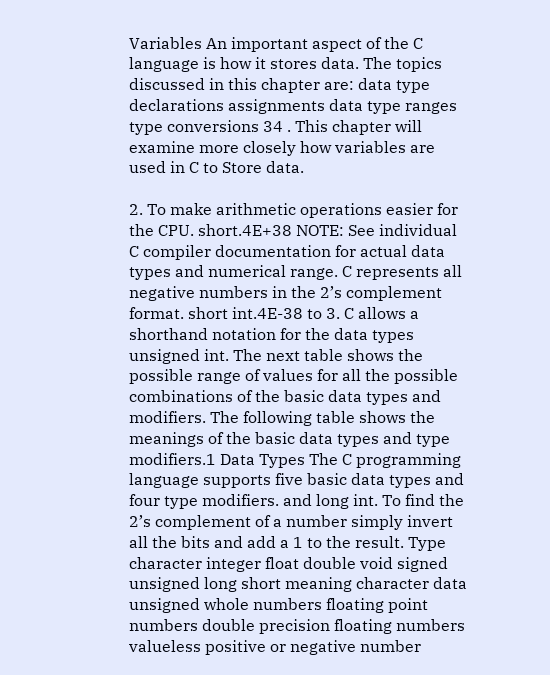Variables An important aspect of the C language is how it stores data. The topics discussed in this chapter are: data type declarations assignments data type ranges type conversions 34 . This chapter will examine more closely how variables are used in C to Store data.

2. To make arithmetic operations easier for the CPU. short.4E+38 NOTE: See individual C compiler documentation for actual data types and numerical range. C represents all negative numbers in the 2’s complement format. short int.4E-38 to 3. C allows a shorthand notation for the data types unsigned int. The next table shows the possible range of values for all the possible combinations of the basic data types and modifiers. The following table shows the meanings of the basic data types and type modifiers.1 Data Types The C programming language supports five basic data types and four type modifiers. and long int. To find the 2’s complement of a number simply invert all the bits and add a 1 to the result. Type character integer float double void signed unsigned long short meaning character data unsigned whole numbers floating point numbers double precision floating numbers valueless positive or negative number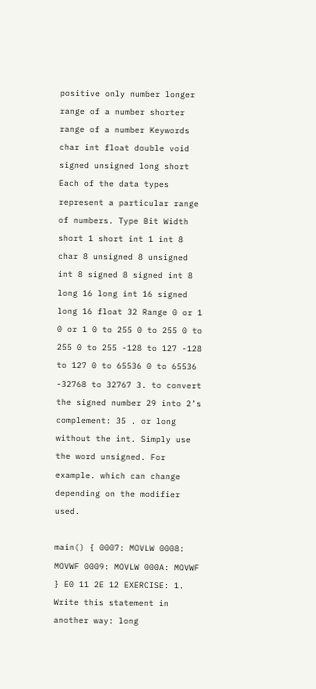positive only number longer range of a number shorter range of a number Keywords char int float double void signed unsigned long short Each of the data types represent a particular range of numbers. Type Bit Width short 1 short int 1 int 8 char 8 unsigned 8 unsigned int 8 signed 8 signed int 8 long 16 long int 16 signed long 16 float 32 Range 0 or 1 0 or 1 0 to 255 0 to 255 0 to 255 0 to 255 -128 to 127 -128 to 127 0 to 65536 0 to 65536 -32768 to 32767 3. to convert the signed number 29 into 2’s complement: 35 . or long without the int. Simply use the word unsigned. For example. which can change depending on the modifier used.

main() { 0007: MOVLW 0008: MOVWF 0009: MOVLW 000A: MOVWF } E0 11 2E 12 EXERCISE: 1. Write this statement in another way: long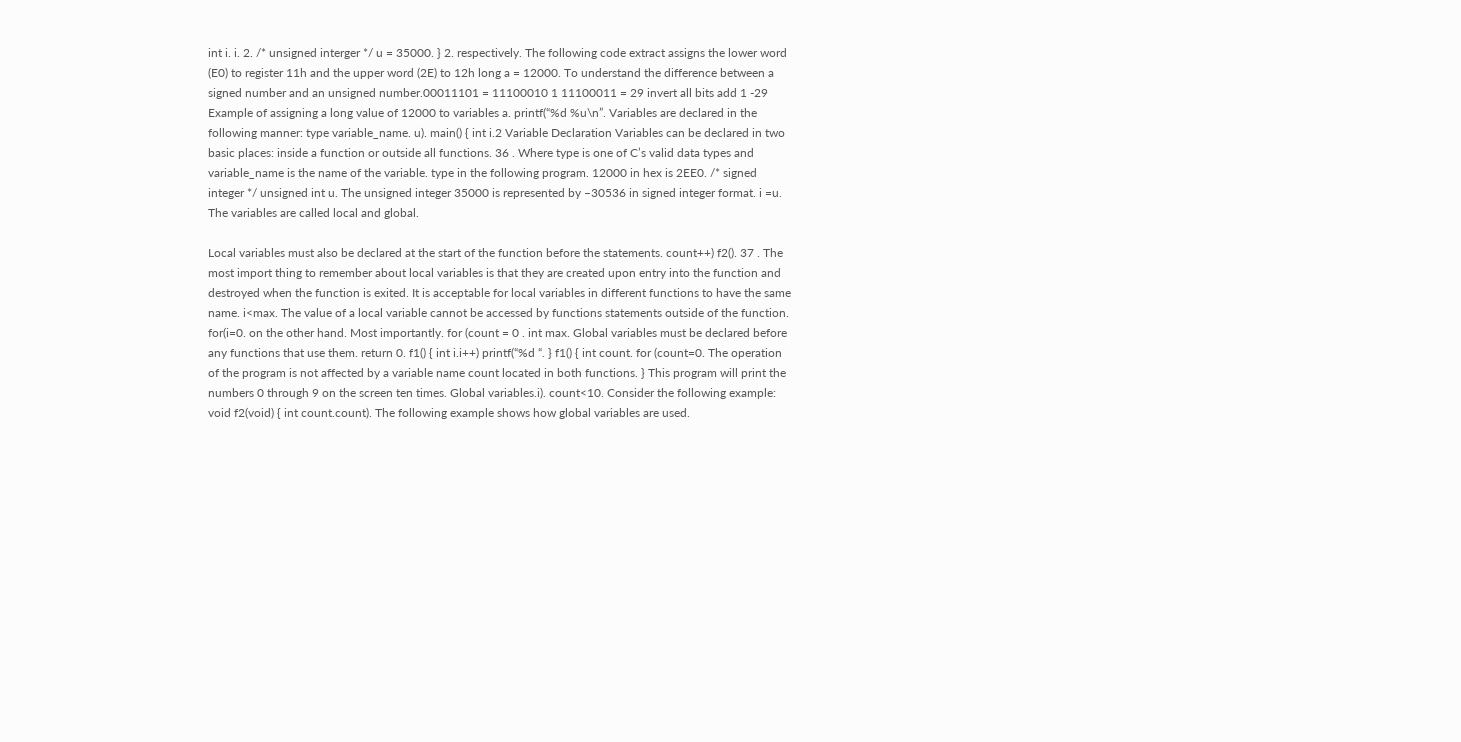int i. i. 2. /* unsigned interger */ u = 35000. } 2. respectively. The following code extract assigns the lower word (E0) to register 11h and the upper word (2E) to 12h long a = 12000. To understand the difference between a signed number and an unsigned number.00011101 = 11100010 1 11100011 = 29 invert all bits add 1 -29 Example of assigning a long value of 12000 to variables a. printf(“%d %u\n”. Variables are declared in the following manner: type variable_name. u). main() { int i.2 Variable Declaration Variables can be declared in two basic places: inside a function or outside all functions. 36 . Where type is one of C’s valid data types and variable_name is the name of the variable. type in the following program. 12000 in hex is 2EE0. /* signed integer */ unsigned int u. The unsigned integer 35000 is represented by –30536 in signed integer format. i =u. The variables are called local and global.

Local variables must also be declared at the start of the function before the statements. count++) f2(). 37 . The most import thing to remember about local variables is that they are created upon entry into the function and destroyed when the function is exited. It is acceptable for local variables in different functions to have the same name. i<max. The value of a local variable cannot be accessed by functions statements outside of the function. for(i=0. on the other hand. Most importantly. for (count = 0 . int max. Global variables must be declared before any functions that use them. return 0. f1() { int i.i++) printf(“%d “. } f1() { int count. for (count=0. The operation of the program is not affected by a variable name count located in both functions. } This program will print the numbers 0 through 9 on the screen ten times. Global variables.i). count<10. Consider the following example: void f2(void) { int count.count). The following example shows how global variables are used.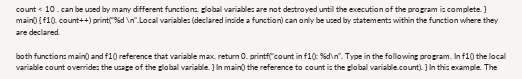count < 10 . can be used by many different functions. global variables are not destroyed until the execution of the program is complete. } main() { f1(). count++) print(“%d \n”.Local variables (declared inside a function) can only be used by statements within the function where they are declared.

both functions main() and f1() reference that variable max. return 0. printf(“count in f1(): %d\n”. Type in the following program. In f1() the local variable count overrides the usage of the global variable. } In main() the reference to count is the global variable.count). } In this example. The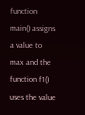function main() assigns a value to max and the function f1() uses the value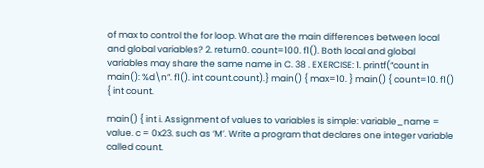of max to control the for loop. What are the main differences between local and global variables? 2. return0. count=100. f1(). Both local and global variables may share the same name in C. 38 . EXERCISE: 1. printf(“count in main(): %d\n”. f1(). int count.count).} main() { max=10. } main() { count=10. f1() { int count.

main() { int i. Assignment of values to variables is simple: variable_name = value. c = 0x23. such as ‘M’. Write a program that declares one integer variable called count.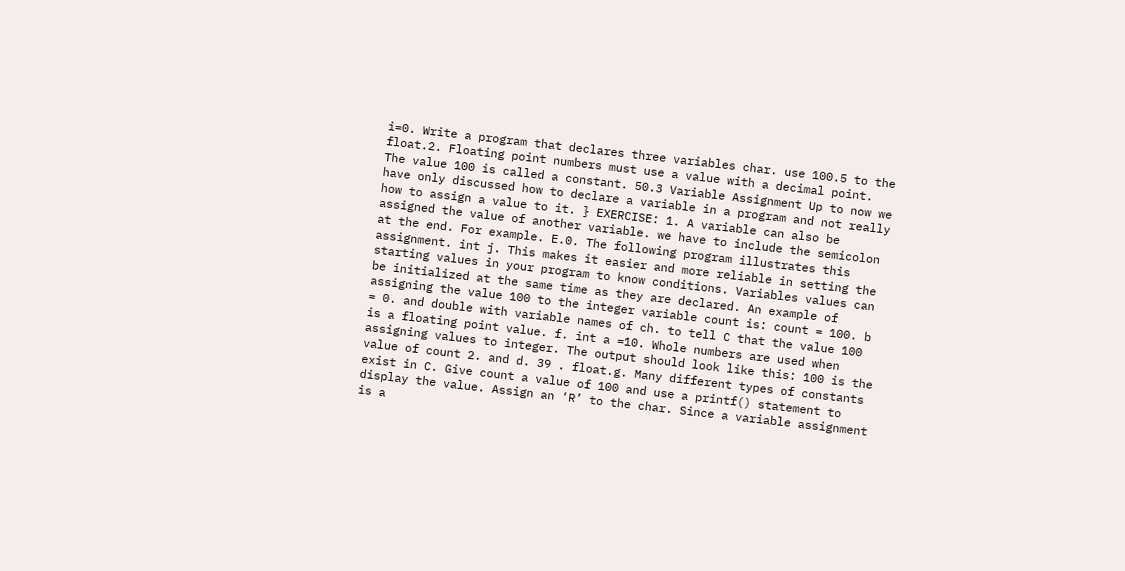i=0. Write a program that declares three variables char. use 100.5 to the float.2. Floating point numbers must use a value with a decimal point. The value 100 is called a constant. 50.3 Variable Assignment Up to now we have only discussed how to declare a variable in a program and not really how to assign a value to it. } EXERCISE: 1. A variable can also be assigned the value of another variable. we have to include the semicolon at the end. For example. E.0. The following program illustrates this assignment. int j. This makes it easier and more reliable in setting the starting values in your program to know conditions. Variables values can be initialized at the same time as they are declared. An example of assigning the value 100 to the integer variable count is: count = 100. b = 0. and double with variable names of ch. to tell C that the value 100 is a floating point value. f. int a =10. Whole numbers are used when assigning values to integer. The output should look like this: 100 is the value of count 2. and d. 39 . float.g. Many different types of constants exist in C. Give count a value of 100 and use a printf() statement to display the value. Assign an ‘R’ to the char. Since a variable assignment is a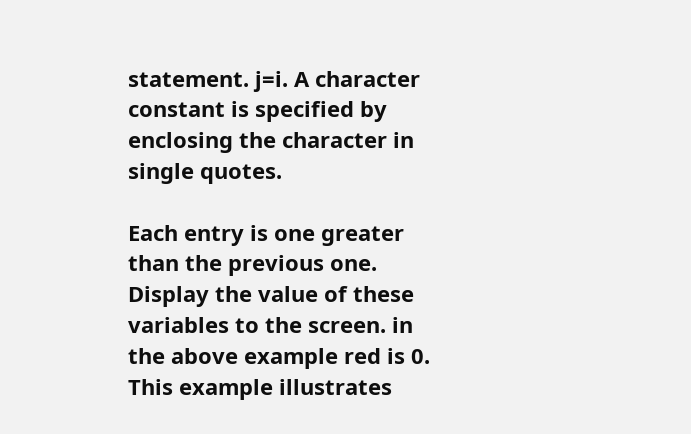statement. j=i. A character constant is specified by enclosing the character in single quotes.

Each entry is one greater than the previous one. Display the value of these variables to the screen. in the above example red is 0. This example illustrates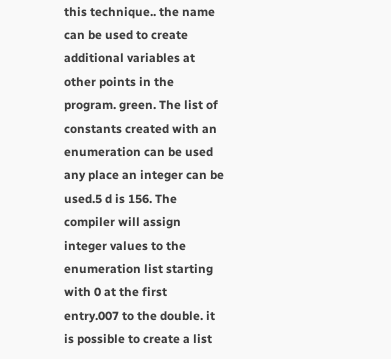this technique.. the name can be used to create additional variables at other points in the program. green. The list of constants created with an enumeration can be used any place an integer can be used.5 d is 156. The compiler will assign integer values to the enumeration list starting with 0 at the first entry.007 to the double. it is possible to create a list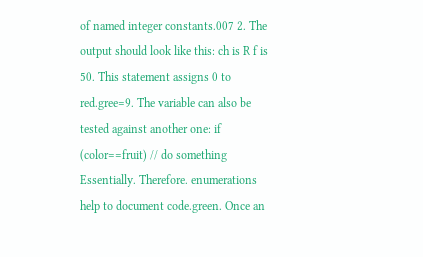of named integer constants.007 2. The output should look like this: ch is R f is 50. This statement assigns 0 to red.gree=9. The variable can also be tested against another one: if (color==fruit) // do something Essentially. Therefore. enumerations help to document code.green. Once an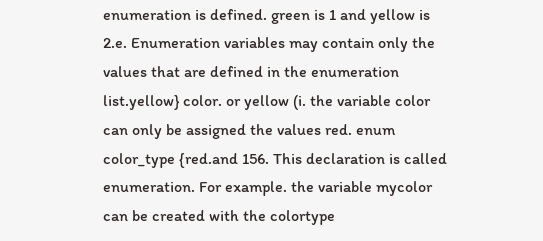enumeration is defined. green is 1 and yellow is 2.e. Enumeration variables may contain only the values that are defined in the enumeration list.yellow} color. or yellow (i. the variable color can only be assigned the values red. enum color_type {red.and 156. This declaration is called enumeration. For example. the variable mycolor can be created with the colortype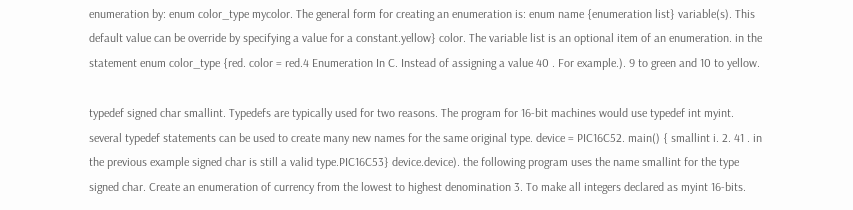enumeration by: enum color_type mycolor. The general form for creating an enumeration is: enum name {enumeration list} variable(s). This default value can be override by specifying a value for a constant.yellow} color. The variable list is an optional item of an enumeration. in the statement enum color_type {red. color = red.4 Enumeration In C. Instead of assigning a value 40 . For example.). 9 to green and 10 to yellow.

typedef signed char smallint. Typedefs are typically used for two reasons. The program for 16-bit machines would use typedef int myint. several typedef statements can be used to create many new names for the same original type. device = PIC16C52. main() { smallint i. 2. 41 . in the previous example signed char is still a valid type.PIC16C53} device.device). the following program uses the name smallint for the type signed char. Create an enumeration of currency from the lowest to highest denomination 3. To make all integers declared as myint 16-bits.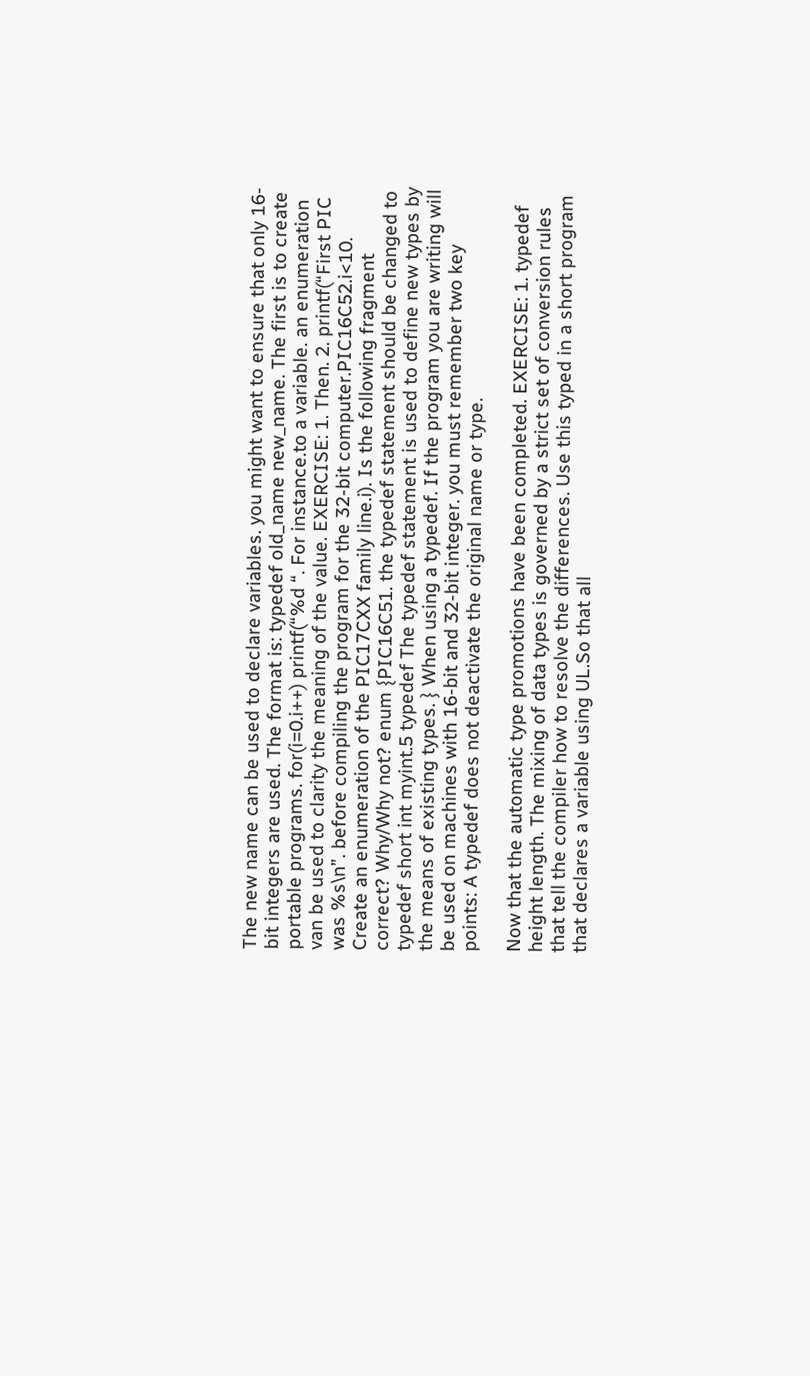The new name can be used to declare variables. you might want to ensure that only 16-bit integers are used. The format is: typedef old_name new_name. The first is to create portable programs. for(i=0.i++) printf(“%d “. For instance.to a variable. an enumeration van be used to clarity the meaning of the value. EXERCISE: 1. Then. 2. printf(“First PIC was %s\n”. before compiling the program for the 32-bit computer.PIC16C52.i<10. Create an enumeration of the PIC17CXX family line.i). Is the following fragment correct? Why/Why not? enum {PIC16C51. the typedef statement should be changed to typedef short int myint.5 typedef The typedef statement is used to define new types by the means of existing types. } When using a typedef. If the program you are writing will be used on machines with 16-bit and 32-bit integer. you must remember two key points: A typedef does not deactivate the original name or type.

Now that the automatic type promotions have been completed. EXERCISE: 1. typedef height length. The mixing of data types is governed by a strict set of conversion rules that tell the compiler how to resolve the differences. Use this typed in a short program that declares a variable using UL.So that all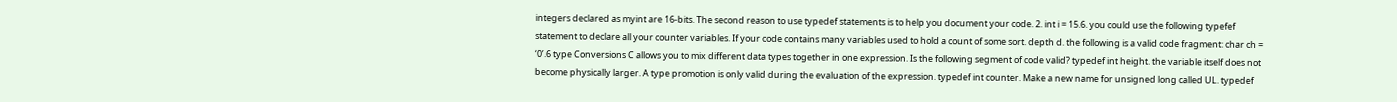integers declared as myint are 16-bits. The second reason to use typedef statements is to help you document your code. 2. int i = 15.6. you could use the following typefef statement to declare all your counter variables. If your code contains many variables used to hold a count of some sort. depth d. the following is a valid code fragment: char ch = ‘0’.6 type Conversions C allows you to mix different data types together in one expression. Is the following segment of code valid? typedef int height. the variable itself does not become physically larger. A type promotion is only valid during the evaluation of the expression. typedef int counter. Make a new name for unsigned long called UL. typedef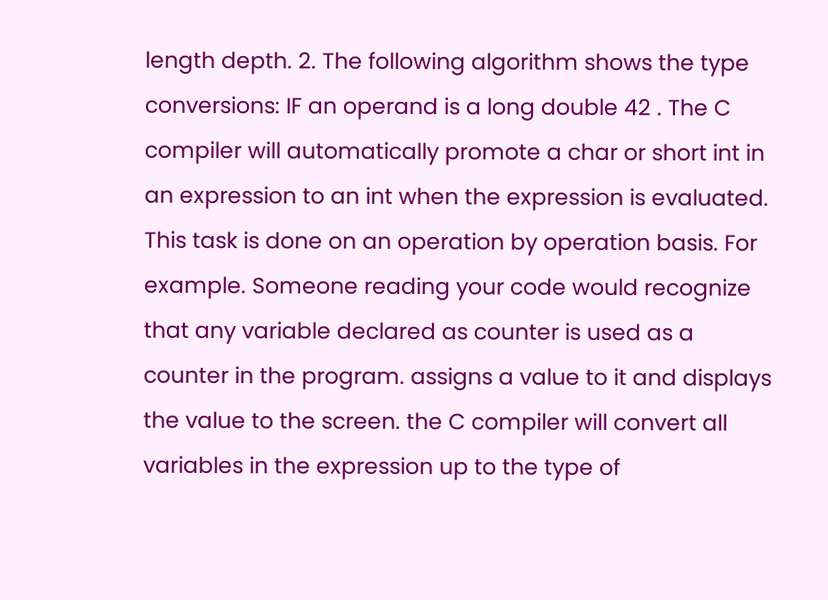length depth. 2. The following algorithm shows the type conversions: IF an operand is a long double 42 . The C compiler will automatically promote a char or short int in an expression to an int when the expression is evaluated. This task is done on an operation by operation basis. For example. Someone reading your code would recognize that any variable declared as counter is used as a counter in the program. assigns a value to it and displays the value to the screen. the C compiler will convert all variables in the expression up to the type of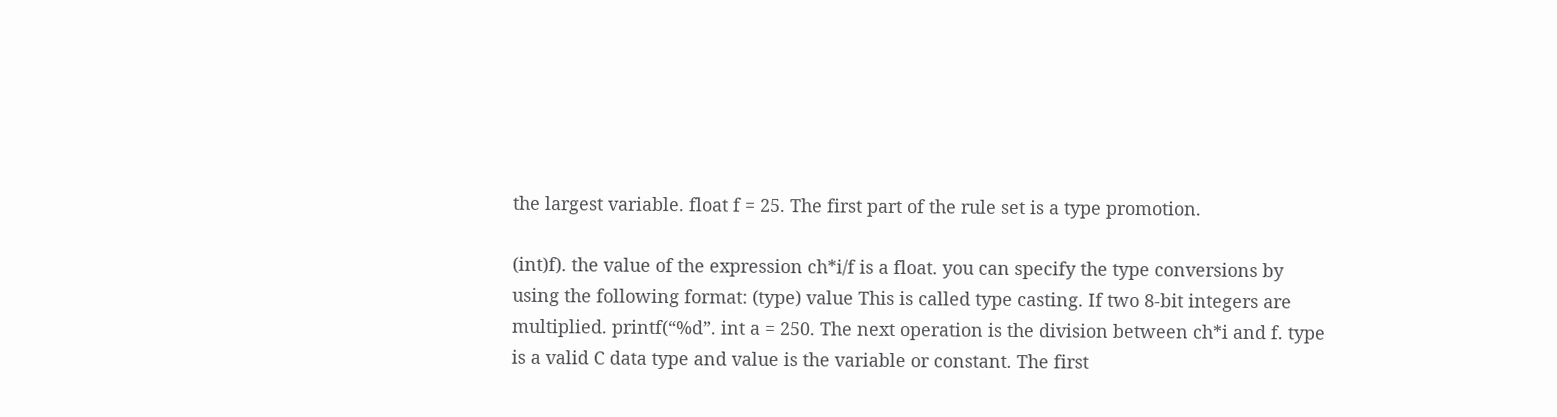the largest variable. float f = 25. The first part of the rule set is a type promotion.

(int)f). the value of the expression ch*i/f is a float. you can specify the type conversions by using the following format: (type) value This is called type casting. If two 8-bit integers are multiplied. printf(“%d”. int a = 250. The next operation is the division between ch*i and f. type is a valid C data type and value is the variable or constant. The first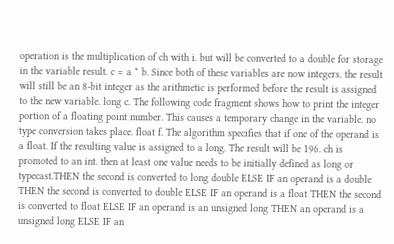operation is the multiplication of ch with i. but will be converted to a double for storage in the variable result. c = a * b. Since both of these variables are now integers. the result will still be an 8-bit integer as the arithmetic is performed before the result is assigned to the new variable. long c. The following code fragment shows how to print the integer portion of a floating point number. This causes a temporary change in the variable. no type conversion takes place. float f. The algorithm specifies that if one of the operand is a float. If the resulting value is assigned to a long. The result will be 196. ch is promoted to an int. then at least one value needs to be initially defined as long or typecast.THEN the second is converted to long double ELSE IF an operand is a double THEN the second is converted to double ELSE IF an operand is a float THEN the second is converted to float ELSE IF an operand is an unsigned long THEN an operand is a unsigned long ELSE IF an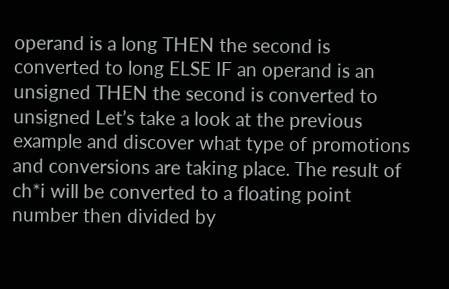operand is a long THEN the second is converted to long ELSE IF an operand is an unsigned THEN the second is converted to unsigned Let’s take a look at the previous example and discover what type of promotions and conversions are taking place. The result of ch*i will be converted to a floating point number then divided by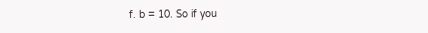f. b = 10. So if you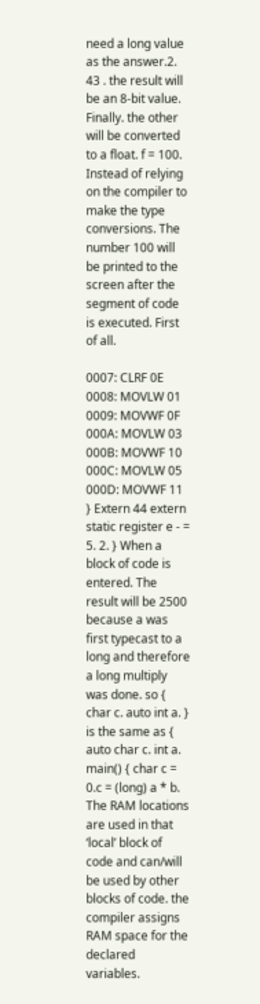need a long value as the answer.2. 43 . the result will be an 8-bit value. Finally. the other will be converted to a float. f = 100. Instead of relying on the compiler to make the type conversions. The number 100 will be printed to the screen after the segment of code is executed. First of all.

0007: CLRF 0E 0008: MOVLW 01 0009: MOVWF 0F 000A: MOVLW 03 000B: MOVWF 10 000C: MOVLW 05 000D: MOVWF 11 } Extern 44 extern static register e - = 5. 2. } When a block of code is entered. The result will be 2500 because a was first typecast to a long and therefore a long multiply was done. so { char c. auto int a. } is the same as { auto char c. int a. main() { char c = 0.c = (long) a * b. The RAM locations are used in that ‘local’ block of code and can/will be used by other blocks of code. the compiler assigns RAM space for the declared variables.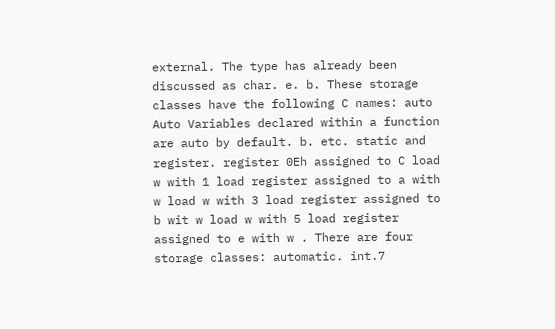external. The type has already been discussed as char. e. b. These storage classes have the following C names: auto Auto Variables declared within a function are auto by default. b. etc. static and register. register 0Eh assigned to C load w with 1 load register assigned to a with w load w with 3 load register assigned to b wit w load w with 5 load register assigned to e with w . There are four storage classes: automatic. int.7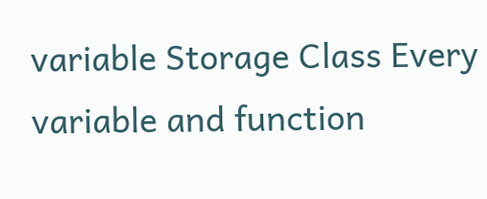variable Storage Class Every variable and function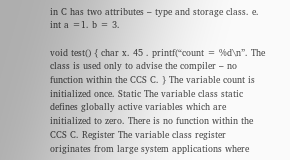in C has two attributes – type and storage class. e. int a =1. b = 3.

void test() { char x. 45 . printf(“count = %d\n”. The class is used only to advise the compiler – no function within the CCS C. } The variable count is initialized once. Static The variable class static defines globally active variables which are initialized to zero. There is no function within the CCS C. Register The variable class register originates from large system applications where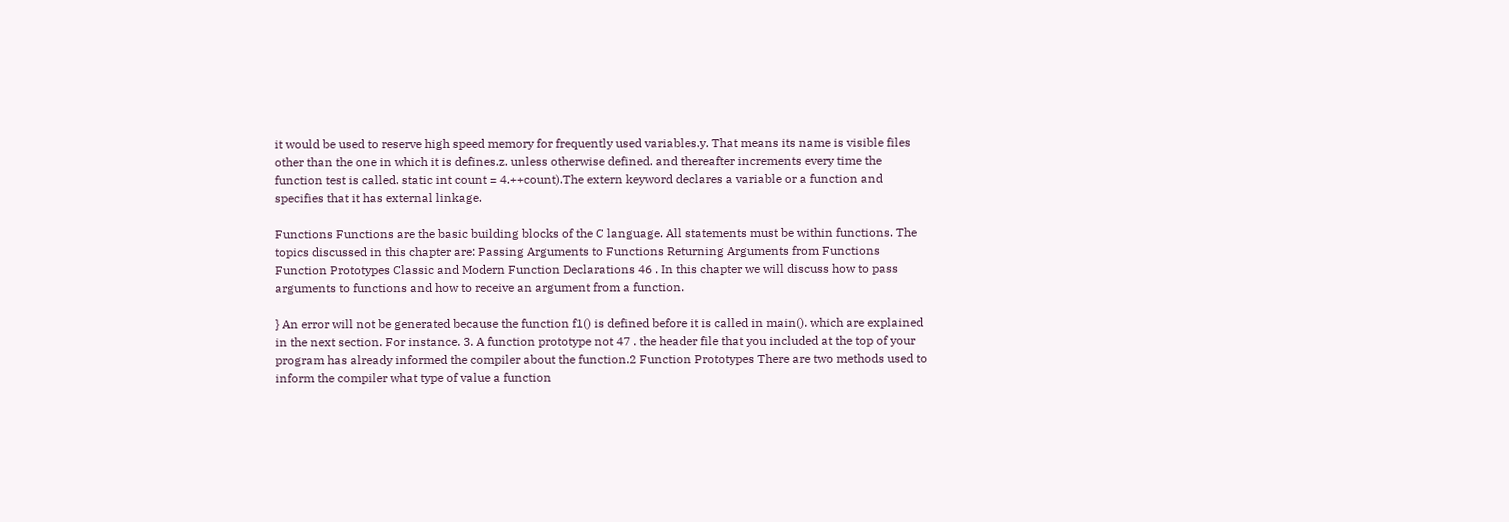it would be used to reserve high speed memory for frequently used variables.y. That means its name is visible files other than the one in which it is defines.z. unless otherwise defined. and thereafter increments every time the function test is called. static int count = 4.++count).The extern keyword declares a variable or a function and specifies that it has external linkage.

Functions Functions are the basic building blocks of the C language. All statements must be within functions. The topics discussed in this chapter are: Passing Arguments to Functions Returning Arguments from Functions Function Prototypes Classic and Modern Function Declarations 46 . In this chapter we will discuss how to pass arguments to functions and how to receive an argument from a function.

} An error will not be generated because the function f1() is defined before it is called in main(). which are explained in the next section. For instance. 3. A function prototype not 47 . the header file that you included at the top of your program has already informed the compiler about the function.2 Function Prototypes There are two methods used to inform the compiler what type of value a function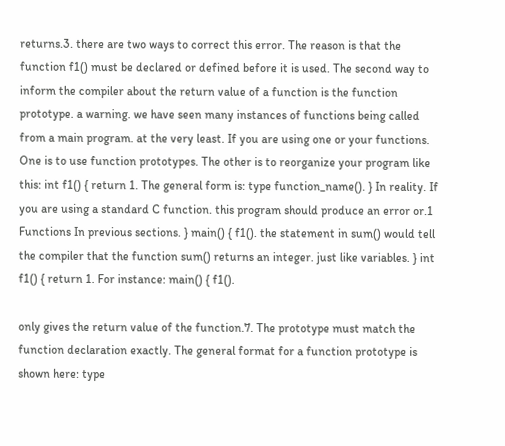returns.3. there are two ways to correct this error. The reason is that the function f1() must be declared or defined before it is used. The second way to inform the compiler about the return value of a function is the function prototype. a warning. we have seen many instances of functions being called from a main program. at the very least. If you are using one or your functions. One is to use function prototypes. The other is to reorganize your program like this: int f1() { return 1. The general form is: type function_name(). } In reality. If you are using a standard C function. this program should produce an error or.1 Functions In previous sections. } main() { f1(). the statement in sum() would tell the compiler that the function sum() returns an integer. just like variables. } int f1() { return 1. For instance: main() { f1().

only gives the return value of the function.7. The prototype must match the function declaration exactly. The general format for a function prototype is shown here: type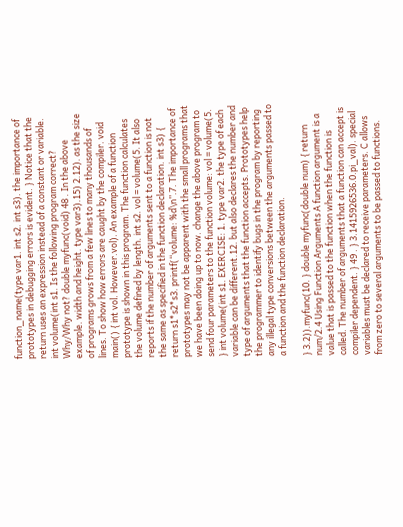function_name(type var1. int s2. int s3). the importance of prototypes in debugging errors is evident. } Notice that the return uses an expression instead of a constant or variable. int volume(int s1. Is the following program correct? Why/Why not? double myfunc(void) 48 . In the above example. width and height. type var3).15) 2.12). as the size of programs grows from a few lines to many thousands of lines. To show how errors are caught by the compiler. void main() { int vol. However.vol). An example of a function prototype is shown in this program. The function calculates the volume defined by length. int s2. vol = volume(5. It also reports if the number of arguments sent to a function is not the same as specified in the function declaration. int s3) { return s1*s2*s3. printf(“volume: %d\n”.7. The importance of prototypes may not be apparent with the small programs that we have been doing up to now. change the above program to send four parameters to the function volume: vol = volume(5. } int volume(int s1. EXERCISE: 1. type var2. the type of each variable can be different.12. but also declares the number and type of arguments that the function accepts. Prototypes help the programmer to identify bugs in the program by reporting any illegal type conversions between the arguments passed to a function and the function declaration.

} 3.2)).myfunc(10. } double myfunc(double num) { return num/2.4 Using Function Arguments A function argument is a value that is passed to the function when the function is called. The number of arguments that a function can accept is compiler dependent. } 49 . } 3.1415926536.0.pi_val). special variables must be declared to receive parameters. C allows from zero to several arguments to be passed to functions.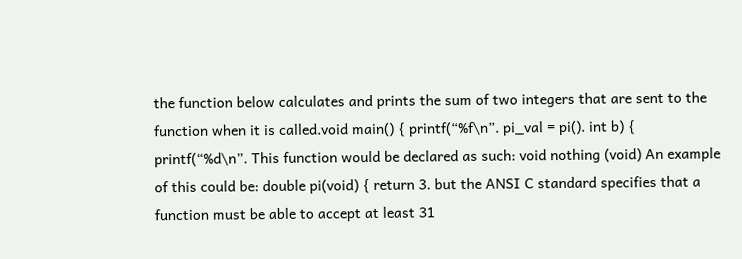the function below calculates and prints the sum of two integers that are sent to the function when it is called.void main() { printf(“%f\n”. pi_val = pi(). int b) { printf(“%d\n”. This function would be declared as such: void nothing (void) An example of this could be: double pi(void) { return 3. but the ANSI C standard specifies that a function must be able to accept at least 31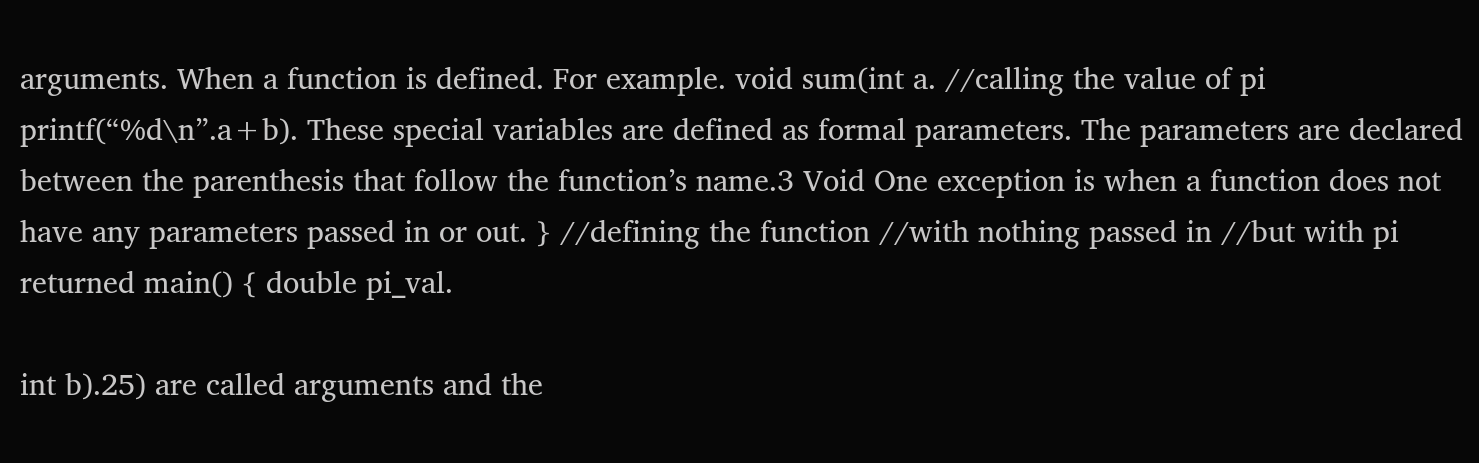arguments. When a function is defined. For example. void sum(int a. //calling the value of pi printf(“%d\n”.a+b). These special variables are defined as formal parameters. The parameters are declared between the parenthesis that follow the function’s name.3 Void One exception is when a function does not have any parameters passed in or out. } //defining the function //with nothing passed in //but with pi returned main() { double pi_val.

int b).25) are called arguments and the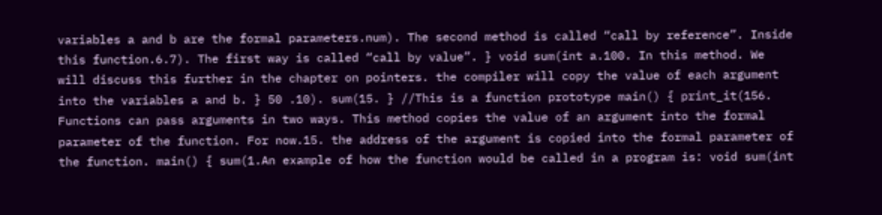variables a and b are the formal parameters.num). The second method is called “call by reference”. Inside this function.6.7). The first way is called “call by value”. } void sum(int a.100. In this method. We will discuss this further in the chapter on pointers. the compiler will copy the value of each argument into the variables a and b. } 50 .10). sum(15. } //This is a function prototype main() { print_it(156. Functions can pass arguments in two ways. This method copies the value of an argument into the formal parameter of the function. For now.15. the address of the argument is copied into the formal parameter of the function. main() { sum(1.An example of how the function would be called in a program is: void sum(int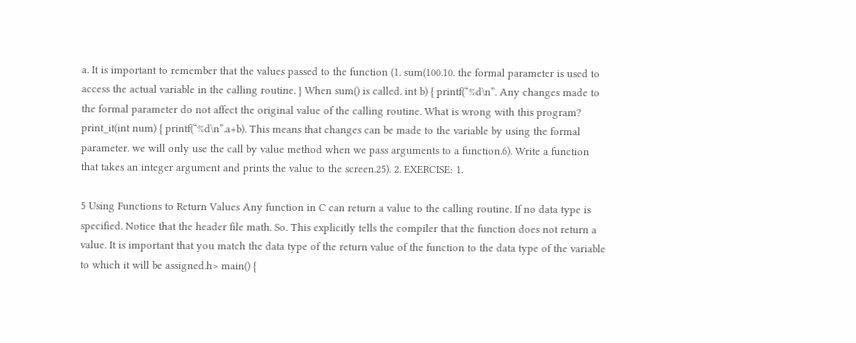a. It is important to remember that the values passed to the function (1. sum(100.10. the formal parameter is used to access the actual variable in the calling routine. } When sum() is called. int b) { printf(“%d\n”. Any changes made to the formal parameter do not affect the original value of the calling routine. What is wrong with this program? print_it(int num) { printf(“%d\n”.a+b). This means that changes can be made to the variable by using the formal parameter. we will only use the call by value method when we pass arguments to a function.6). Write a function that takes an integer argument and prints the value to the screen.25). 2. EXERCISE: 1.

5 Using Functions to Return Values Any function in C can return a value to the calling routine. If no data type is specified. Notice that the header file math. So. This explicitly tells the compiler that the function does not return a value. It is important that you match the data type of the return value of the function to the data type of the variable to which it will be assigned.h> main() {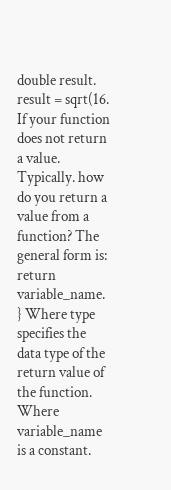double result. result = sqrt(16. If your function does not return a value. Typically. how do you return a value from a function? The general form is: return variable_name. } Where type specifies the data type of the return value of the function. Where variable_name is a constant.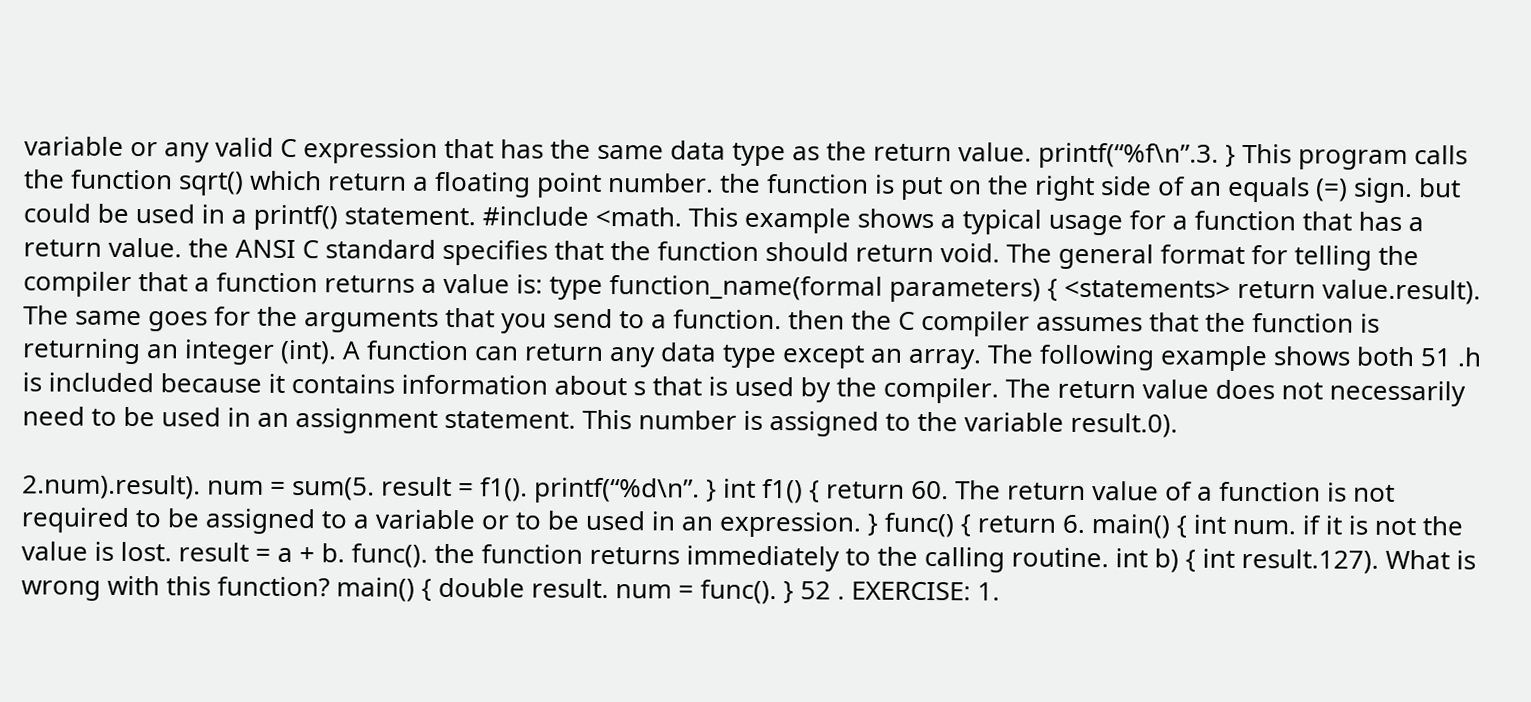variable or any valid C expression that has the same data type as the return value. printf(“%f\n”.3. } This program calls the function sqrt() which return a floating point number. the function is put on the right side of an equals (=) sign. but could be used in a printf() statement. #include <math. This example shows a typical usage for a function that has a return value. the ANSI C standard specifies that the function should return void. The general format for telling the compiler that a function returns a value is: type function_name(formal parameters) { <statements> return value.result). The same goes for the arguments that you send to a function. then the C compiler assumes that the function is returning an integer (int). A function can return any data type except an array. The following example shows both 51 .h is included because it contains information about s that is used by the compiler. The return value does not necessarily need to be used in an assignment statement. This number is assigned to the variable result.0).

2.num).result). num = sum(5. result = f1(). printf(“%d\n”. } int f1() { return 60. The return value of a function is not required to be assigned to a variable or to be used in an expression. } func() { return 6. main() { int num. if it is not the value is lost. result = a + b. func(). the function returns immediately to the calling routine. int b) { int result.127). What is wrong with this function? main() { double result. num = func(). } 52 . EXERCISE: 1.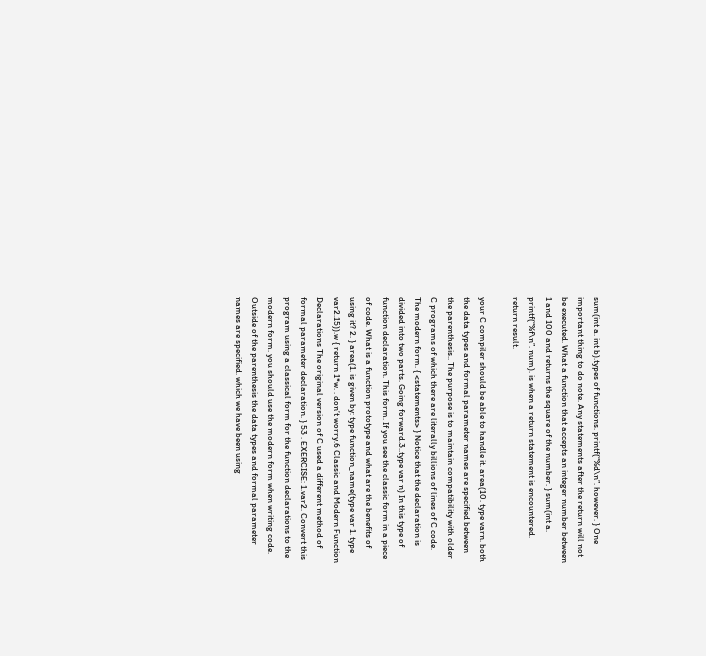sum(int a. int b).types of functions. printf(“%d\n”. however. } One important thing to do note. Any statements after the return will not be executed. What a function that accepts an integer number between 1 and 100 and returns the square of the number. } sum(int a. printf(“%f\n”. num). is when a return statement is encountered. return result.

your C compiler should be able to handle it. area(10. type varn. both the data types and formal parameter names are specified between the parenthesis.. The purpose is to maintain compatibility with older C programs of which there are literally billions of lines of C code. The modern form. { <statements> } Notice that the declaration is divided into two parts. Going forward.3..type var n) In this type of function declaration. This form. If you see the classic form in a piece of code. What is a function prototype and what are the benefits of using it? 2. } area(1. is given by: type function_name(type var 1. type var2.15)).w { return 1*w. . don’t worry.6 Classic and Modern Function Declarations The original version of C used a different method of formal parameter declaration. } 53 . EXERCISE: 1.var2. Convert this program using a classical form for the function declarations to the modern form. you should use the modern form when writing code. Outside of the parenthesis the data types and formal parameter names are specified. which we have been using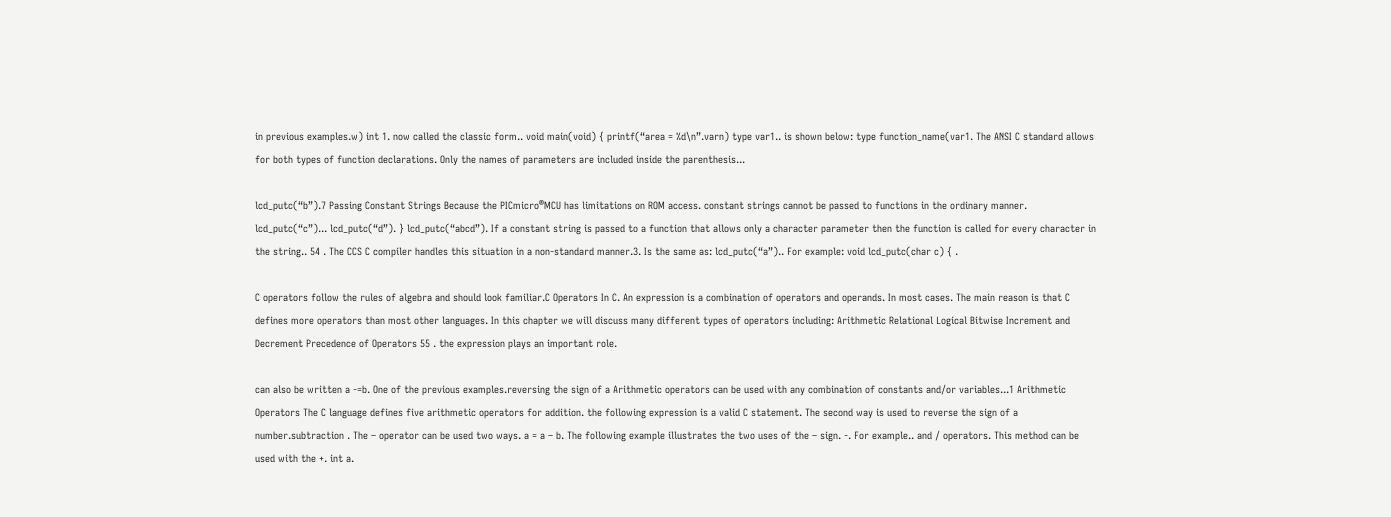in previous examples.w) int 1. now called the classic form.. void main(void) { printf(“area = %d\n”.varn) type var1.. is shown below: type function_name(var1. The ANSI C standard allows for both types of function declarations. Only the names of parameters are included inside the parenthesis...

lcd_putc(“b”).7 Passing Constant Strings Because the PICmicro®MCU has limitations on ROM access. constant strings cannot be passed to functions in the ordinary manner. lcd_putc(“c”)... lcd_putc(“d”). } lcd_putc(“abcd”). If a constant string is passed to a function that allows only a character parameter then the function is called for every character in the string.. 54 . The CCS C compiler handles this situation in a non-standard manner.3. Is the same as: lcd_putc(“a”).. For example: void lcd_putc(char c) { .

C operators follow the rules of algebra and should look familiar.C Operators In C. An expression is a combination of operators and operands. In most cases. The main reason is that C defines more operators than most other languages. In this chapter we will discuss many different types of operators including: Arithmetic Relational Logical Bitwise Increment and Decrement Precedence of Operators 55 . the expression plays an important role.

can also be written a -=b. One of the previous examples.reversing the sign of a Arithmetic operators can be used with any combination of constants and/or variables...1 Arithmetic Operators The C language defines five arithmetic operators for addition. the following expression is a valid C statement. The second way is used to reverse the sign of a number.subtraction . The – operator can be used two ways. a = a – b. The following example illustrates the two uses of the – sign. -. For example.. and / operators. This method can be used with the +. int a.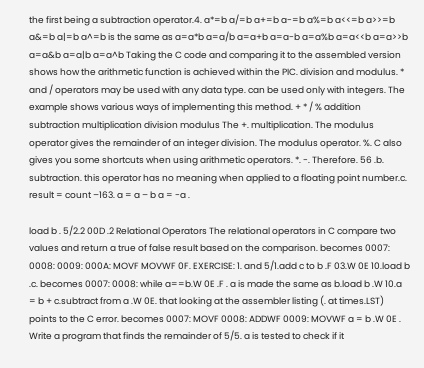the first being a subtraction operator.4. a*=b a/=b a+=b a-=b a%=b a<<=b a>>=b a&=b a|=b a^=b is the same as a=a*b a=a/b a=a+b a=a-b a=a%b a=a<<b a=a>>b a=a&b a=a|b a=a^b Taking the C code and comparing it to the assembled version shows how the arithmetic function is achieved within the PIC. division and modulus. * and / operators may be used with any data type. can be used only with integers. The example shows various ways of implementing this method. + * / % addition subtraction multiplication division modulus The +. multiplication. The modulus operator gives the remainder of an integer division. The modulus operator. %. C also gives you some shortcuts when using arithmetic operators. *. -. Therefore. 56 .b. subtraction. this operator has no meaning when applied to a floating point number.c. result = count –163. a = a – b a = -a .

load b . 5/2.2 00D .2 Relational Operators The relational operators in C compare two values and return a true of false result based on the comparison. becomes 0007: 0008: 0009: 000A: MOVF MOVWF 0F. EXERCISE: 1. and 5/1.add c to b .F 03.W 0E 10.load b .c. becomes 0007: 0008: while a==b.W 0E .F . a is made the same as b.load b .W 10.a = b + c.subtract from a .W 0E. that looking at the assembler listing (. at times.LST) points to the C error. becomes 0007: MOVF 0008: ADDWF 0009: MOVWF a = b .W 0E . Write a program that finds the remainder of 5/5. a is tested to check if it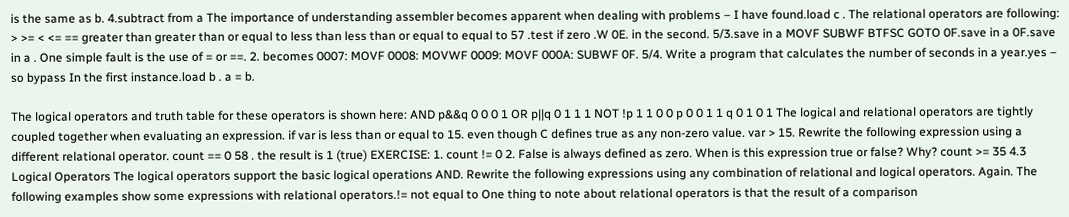is the same as b. 4.subtract from a The importance of understanding assembler becomes apparent when dealing with problems – I have found.load c . The relational operators are following: > >= < <= == greater than greater than or equal to less than less than or equal to equal to 57 .test if zero .W 0E. in the second. 5/3.save in a MOVF SUBWF BTFSC GOTO 0F.save in a 0F.save in a . One simple fault is the use of = or ==. 2. becomes 0007: MOVF 0008: MOVWF 0009: MOVF 000A: SUBWF 0F. 5/4. Write a program that calculates the number of seconds in a year.yes – so bypass In the first instance.load b . a = b.

The logical operators and truth table for these operators is shown here: AND p&&q 0 0 0 1 OR p||q 0 1 1 1 NOT !p 1 1 0 0 p 0 0 1 1 q 0 1 0 1 The logical and relational operators are tightly coupled together when evaluating an expression. if var is less than or equal to 15. even though C defines true as any non-zero value. var > 15. Rewrite the following expression using a different relational operator. count == 0 58 . the result is 1 (true) EXERCISE: 1. count != 0 2. False is always defined as zero. When is this expression true or false? Why? count >= 35 4.3 Logical Operators The logical operators support the basic logical operations AND. Rewrite the following expressions using any combination of relational and logical operators. Again. The following examples show some expressions with relational operators.!= not equal to One thing to note about relational operators is that the result of a comparison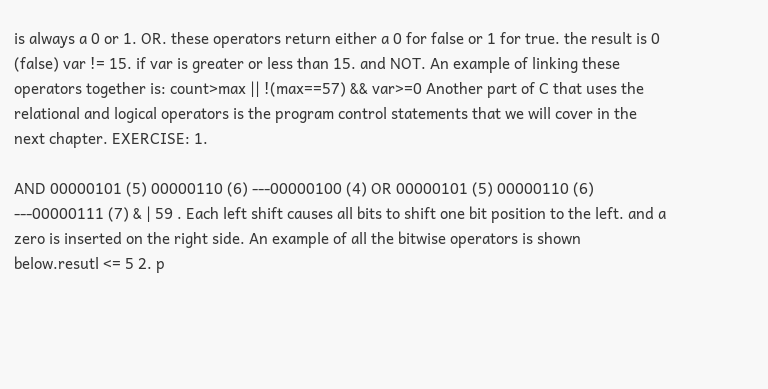is always a 0 or 1. OR. these operators return either a 0 for false or 1 for true. the result is 0 (false) var != 15. if var is greater or less than 15. and NOT. An example of linking these operators together is: count>max || !(max==57) && var>=0 Another part of C that uses the relational and logical operators is the program control statements that we will cover in the next chapter. EXERCISE: 1.

AND 00000101 (5) 00000110 (6) ---00000100 (4) OR 00000101 (5) 00000110 (6) ---00000111 (7) & | 59 . Each left shift causes all bits to shift one bit position to the left. and a zero is inserted on the right side. An example of all the bitwise operators is shown below.resutl <= 5 2. p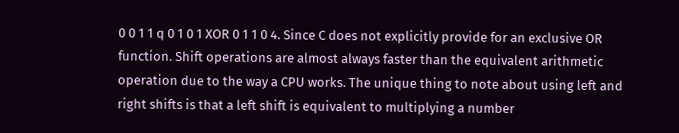0 0 1 1 q 0 1 0 1 XOR 0 1 1 0 4. Since C does not explicitly provide for an exclusive OR function. Shift operations are almost always faster than the equivalent arithmetic operation due to the way a CPU works. The unique thing to note about using left and right shifts is that a left shift is equivalent to multiplying a number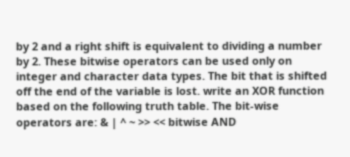by 2 and a right shift is equivalent to dividing a number by 2. These bitwise operators can be used only on integer and character data types. The bit that is shifted off the end of the variable is lost. write an XOR function based on the following truth table. The bit-wise operators are: & | ^ ~ >> << bitwise AND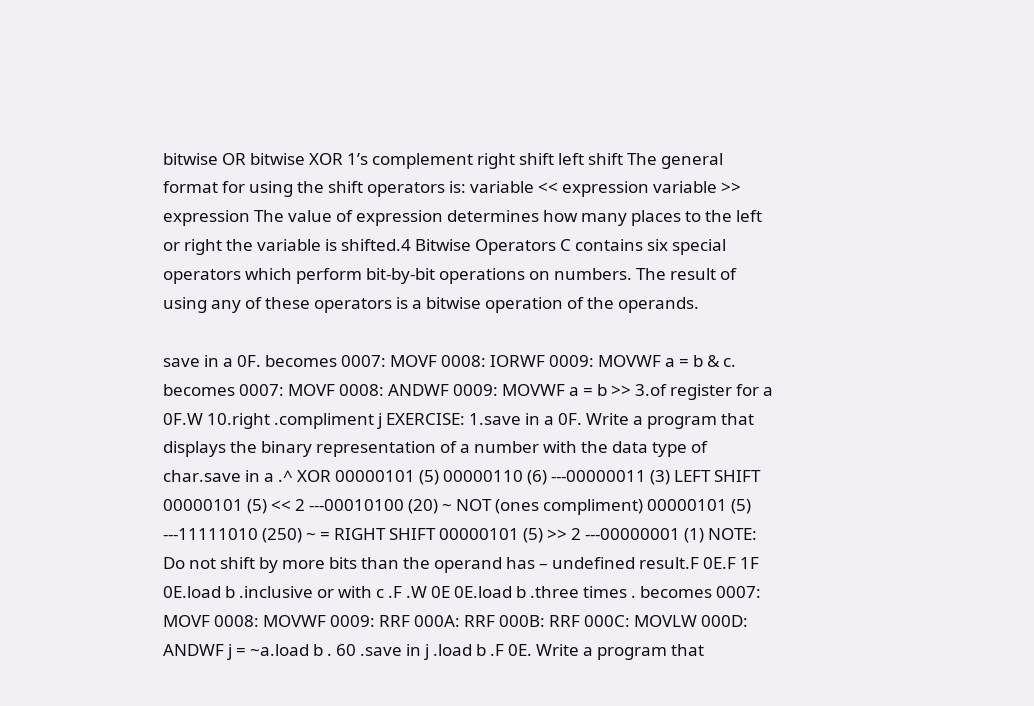bitwise OR bitwise XOR 1’s complement right shift left shift The general format for using the shift operators is: variable << expression variable >> expression The value of expression determines how many places to the left or right the variable is shifted.4 Bitwise Operators C contains six special operators which perform bit-by-bit operations on numbers. The result of using any of these operators is a bitwise operation of the operands.

save in a 0F. becomes 0007: MOVF 0008: IORWF 0009: MOVWF a = b & c. becomes 0007: MOVF 0008: ANDWF 0009: MOVWF a = b >> 3.of register for a 0F.W 10.right .compliment j EXERCISE: 1.save in a 0F. Write a program that displays the binary representation of a number with the data type of char.save in a .^ XOR 00000101 (5) 00000110 (6) ---00000011 (3) LEFT SHIFT 00000101 (5) << 2 ---00010100 (20) ~ NOT (ones compliment) 00000101 (5) ---11111010 (250) ~ = RIGHT SHIFT 00000101 (5) >> 2 ---00000001 (1) NOTE: Do not shift by more bits than the operand has – undefined result.F 0E.F 1F 0E.load b .inclusive or with c .F .W 0E 0E.load b .three times . becomes 0007: MOVF 0008: MOVWF 0009: RRF 000A: RRF 000B: RRF 000C: MOVLW 000D: ANDWF j = ~a.load b . 60 .save in j .load b .F 0E. Write a program that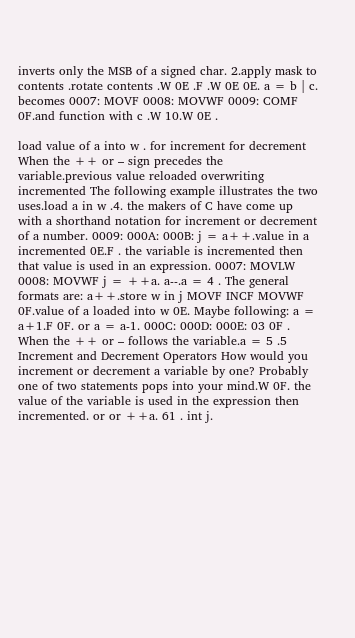inverts only the MSB of a signed char. 2.apply mask to contents .rotate contents .W 0E .F .W 0E 0E. a = b | c. becomes 0007: MOVF 0008: MOVWF 0009: COMF 0F.and function with c .W 10.W 0E .

load value of a into w . for increment for decrement When the ++ or – sign precedes the variable.previous value reloaded overwriting incremented The following example illustrates the two uses.load a in w .4. the makers of C have come up with a shorthand notation for increment or decrement of a number. 0009: 000A: 000B: j = a++.value in a incremented 0E.F . the variable is incremented then that value is used in an expression. 0007: MOVLW 0008: MOVWF j = ++a. a--.a = 4 . The general formats are: a++.store w in j MOVF INCF MOVWF 0F.value of a loaded into w 0E. Maybe following: a = a+1.F 0F. or a = a-1. 000C: 000D: 000E: 03 0F . When the ++ or – follows the variable.a = 5 .5 Increment and Decrement Operators How would you increment or decrement a variable by one? Probably one of two statements pops into your mind.W 0F. the value of the variable is used in the expression then incremented. or or ++a. 61 . int j.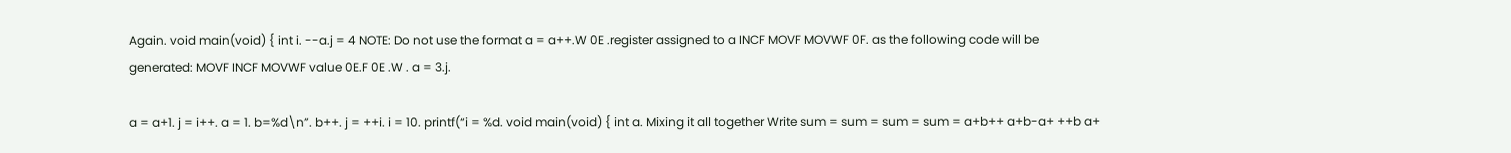Again. void main(void) { int i. --a.j = 4 NOTE: Do not use the format a = a++.W 0E .register assigned to a INCF MOVF MOVWF 0F. as the following code will be generated: MOVF INCF MOVWF value 0E.F 0E .W . a = 3.j.

a = a+1. j = i++. a = 1. b=%d\n”. b++. j = ++i. i = 10. printf(“i = %d. void main(void) { int a. Mixing it all together Write sum = sum = sum = sum = a+b++ a+b-a+ ++b a+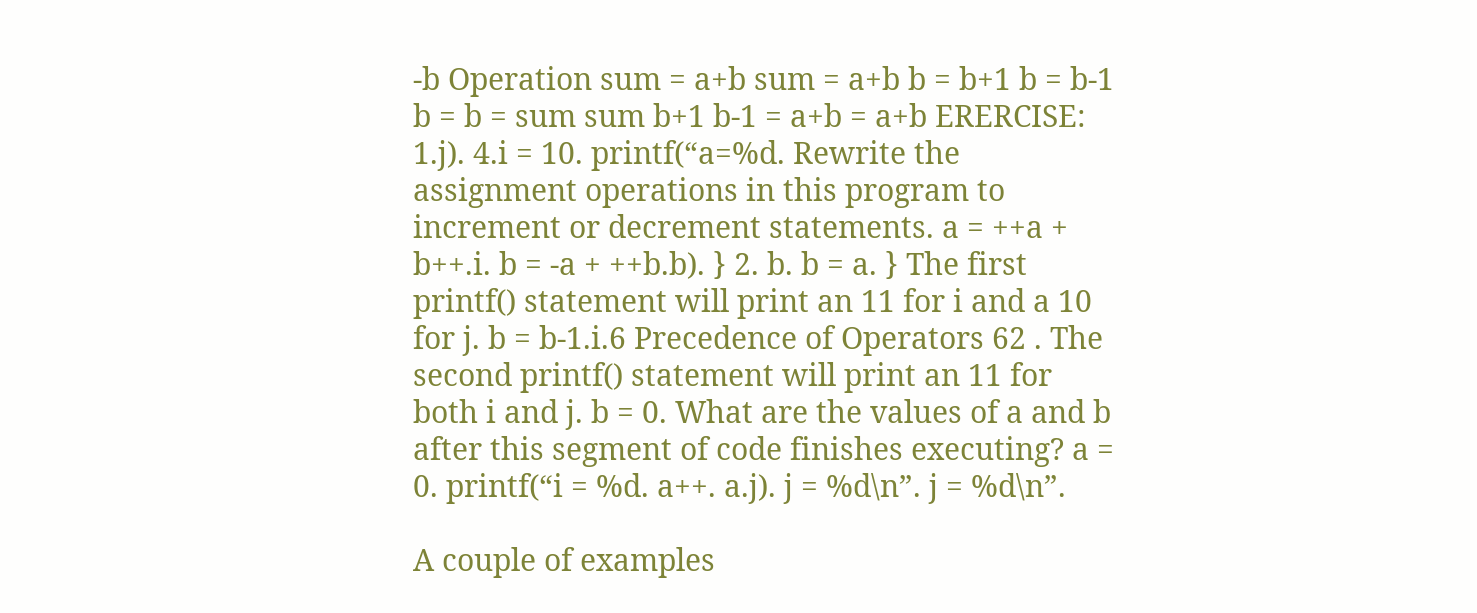-b Operation sum = a+b sum = a+b b = b+1 b = b-1 b = b = sum sum b+1 b-1 = a+b = a+b ERERCISE: 1.j). 4.i = 10. printf(“a=%d. Rewrite the assignment operations in this program to increment or decrement statements. a = ++a + b++.i. b = -a + ++b.b). } 2. b. b = a. } The first printf() statement will print an 11 for i and a 10 for j. b = b-1.i.6 Precedence of Operators 62 . The second printf() statement will print an 11 for both i and j. b = 0. What are the values of a and b after this segment of code finishes executing? a = 0. printf(“i = %d. a++. a.j). j = %d\n”. j = %d\n”.

A couple of examples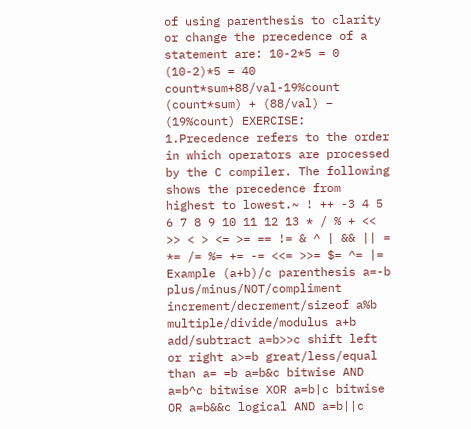of using parenthesis to clarity or change the precedence of a statement are: 10-2*5 = 0 (10-2)*5 = 40 count*sum+88/val-19%count (count*sum) + (88/val) – (19%count) EXERCISE: 1.Precedence refers to the order in which operators are processed by the C compiler. The following shows the precedence from highest to lowest.~ ! ++ -3 4 5 6 7 8 9 10 11 12 13 * / % + << >> < > <= >= == != & ^ | && || = *= /= %= += -= <<= >>= $= ^= |= Example (a+b)/c parenthesis a=-b plus/minus/NOT/compliment increment/decrement/sizeof a%b multiple/divide/modulus a+b add/subtract a=b>>c shift left or right a>=b great/less/equal than a= =b a=b&c bitwise AND a=b^c bitwise XOR a=b|c bitwise OR a=b&&c logical AND a=b||c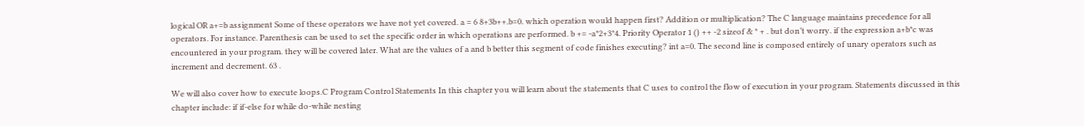logical OR a+=b assignment Some of these operators we have not yet covered. a = 6 8+3b++.b=0. which operation would happen first? Addition or multiplication? The C language maintains precedence for all operators. For instance. Parenthesis can be used to set the specific order in which operations are performed. b += -a*2+3*4. Priority Operator 1 () ++ -2 sizeof & * + . but don’t worry. if the expression a+b*c was encountered in your program. they will be covered later. What are the values of a and b better this segment of code finishes executing? int a=0. The second line is composed entirely of unary operators such as increment and decrement. 63 .

We will also cover how to execute loops.C Program Control Statements In this chapter you will learn about the statements that C uses to control the flow of execution in your program. Statements discussed in this chapter include: if if-else for while do-while nesting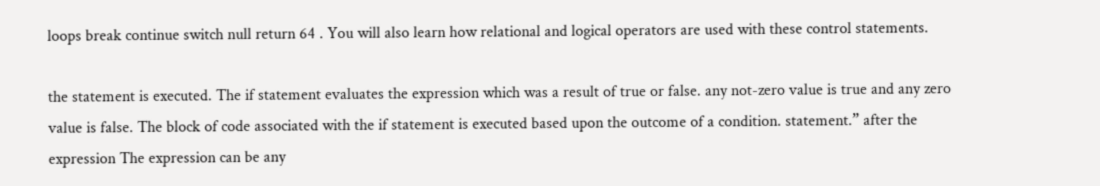loops break continue switch null return 64 . You will also learn how relational and logical operators are used with these control statements.

the statement is executed. The if statement evaluates the expression which was a result of true or false. any not-zero value is true and any zero value is false. The block of code associated with the if statement is executed based upon the outcome of a condition. statement.” after the expression The expression can be any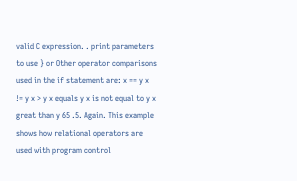valid C expression. . print parameters to use } or Other operator comparisons used in the if statement are: x == y x != y x > y x equals y x is not equal to y x great than y 65 .5. Again. This example shows how relational operators are used with program control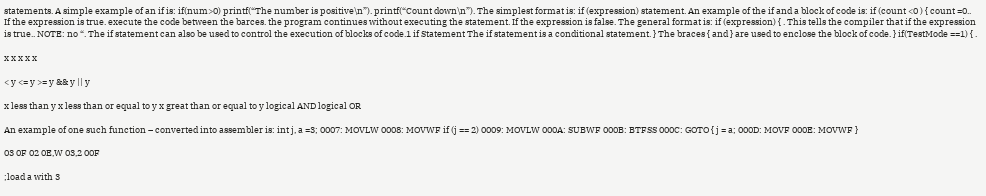statements. A simple example of an if is: if(num>0) printf(“The number is positive\n”). printf(“Count down\n”). The simplest format is: if (expression) statement. An example of the if and a block of code is: if (count <0 ) { count =0.. If the expression is true. execute the code between the barces. the program continues without executing the statement. If the expression is false. The general format is: if (expression) { . This tells the compiler that if the expression is true.. NOTE: no “. The if statement can also be used to control the execution of blocks of code.1 if Statement The if statement is a conditional statement. } The braces { and } are used to enclose the block of code. } if(TestMode ==1) { .

x x x x x

< y <= y >= y && y || y

x less than y x less than or equal to y x great than or equal to y logical AND logical OR

An example of one such function – converted into assembler is: int j, a =3; 0007: MOVLW 0008: MOVWF if (j == 2) 0009: MOVLW 000A: SUBWF 000B: BTFSS 000C: GOTO { j = a; 000D: MOVF 000E: MOVWF }

03 0F 02 0E,W 03,2 00F

;load a with 3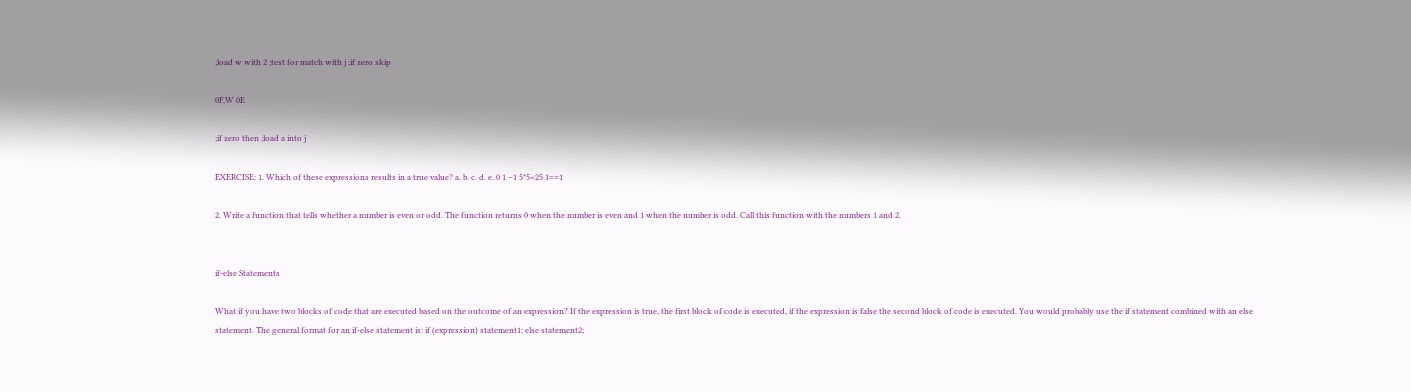;load w with 2 ;test for match with j ;if zero skip

0F,W 0E

;if zero then ;load a into j

EXERCISE: 1. Which of these expressions results in a true value? a. b. c. d. e. 0 1 –1 5*5<25 1==1

2. Write a function that tells whether a number is even or odd. The function returns 0 when the number is even and 1 when the number is odd. Call this function with the numbers 1 and 2.


if-else Statements

What if you have two blocks of code that are executed based on the outcome of an expression? If the expression is true, the first block of code is executed, if the expression is false the second block of code is executed. You would probably use the if statement combined with an else statement. The general format for an if-else statement is: if (expression) statement1; else statement2;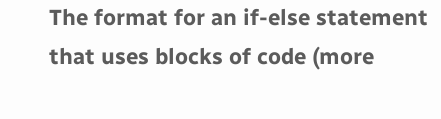The format for an if-else statement that uses blocks of code (more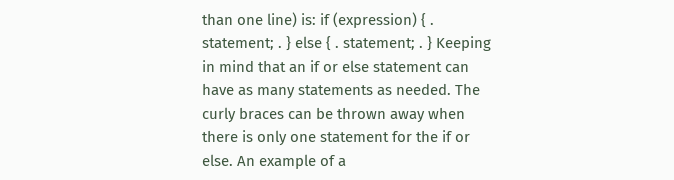than one line) is: if (expression) { . statement; . } else { . statement; . } Keeping in mind that an if or else statement can have as many statements as needed. The curly braces can be thrown away when there is only one statement for the if or else. An example of a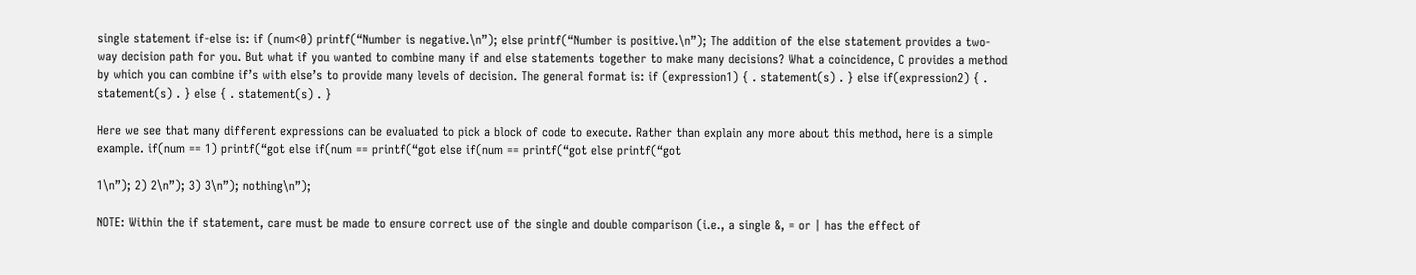single statement if-else is: if (num<0) printf(“Number is negative.\n”); else printf(“Number is positive.\n”); The addition of the else statement provides a two-way decision path for you. But what if you wanted to combine many if and else statements together to make many decisions? What a coincidence, C provides a method by which you can combine if’s with else’s to provide many levels of decision. The general format is: if (expression1) { . statement(s) . } else if(expression2) { . statement(s) . } else { . statement(s) . }

Here we see that many different expressions can be evaluated to pick a block of code to execute. Rather than explain any more about this method, here is a simple example. if(num == 1) printf(“got else if(num == printf(“got else if(num == printf(“got else printf(“got

1\n”); 2) 2\n”); 3) 3\n”); nothing\n”);

NOTE: Within the if statement, care must be made to ensure correct use of the single and double comparison (i.e., a single &, = or | has the effect of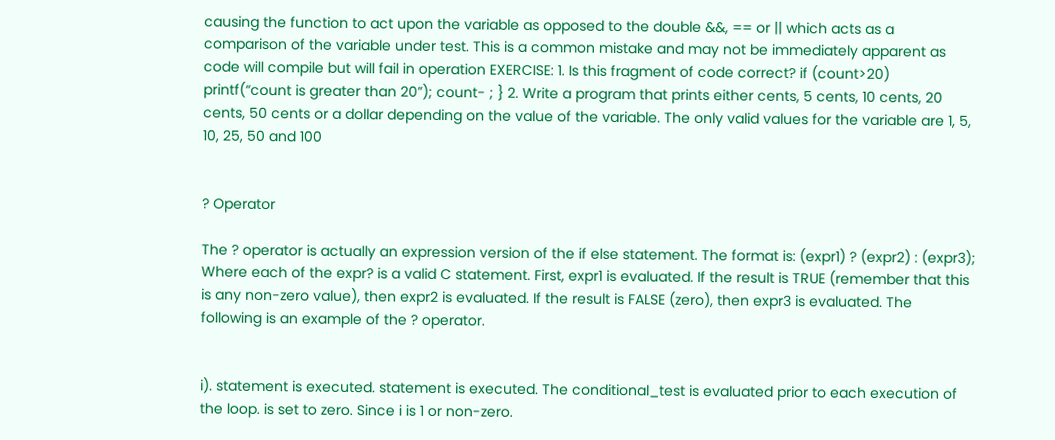causing the function to act upon the variable as opposed to the double &&, == or || which acts as a comparison of the variable under test. This is a common mistake and may not be immediately apparent as code will compile but will fail in operation EXERCISE: 1. Is this fragment of code correct? if (count>20) printf(“count is greater than 20”); count- ; } 2. Write a program that prints either cents, 5 cents, 10 cents, 20 cents, 50 cents or a dollar depending on the value of the variable. The only valid values for the variable are 1, 5, 10, 25, 50 and 100


? Operator

The ? operator is actually an expression version of the if else statement. The format is: (expr1) ? (expr2) : (expr3); Where each of the expr? is a valid C statement. First, expr1 is evaluated. If the result is TRUE (remember that this is any non-zero value), then expr2 is evaluated. If the result is FALSE (zero), then expr3 is evaluated. The following is an example of the ? operator.


i). statement is executed. statement is executed. The conditional_test is evaluated prior to each execution of the loop. is set to zero. Since i is 1 or non-zero.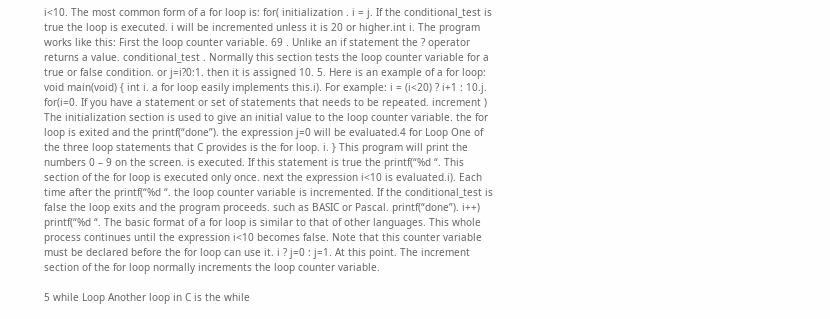i<10. The most common form of a for loop is: for( initialization . i = j. If the conditional_test is true the loop is executed. i will be incremented unless it is 20 or higher.int i. The program works like this: First the loop counter variable. 69 . Unlike an if statement the ? operator returns a value. conditional_test . Normally this section tests the loop counter variable for a true or false condition. or j=i?0:1. then it is assigned 10. 5. Here is an example of a for loop: void main(void) { int i. a for loop easily implements this.i). For example: i = (i<20) ? i+1 : 10.j. for(i=0. If you have a statement or set of statements that needs to be repeated. increment ) The initialization section is used to give an initial value to the loop counter variable. the for loop is exited and the printf(“done”). the expression j=0 will be evaluated.4 for Loop One of the three loop statements that C provides is the for loop. i. } This program will print the numbers 0 – 9 on the screen. is executed. If this statement is true the printf(“%d “. This section of the for loop is executed only once. next the expression i<10 is evaluated.i). Each time after the printf(“%d “. the loop counter variable is incremented. If the conditional_test is false the loop exits and the program proceeds. such as BASIC or Pascal. printf(“done”). i++) printf(“%d “. The basic format of a for loop is similar to that of other languages. This whole process continues until the expression i<10 becomes false. Note that this counter variable must be declared before the for loop can use it. i ? j=0 : j=1. At this point. The increment section of the for loop normally increments the loop counter variable.

5 while Loop Another loop in C is the while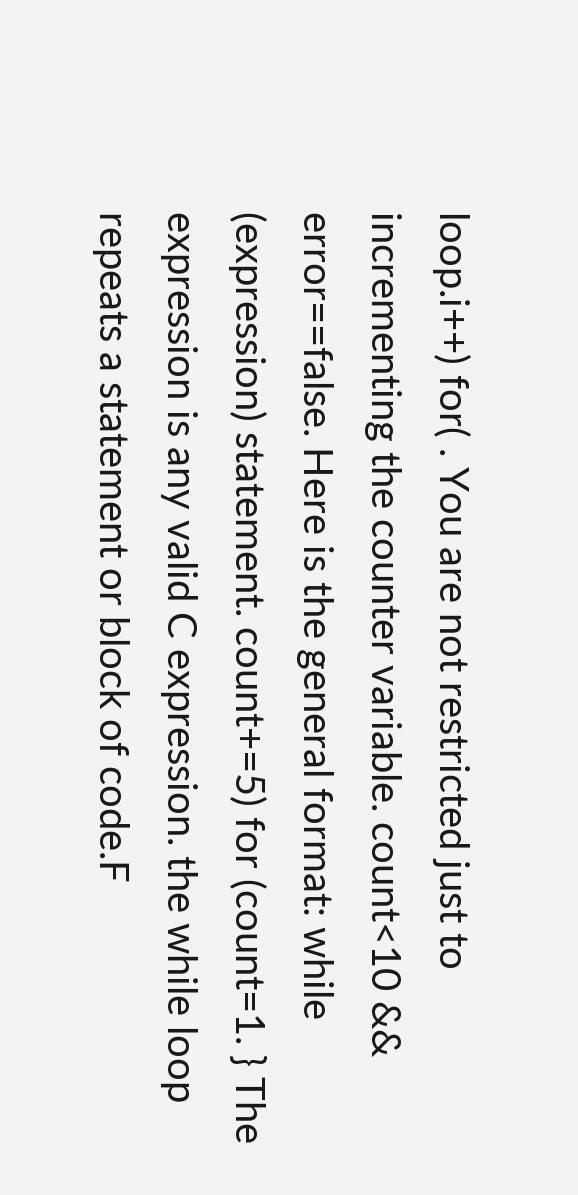loop.i++) for( . You are not restricted just to incrementing the counter variable. count<10 && error==false. Here is the general format: while (expression) statement. count+=5) for (count=1. } The expression is any valid C expression. the while loop repeats a statement or block of code.F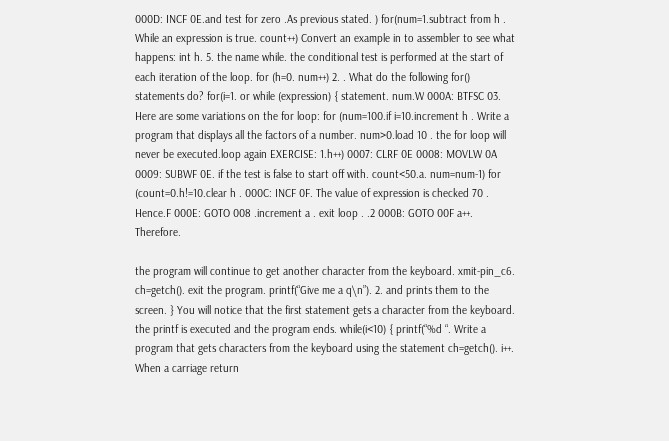000D: INCF 0E.and test for zero .As previous stated. ) for(num=1.subtract from h . While an expression is true. count++) Convert an example in to assembler to see what happens: int h. 5. the name while. the conditional test is performed at the start of each iteration of the loop. for (h=0. num++) 2. . What do the following for() statements do? for(i=1. or while (expression) { statement. num.W 000A: BTFSC 03. Here are some variations on the for loop: for (num=100.if i=10.increment h . Write a program that displays all the factors of a number. num>0.load 10 . the for loop will never be executed.loop again EXERCISE: 1.h++) 0007: CLRF 0E 0008: MOVLW 0A 0009: SUBWF 0E. if the test is false to start off with. count<50.a. num=num-1) for (count=0.h!=10.clear h . 000C: INCF 0F. The value of expression is checked 70 . Hence.F 000E: GOTO 008 .increment a . exit loop . .2 000B: GOTO 00F a++. Therefore.

the program will continue to get another character from the keyboard. xmit-pin_c6. ch=getch(). exit the program. printf(“Give me a q\n”). 2. and prints them to the screen. } You will notice that the first statement gets a character from the keyboard. the printf is executed and the program ends. while(i<10) { printf(“%d “. Write a program that gets characters from the keyboard using the statement ch=getch(). i++. When a carriage return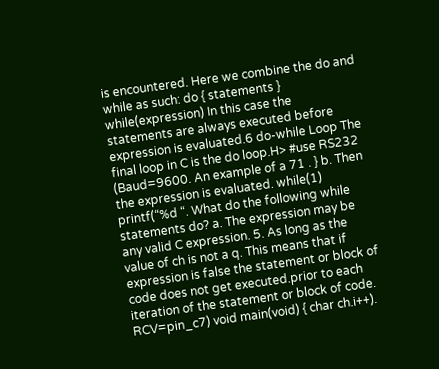is encountered. Here we combine the do and while as such: do { statements } while(expression) In this case the statements are always executed before expression is evaluated.6 do-while Loop The final loop in C is the do loop.H> #use RS232 (Baud=9600. An example of a 71 . } b. Then the expression is evaluated. while(1) printf(“%d “. What do the following while statements do? a. The expression may be any valid C expression. 5. As long as the value of ch is not a q. This means that if expression is false the statement or block of code does not get executed.prior to each iteration of the statement or block of code. RCV=pin_c7) void main(void) { char ch.i++).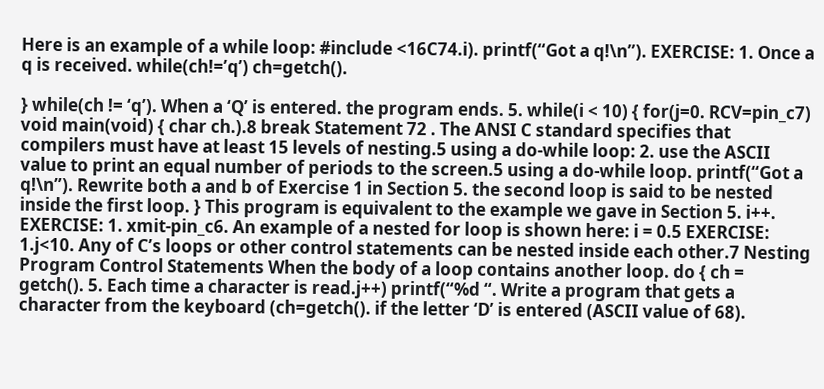Here is an example of a while loop: #include <16C74.i). printf(“Got a q!\n”). EXERCISE: 1. Once a q is received. while(ch!=’q’) ch=getch().

} while(ch != ‘q’). When a ‘Q’ is entered. the program ends. 5. while(i < 10) { for(j=0. RCV=pin_c7) void main(void) { char ch.).8 break Statement 72 . The ANSI C standard specifies that compilers must have at least 15 levels of nesting.5 using a do-while loop: 2. use the ASCII value to print an equal number of periods to the screen.5 using a do-while loop. printf(“Got a q!\n”). Rewrite both a and b of Exercise 1 in Section 5. the second loop is said to be nested inside the first loop. } This program is equivalent to the example we gave in Section 5. i++. EXERCISE: 1. xmit-pin_c6. An example of a nested for loop is shown here: i = 0.5 EXERCISE: 1.j<10. Any of C’s loops or other control statements can be nested inside each other.7 Nesting Program Control Statements When the body of a loop contains another loop. do { ch = getch(). 5. Each time a character is read.j++) printf(“%d “. Write a program that gets a character from the keyboard (ch=getch(). if the letter ‘D’ is entered (ASCII value of 68).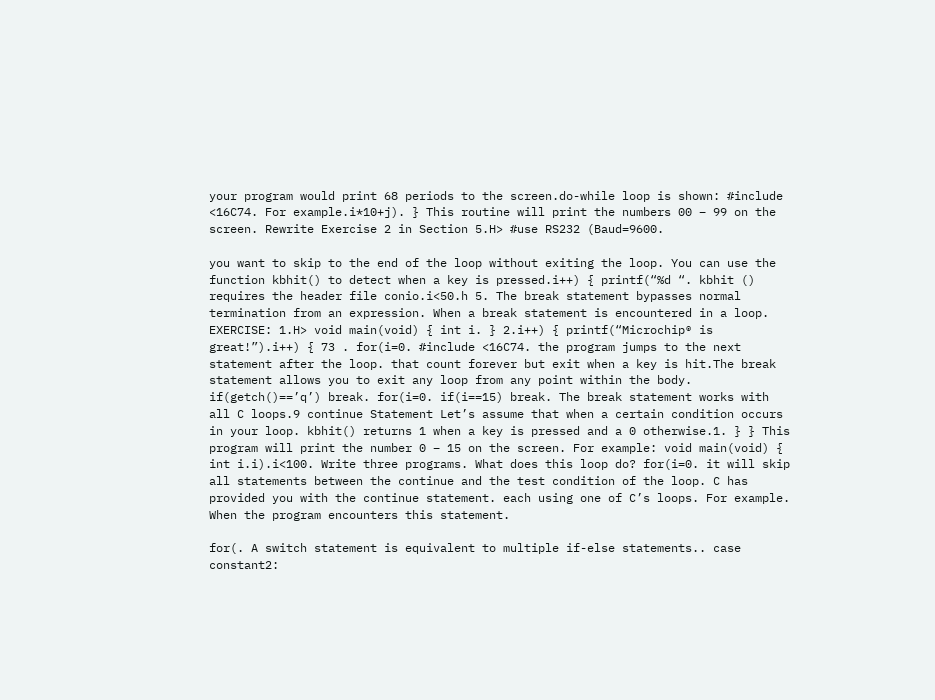your program would print 68 periods to the screen.do-while loop is shown: #include <16C74. For example.i*10+j). } This routine will print the numbers 00 – 99 on the screen. Rewrite Exercise 2 in Section 5.H> #use RS232 (Baud=9600.

you want to skip to the end of the loop without exiting the loop. You can use the function kbhit() to detect when a key is pressed.i++) { printf(“%d “. kbhit () requires the header file conio.i<50.h 5. The break statement bypasses normal termination from an expression. When a break statement is encountered in a loop. EXERCISE: 1.H> void main(void) { int i. } 2.i++) { printf(“Microchip® is great!”).i++) { 73 . for(i=0. #include <16C74. the program jumps to the next statement after the loop. that count forever but exit when a key is hit.The break statement allows you to exit any loop from any point within the body. if(getch()==’q’) break. for(i=0. if(i==15) break. The break statement works with all C loops.9 continue Statement Let’s assume that when a certain condition occurs in your loop. kbhit() returns 1 when a key is pressed and a 0 otherwise.1. } } This program will print the number 0 – 15 on the screen. For example: void main(void) { int i.i).i<100. Write three programs. What does this loop do? for(i=0. it will skip all statements between the continue and the test condition of the loop. C has provided you with the continue statement. each using one of C’s loops. For example. When the program encounters this statement.

for(. A switch statement is equivalent to multiple if-else statements.. case constant2: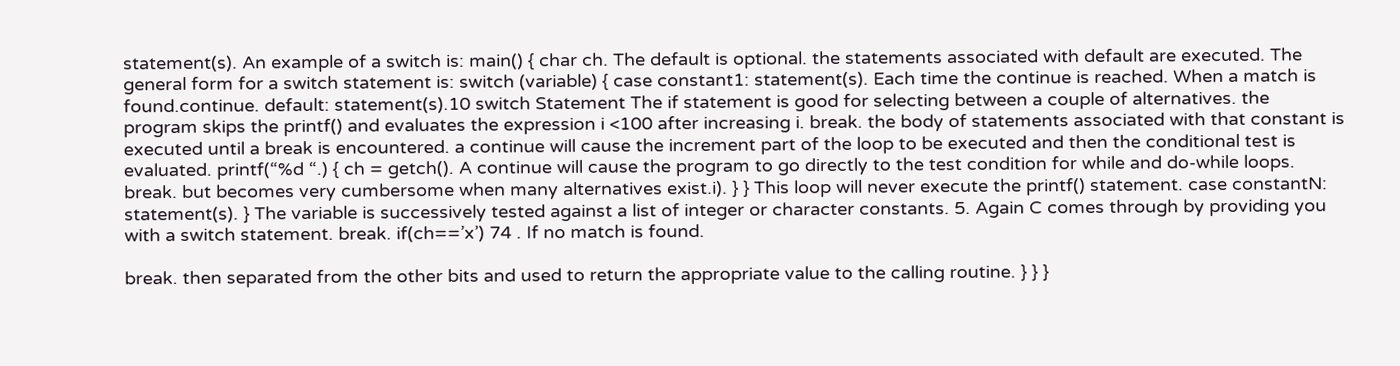statement(s). An example of a switch is: main() { char ch. The default is optional. the statements associated with default are executed. The general form for a switch statement is: switch (variable) { case constant1: statement(s). Each time the continue is reached. When a match is found.continue. default: statement(s).10 switch Statement The if statement is good for selecting between a couple of alternatives. the program skips the printf() and evaluates the expression i <100 after increasing i. break. the body of statements associated with that constant is executed until a break is encountered. a continue will cause the increment part of the loop to be executed and then the conditional test is evaluated. printf(“%d “.) { ch = getch(). A continue will cause the program to go directly to the test condition for while and do-while loops. break. but becomes very cumbersome when many alternatives exist.i). } } This loop will never execute the printf() statement. case constantN: statement(s). } The variable is successively tested against a list of integer or character constants. 5. Again C comes through by providing you with a switch statement. break. if(ch==’x’) 74 . If no match is found.

break. then separated from the other bits and used to return the appropriate value to the calling routine. } } }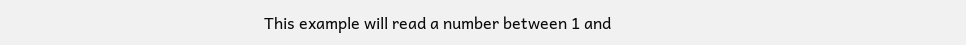This example will read a number between 1 and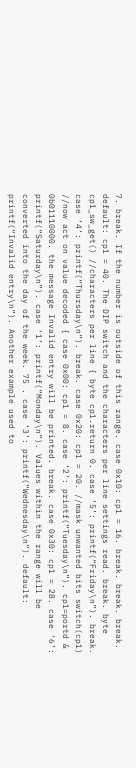7. break. If the number is outside of this range. case 0x10: cp1 = 16. break. break. break. default: cp1 = 40. The DIP switch and the characters per line settings read. break. byte cp1_sw_get() //characters per line { byte cp1.return 0. case ‘5’: printf(“Friday\n”). break. case ‘4’: printf(“Thursday\n”). break. case 0x20: cp1 = 20. //mask unwanted bits switch(cp1) //now act on value decoded { case 0x00: cp1 = 8. case ‘2’: printf(“Tuesday\n”). cp1=portd & 0b01110000. the message Invalid entry will be printed. break. case 0x30: cp1 = 28. case ‘6’: printf(“Saturday\n”). case ‘1’: printf(“Monday\n”). Values within the range will be converted into the day of the week. 75 . case ‘3’: printf(“Wednesday\n”). default: printf(“Invalid entry\n”). Another example used to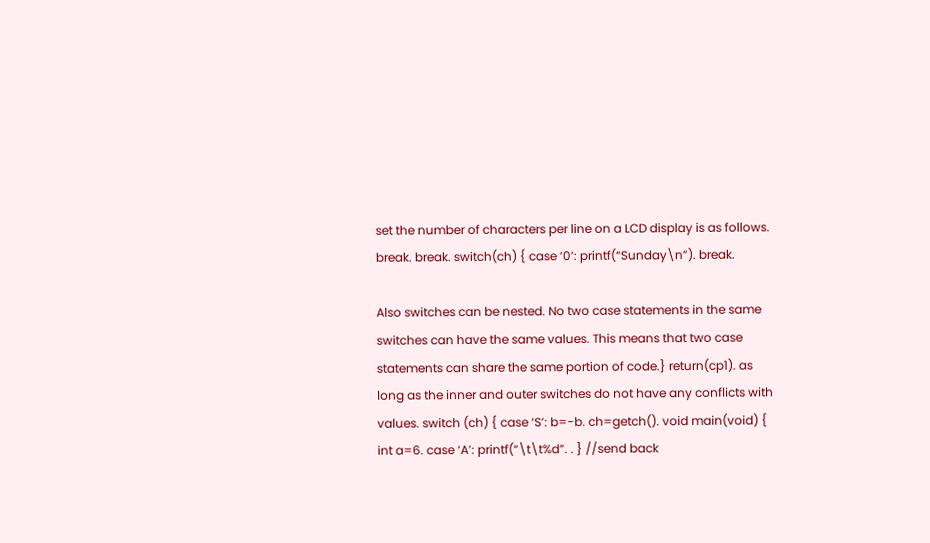set the number of characters per line on a LCD display is as follows. break. break. switch(ch) { case ‘0’: printf(“Sunday\n”). break.

Also switches can be nested. No two case statements in the same switches can have the same values. This means that two case statements can share the same portion of code.} return(cp1). as long as the inner and outer switches do not have any conflicts with values. switch (ch) { case ‘S’: b=-b. ch=getch(). void main(void) { int a=6. case ‘A’: printf(“\t\t%d”. . } //send back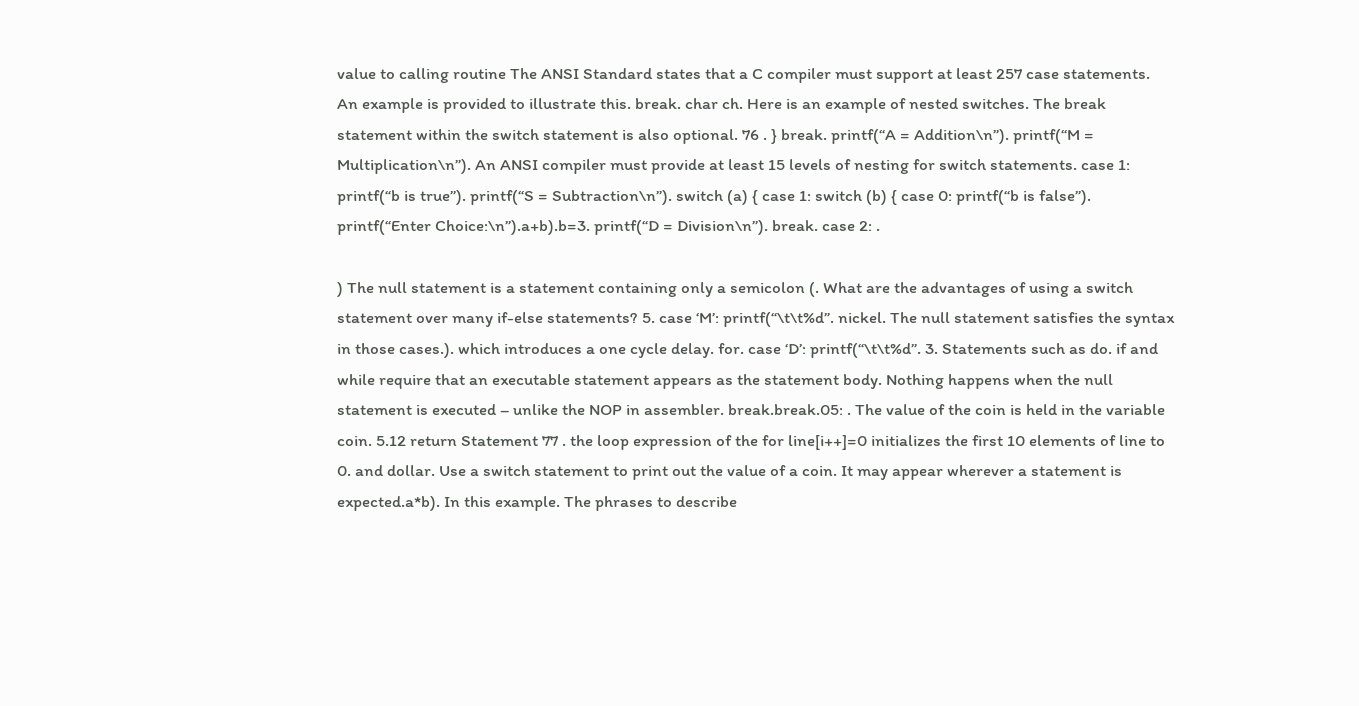value to calling routine The ANSI Standard states that a C compiler must support at least 257 case statements. An example is provided to illustrate this. break. char ch. Here is an example of nested switches. The break statement within the switch statement is also optional. 76 . } break. printf(“A = Addition\n”). printf(“M = Multiplication\n”). An ANSI compiler must provide at least 15 levels of nesting for switch statements. case 1: printf(“b is true”). printf(“S = Subtraction\n”). switch (a) { case 1: switch (b) { case 0: printf(“b is false”). printf(“Enter Choice:\n”).a+b).b=3. printf(“D = Division\n”). break. case 2: .

) The null statement is a statement containing only a semicolon (. What are the advantages of using a switch statement over many if-else statements? 5. case ‘M’: printf(“\t\t%d”. nickel. The null statement satisfies the syntax in those cases.). which introduces a one cycle delay. for. case ‘D’: printf(“\t\t%d”. 3. Statements such as do. if and while require that an executable statement appears as the statement body. Nothing happens when the null statement is executed – unlike the NOP in assembler. break.break.05: . The value of the coin is held in the variable coin. 5.12 return Statement 77 . the loop expression of the for line[i++]=0 initializes the first 10 elements of line to 0. and dollar. Use a switch statement to print out the value of a coin. It may appear wherever a statement is expected.a*b). In this example. The phrases to describe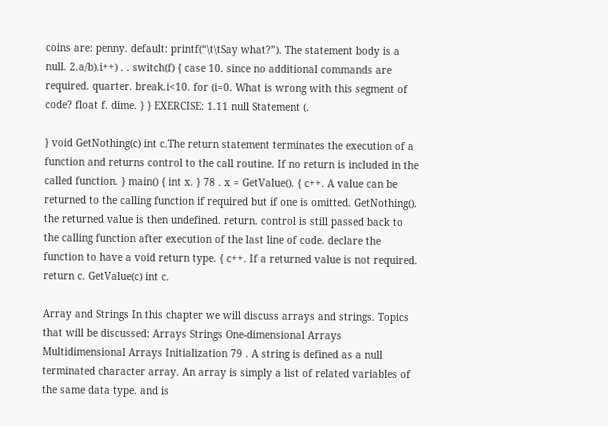coins are: penny. default: printf(“\t\tSay what?”). The statement body is a null. 2.a/b).i++) . . switch(f) { case 10. since no additional commands are required. quarter. break.i<10. for (i=0. What is wrong with this segment of code? float f. dime. } } EXERCISE: 1.11 null Statement (.

} void GetNothing(c) int c.The return statement terminates the execution of a function and returns control to the call routine. If no return is included in the called function. } main() { int x. } 78 . x = GetValue(). { c++. A value can be returned to the calling function if required but if one is omitted. GetNothing(). the returned value is then undefined. return. control is still passed back to the calling function after execution of the last line of code. declare the function to have a void return type. { c++. If a returned value is not required. return c. GetValue(c) int c.

Array and Strings In this chapter we will discuss arrays and strings. Topics that will be discussed: Arrays Strings One-dimensional Arrays Multidimensional Arrays Initialization 79 . A string is defined as a null terminated character array. An array is simply a list of related variables of the same data type. and is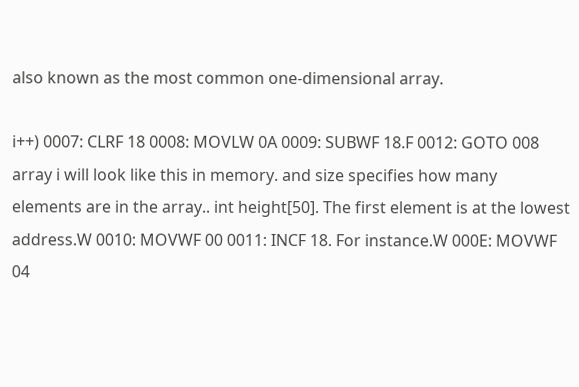also known as the most common one-dimensional array.

i++) 0007: CLRF 18 0008: MOVLW 0A 0009: SUBWF 18.F 0012: GOTO 008 array i will look like this in memory. and size specifies how many elements are in the array.. int height[50]. The first element is at the lowest address.W 0010: MOVWF 00 0011: INCF 18. For instance.W 000E: MOVWF 04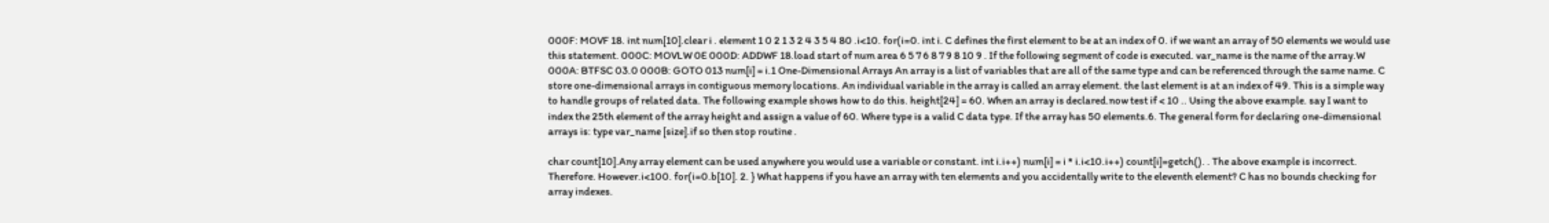000F: MOVF 18. int num[10].clear i . element 1 0 2 1 3 2 4 3 5 4 80 .i<10. for(i=0. int i. C defines the first element to be at an index of 0. if we want an array of 50 elements we would use this statement. 000C: MOVLW 0E 000D: ADDWF 18.load start of num area 6 5 7 6 8 7 9 8 10 9 . If the following segment of code is executed. var_name is the name of the array.W 000A: BTFSC 03.0 000B: GOTO 013 num[i] = i.1 One-Dimensional Arrays An array is a list of variables that are all of the same type and can be referenced through the same name. C store one-dimensional arrays in contiguous memory locations. An individual variable in the array is called an array element. the last element is at an index of 49. This is a simple way to handle groups of related data. The following example shows how to do this. height[24] = 60. When an array is declared.now test if < 10 .. Using the above example. say I want to index the 25th element of the array height and assign a value of 60. Where type is a valid C data type. If the array has 50 elements.6. The general form for declaring one-dimensional arrays is: type var_name [size].if so then stop routine .

char count[10].Any array element can be used anywhere you would use a variable or constant. int i.i++) num[i] = i * i.i<10.i++) count[i]=getch(). . The above example is incorrect. Therefore. However.i<100. for(i=0.b[10]. 2. } What happens if you have an array with ten elements and you accidentally write to the eleventh element? C has no bounds checking for array indexes.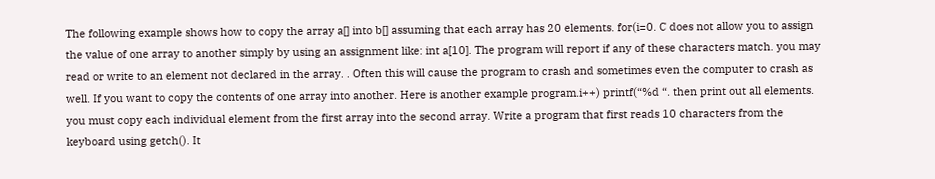The following example shows how to copy the array a[] into b[] assuming that each array has 20 elements. for(i=0. C does not allow you to assign the value of one array to another simply by using an assignment like: int a[10]. The program will report if any of these characters match. you may read or write to an element not declared in the array. . Often this will cause the program to crash and sometimes even the computer to crash as well. If you want to copy the contents of one array into another. Here is another example program.i++) printf(“%d “. then print out all elements. you must copy each individual element from the first array into the second array. Write a program that first reads 10 characters from the keyboard using getch(). It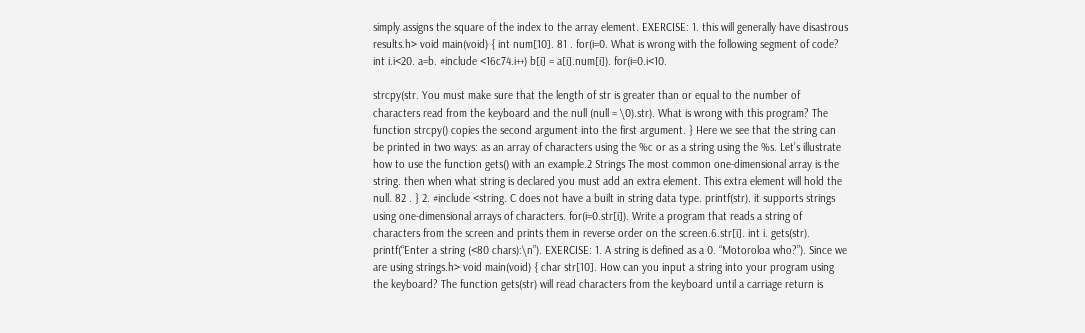simply assigns the square of the index to the array element. EXERCISE: 1. this will generally have disastrous results.h> void main(void) { int num[10]. 81 . for(i=0. What is wrong with the following segment of code? int i.i<20. a=b. #include <16c74.i++) b[i] = a[i].num[i]). for(i=0.i<10.

strcpy(str. You must make sure that the length of str is greater than or equal to the number of characters read from the keyboard and the null (null = \0).str). What is wrong with this program? The function strcpy() copies the second argument into the first argument. } Here we see that the string can be printed in two ways: as an array of characters using the %c or as a string using the %s. Let’s illustrate how to use the function gets() with an example.2 Strings The most common one-dimensional array is the string. then when what string is declared you must add an extra element. This extra element will hold the null. 82 . } 2. #include <string. C does not have a built in string data type. printf(str). it supports strings using one-dimensional arrays of characters. for(i=0.str[i]). Write a program that reads a string of characters from the screen and prints them in reverse order on the screen.6.str[i]. int i. gets(str). printf(“Enter a string (<80 chars):\n”). EXERCISE: 1. A string is defined as a 0. “Motoroloa who?”). Since we are using strings.h> void main(void) { char str[10]. How can you input a string into your program using the keyboard? The function gets(str) will read characters from the keyboard until a carriage return is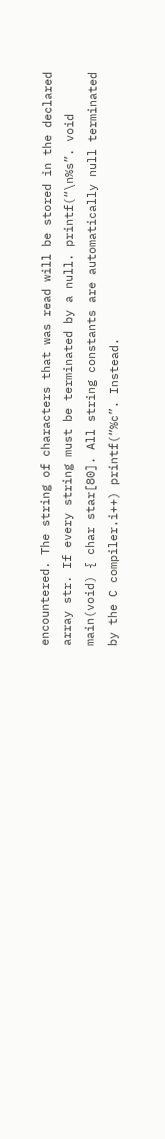encountered. The string of characters that was read will be stored in the declared array str. If every string must be terminated by a null. printf(“\n%s”. void main(void) { char star[80]. All string constants are automatically null terminated by the C compiler.i++) printf(“%c”. Instead.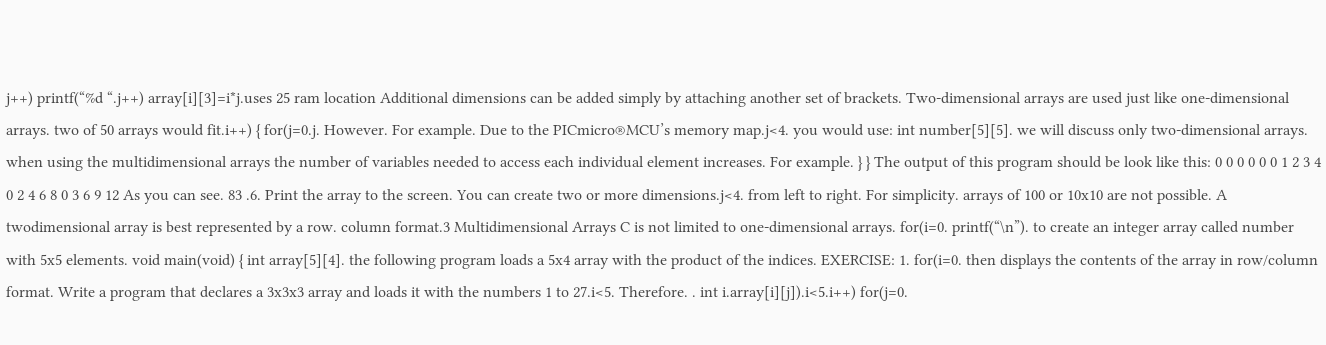j++) printf(“%d “.j++) array[i][3]=i*j.uses 25 ram location Additional dimensions can be added simply by attaching another set of brackets. Two-dimensional arrays are used just like one-dimensional arrays. two of 50 arrays would fit.i++) { for(j=0.j. However. For example. Due to the PICmicro®MCU’s memory map.j<4. you would use: int number[5][5]. we will discuss only two-dimensional arrays. when using the multidimensional arrays the number of variables needed to access each individual element increases. For example. } } The output of this program should be look like this: 0 0 0 0 0 0 1 2 3 4 0 2 4 6 8 0 3 6 9 12 As you can see. 83 .6. Print the array to the screen. You can create two or more dimensions.j<4. from left to right. For simplicity. arrays of 100 or 10x10 are not possible. A twodimensional array is best represented by a row. column format.3 Multidimensional Arrays C is not limited to one-dimensional arrays. for(i=0. printf(“\n”). to create an integer array called number with 5x5 elements. void main(void) { int array[5][4]. the following program loads a 5x4 array with the product of the indices. EXERCISE: 1. for(i=0. then displays the contents of the array in row/column format. Write a program that declares a 3x3x3 array and loads it with the numbers 1 to 27.i<5. Therefore. . int i.array[i][j]).i<5.i++) for(j=0.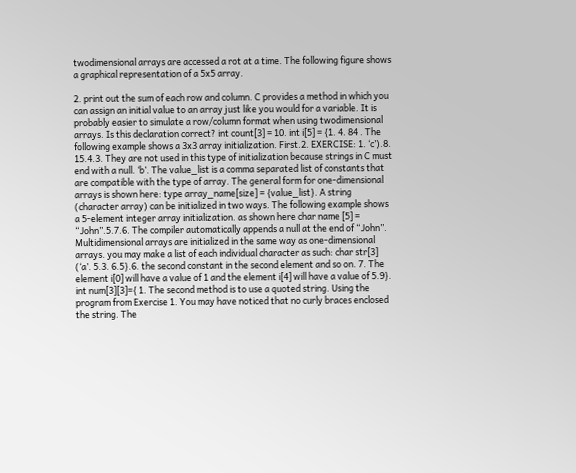twodimensional arrays are accessed a rot at a time. The following figure shows a graphical representation of a 5x5 array.

2. print out the sum of each row and column. C provides a method in which you can assign an initial value to an array just like you would for a variable. It is probably easier to simulate a row/column format when using twodimensional arrays. Is this declaration correct? int count[3] = 10. int i[5] = {1. 4. 84 . The following example shows a 3x3 array initialization. First.2. EXERCISE: 1. ‘c’).8. 15.4.3. They are not used in this type of initialization because strings in C must end with a null. ‘b’. The value_list is a comma separated list of constants that are compatible with the type of array. The general form for one-dimensional arrays is shown here: type array_name[size] = {value_list}. A string (character array) can be initialized in two ways. The following example shows a 5-element integer array initialization. as shown here char name [5] = “John”.5.7.6. The compiler automatically appends a null at the end of “John”. Multidimensional arrays are initialized in the same way as one-dimensional arrays. you may make a list of each individual character as such: char str[3] (‘a’. 5.3. 6.5}.6. the second constant in the second element and so on. 7. The element i[0] will have a value of 1 and the element i[4] will have a value of 5.9}. int num[3][3]={ 1. The second method is to use a quoted string. Using the program from Exercise 1. You may have noticed that no curly braces enclosed the string. The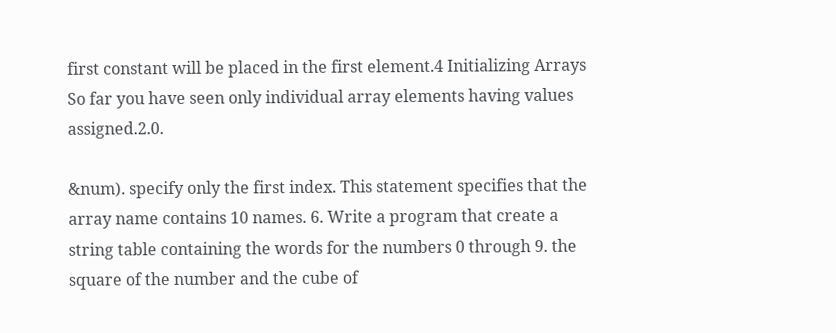first constant will be placed in the first element.4 Initializing Arrays So far you have seen only individual array elements having values assigned.2.0.

&num). specify only the first index. This statement specifies that the array name contains 10 names. 6. Write a program that create a string table containing the words for the numbers 0 through 9. the square of the number and the cube of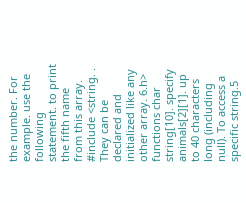the number. For example. use the following statement. to print the fifth name from this array. #include <string. . They can be declared and initialized like any other array. 6.h> functions char string[10]. specify animals[2][1]. up to 40 characters long (including null). To access a specific string.5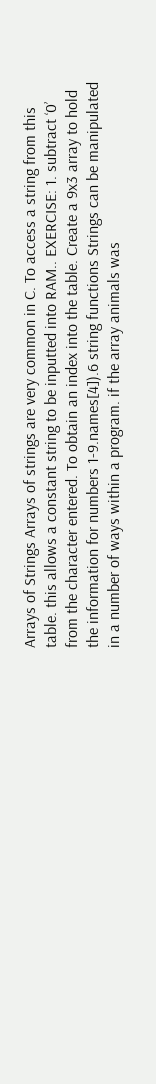Arrays of Strings Arrays of strings are very common in C. To access a string from this table. this allows a constant string to be inputted into RAM.. EXERCISE: 1. subtract ‘0’ from the character entered. To obtain an index into the table. Create a 9x3 array to hold the information for numbers 1-9.names[4]).6 string functions Strings can be manipulated in a number of ways within a program. if the array animals was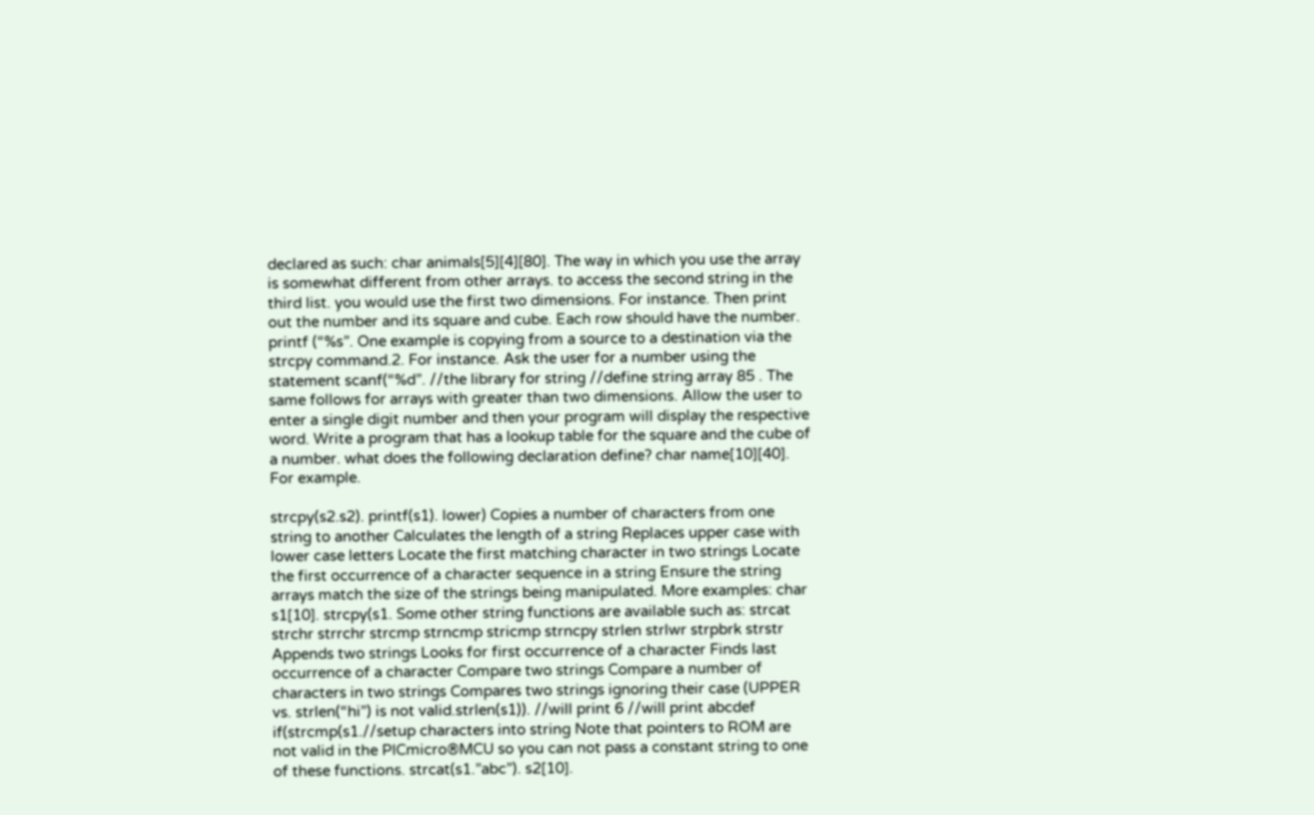declared as such: char animals[5][4][80]. The way in which you use the array is somewhat different from other arrays. to access the second string in the third list. you would use the first two dimensions. For instance. Then print out the number and its square and cube. Each row should have the number. printf (“%s”. One example is copying from a source to a destination via the strcpy command.2. For instance. Ask the user for a number using the statement scanf(“%d”. //the library for string //define string array 85 . The same follows for arrays with greater than two dimensions. Allow the user to enter a single digit number and then your program will display the respective word. Write a program that has a lookup table for the square and the cube of a number. what does the following declaration define? char name[10][40]. For example.

strcpy(s2.s2). printf(s1). lower) Copies a number of characters from one string to another Calculates the length of a string Replaces upper case with lower case letters Locate the first matching character in two strings Locate the first occurrence of a character sequence in a string Ensure the string arrays match the size of the strings being manipulated. More examples: char s1[10]. strcpy(s1. Some other string functions are available such as: strcat strchr strrchr strcmp strncmp stricmp strncpy strlen strlwr strpbrk strstr Appends two strings Looks for first occurrence of a character Finds last occurrence of a character Compare two strings Compare a number of characters in two strings Compares two strings ignoring their case (UPPER vs. strlen(“hi”) is not valid.strlen(s1)). //will print 6 //will print abcdef if(strcmp(s1.//setup characters into string Note that pointers to ROM are not valid in the PICmicro®MCU so you can not pass a constant string to one of these functions. strcat(s1.”abc”). s2[10].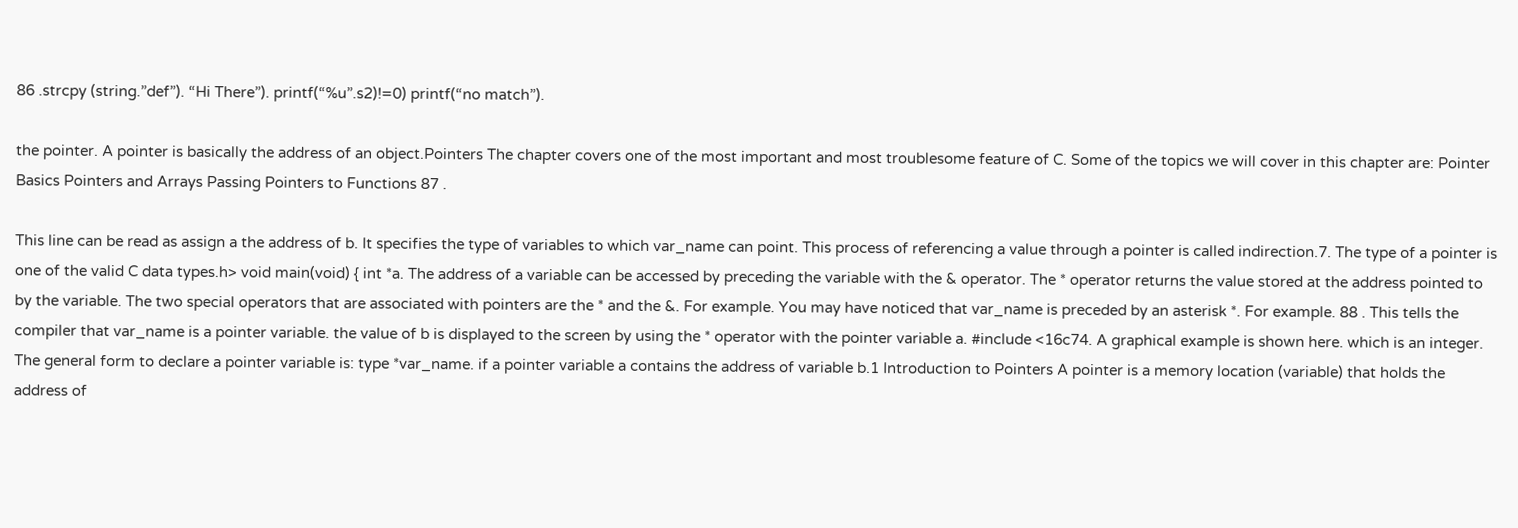86 .strcpy (string.”def”). “Hi There”). printf(“%u”.s2)!=0) printf(“no match”).

the pointer. A pointer is basically the address of an object.Pointers The chapter covers one of the most important and most troublesome feature of C. Some of the topics we will cover in this chapter are: Pointer Basics Pointers and Arrays Passing Pointers to Functions 87 .

This line can be read as assign a the address of b. It specifies the type of variables to which var_name can point. This process of referencing a value through a pointer is called indirection.7. The type of a pointer is one of the valid C data types.h> void main(void) { int *a. The address of a variable can be accessed by preceding the variable with the & operator. The * operator returns the value stored at the address pointed to by the variable. The two special operators that are associated with pointers are the * and the &. For example. You may have noticed that var_name is preceded by an asterisk *. For example. 88 . This tells the compiler that var_name is a pointer variable. the value of b is displayed to the screen by using the * operator with the pointer variable a. #include <16c74. A graphical example is shown here. which is an integer. The general form to declare a pointer variable is: type *var_name. if a pointer variable a contains the address of variable b.1 Introduction to Pointers A pointer is a memory location (variable) that holds the address of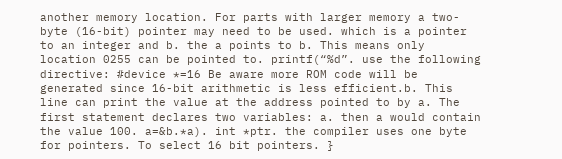another memory location. For parts with larger memory a two-byte (16-bit) pointer may need to be used. which is a pointer to an integer and b. the a points to b. This means only location 0255 can be pointed to. printf(“%d”. use the following directive: #device *=16 Be aware more ROM code will be generated since 16-bit arithmetic is less efficient.b. This line can print the value at the address pointed to by a. The first statement declares two variables: a. then a would contain the value 100. a=&b.*a). int *ptr. the compiler uses one byte for pointers. To select 16 bit pointers. }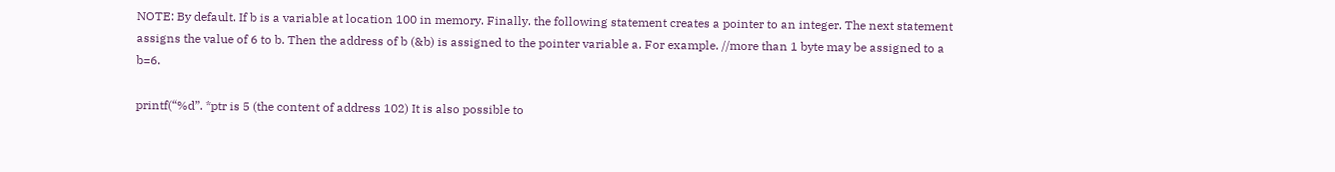NOTE: By default. If b is a variable at location 100 in memory. Finally. the following statement creates a pointer to an integer. The next statement assigns the value of 6 to b. Then the address of b (&b) is assigned to the pointer variable a. For example. //more than 1 byte may be assigned to a b=6.

printf(“%d”. *ptr is 5 (the content of address 102) It is also possible to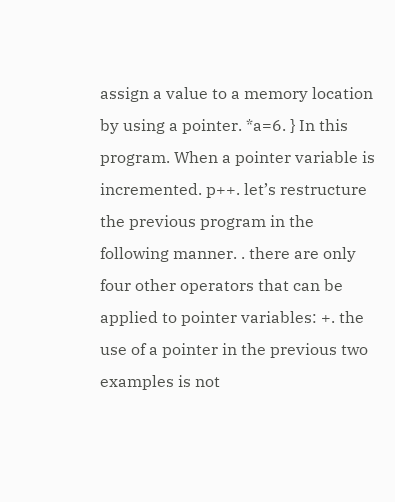assign a value to a memory location by using a pointer. *a=6. } In this program. When a pointer variable is incremented. p++. let’s restructure the previous program in the following manner. . there are only four other operators that can be applied to pointer variables: +. the use of a pointer in the previous two examples is not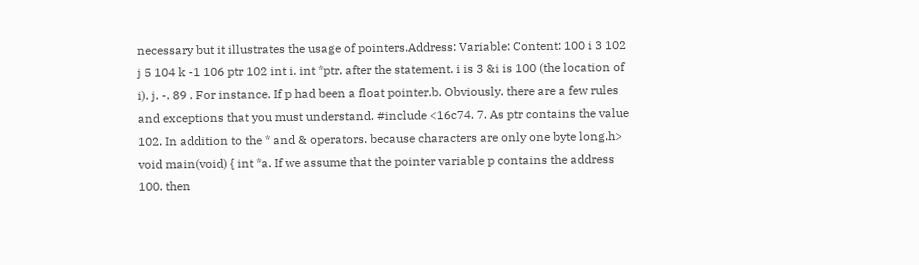necessary but it illustrates the usage of pointers.Address: Variable: Content: 100 i 3 102 j 5 104 k -1 106 ptr 102 int i. int *ptr. after the statement. i is 3 &i is 100 (the location of i). j. -. 89 . For instance. If p had been a float pointer.b. Obviously. there are a few rules and exceptions that you must understand. #include <16c74. 7. As ptr contains the value 102. In addition to the * and & operators. because characters are only one byte long.h> void main(void) { int *a. If we assume that the pointer variable p contains the address 100. then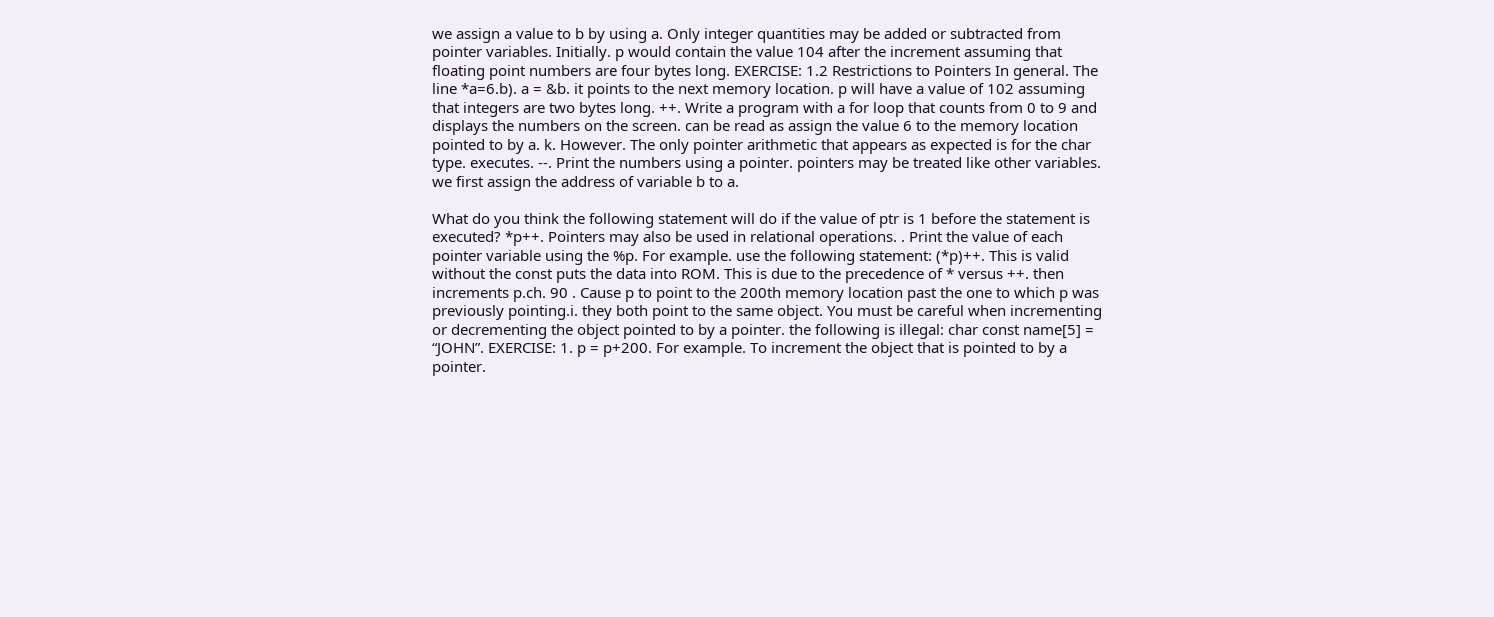we assign a value to b by using a. Only integer quantities may be added or subtracted from pointer variables. Initially. p would contain the value 104 after the increment assuming that floating point numbers are four bytes long. EXERCISE: 1.2 Restrictions to Pointers In general. The line *a=6.b). a = &b. it points to the next memory location. p will have a value of 102 assuming that integers are two bytes long. ++. Write a program with a for loop that counts from 0 to 9 and displays the numbers on the screen. can be read as assign the value 6 to the memory location pointed to by a. k. However. The only pointer arithmetic that appears as expected is for the char type. executes. --. Print the numbers using a pointer. pointers may be treated like other variables. we first assign the address of variable b to a.

What do you think the following statement will do if the value of ptr is 1 before the statement is executed? *p++. Pointers may also be used in relational operations. . Print the value of each pointer variable using the %p. For example. use the following statement: (*p)++. This is valid without the const puts the data into ROM. This is due to the precedence of * versus ++. then increments p.ch. 90 . Cause p to point to the 200th memory location past the one to which p was previously pointing.i. they both point to the same object. You must be careful when incrementing or decrementing the object pointed to by a pointer. the following is illegal: char const name[5] = “JOHN”. EXERCISE: 1. p = p+200. For example. To increment the object that is pointed to by a pointer.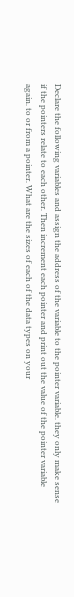Declare the following variables and assign the address of the variable to the pointer variable. they only make sense if the pointers relate to each other. Then increment each pointer and print out the value of the pointer variable again. to or from a pointer. What are the sizes of each of the data types on your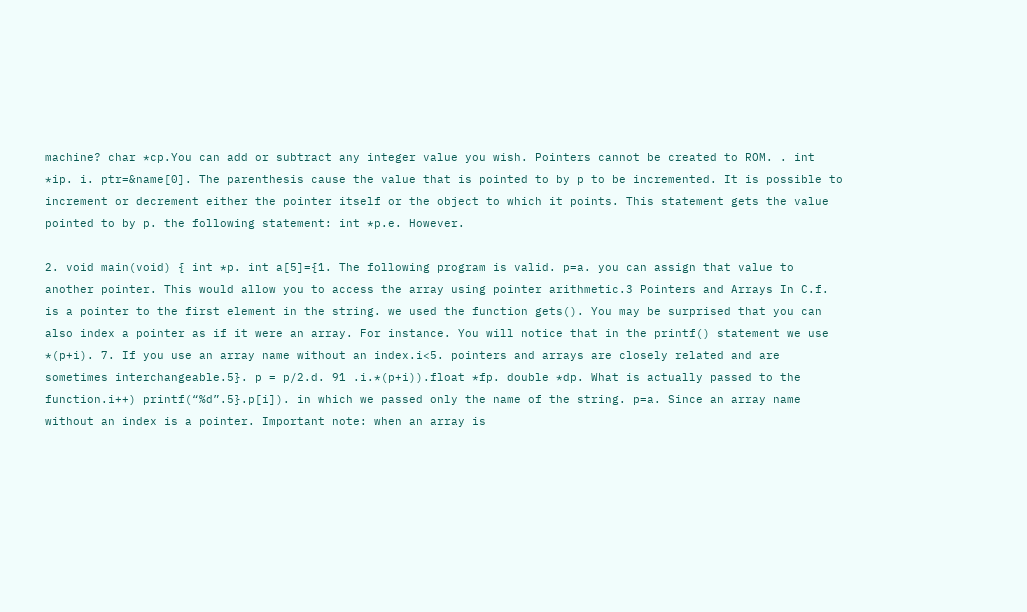machine? char *cp.You can add or subtract any integer value you wish. Pointers cannot be created to ROM. . int *ip. i. ptr=&name[0]. The parenthesis cause the value that is pointed to by p to be incremented. It is possible to increment or decrement either the pointer itself or the object to which it points. This statement gets the value pointed to by p. the following statement: int *p.e. However.

2. void main(void) { int *p. int a[5]={1. The following program is valid. p=a. you can assign that value to another pointer. This would allow you to access the array using pointer arithmetic.3 Pointers and Arrays In C.f. is a pointer to the first element in the string. we used the function gets(). You may be surprised that you can also index a pointer as if it were an array. For instance. You will notice that in the printf() statement we use *(p+i). 7. If you use an array name without an index.i<5. pointers and arrays are closely related and are sometimes interchangeable.5}. p = p/2.d. 91 .i.*(p+i)).float *fp. double *dp. What is actually passed to the function.i++) printf(“%d”.5}.p[i]). in which we passed only the name of the string. p=a. Since an array name without an index is a pointer. Important note: when an array is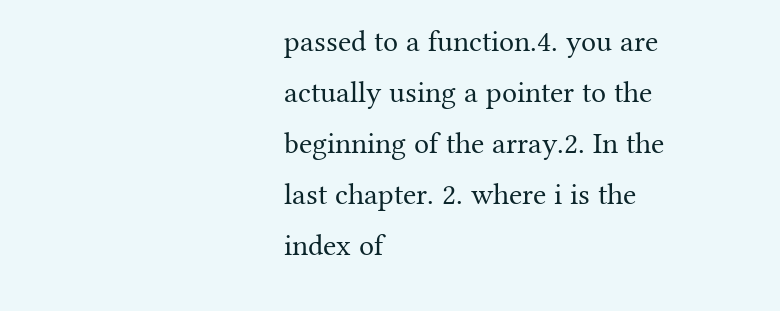passed to a function.4. you are actually using a pointer to the beginning of the array.2. In the last chapter. 2. where i is the index of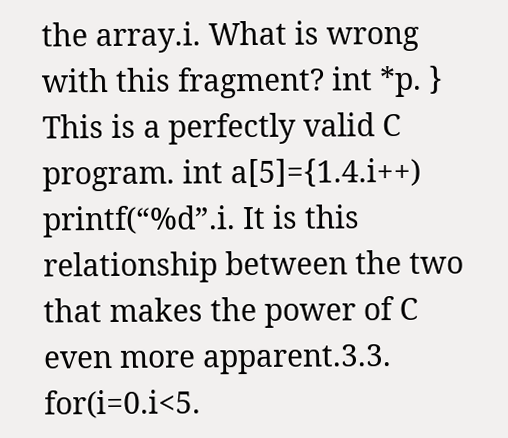the array.i. What is wrong with this fragment? int *p. } This is a perfectly valid C program. int a[5]={1.4.i++) printf(“%d”.i. It is this relationship between the two that makes the power of C even more apparent.3.3. for(i=0.i<5.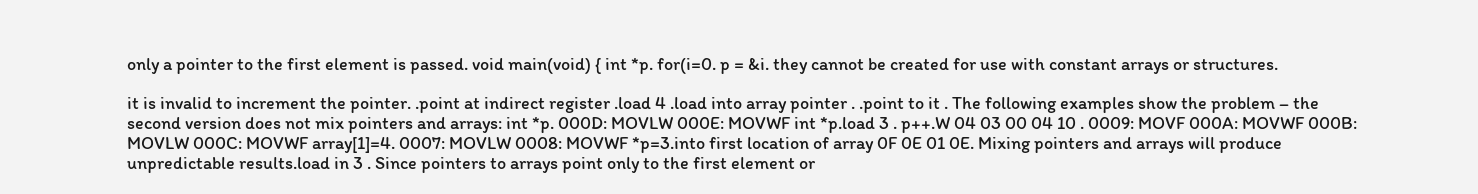only a pointer to the first element is passed. void main(void) { int *p. for(i=0. p = &i. they cannot be created for use with constant arrays or structures.

it is invalid to increment the pointer. .point at indirect register .load 4 .load into array pointer . .point to it . The following examples show the problem – the second version does not mix pointers and arrays: int *p. 000D: MOVLW 000E: MOVWF int *p.load 3 . p++.W 04 03 00 04 10 . 0009: MOVF 000A: MOVWF 000B: MOVLW 000C: MOVWF array[1]=4. 0007: MOVLW 0008: MOVWF *p=3.into first location of array 0F 0E 01 0E. Mixing pointers and arrays will produce unpredictable results.load in 3 . Since pointers to arrays point only to the first element or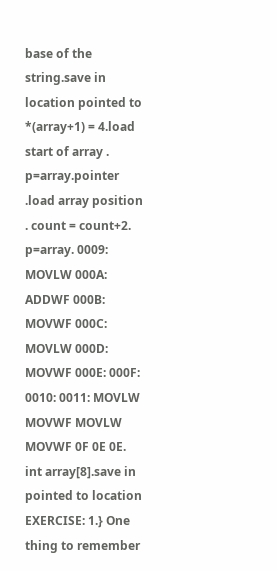base of the string.save in location pointed to *(array+1) = 4.load start of array . p=array.pointer .load array position . count = count+2. p=array. 0009: MOVLW 000A: ADDWF 000B: MOVWF 000C: MOVLW 000D: MOVWF 000E: 000F: 0010: 0011: MOVLW MOVWF MOVLW MOVWF 0F 0E 0E. int array[8].save in pointed to location EXERCISE: 1.} One thing to remember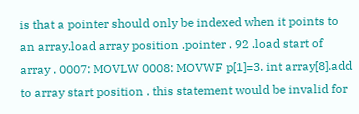is that a pointer should only be indexed when it points to an array.load array position .pointer . 92 .load start of array . 0007: MOVLW 0008: MOVWF p[1]=3. int array[8].add to array start position . this statement would be invalid for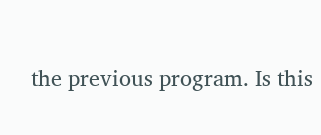the previous program. Is this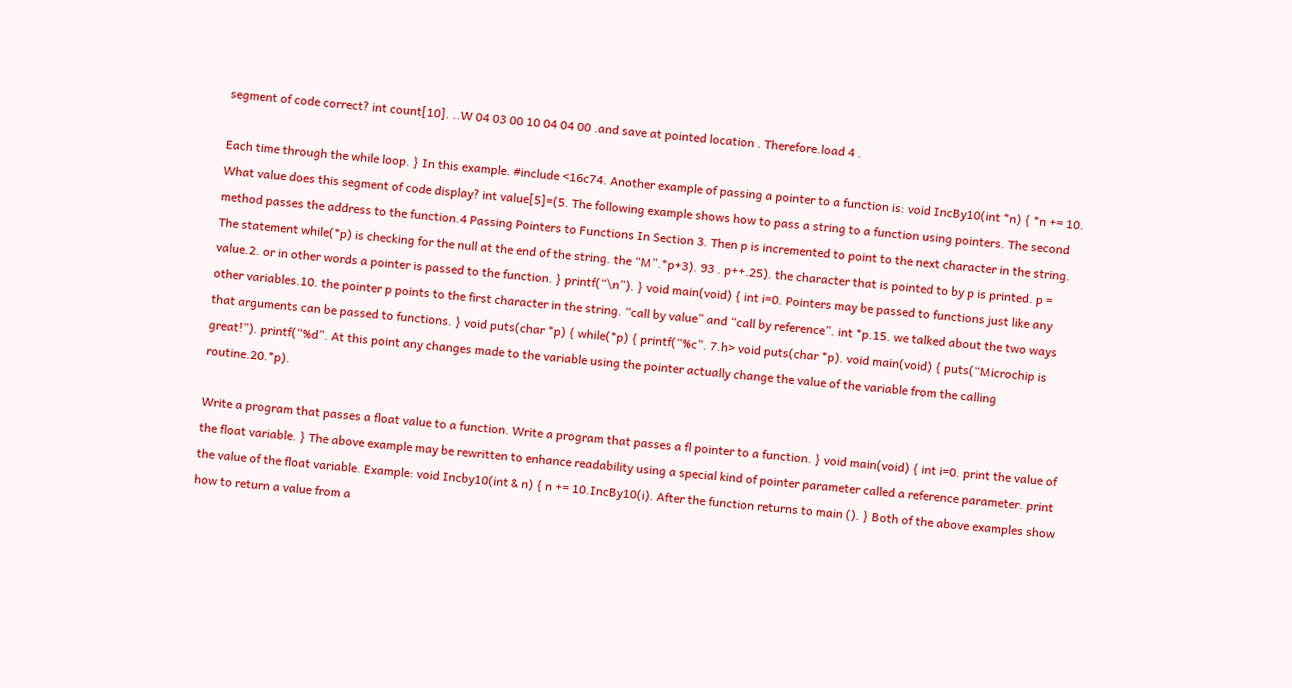segment of code correct? int count[10]. ..W 04 03 00 10 04 04 00 .and save at pointed location . Therefore.load 4 .

Each time through the while loop. } In this example. #include <16c74. Another example of passing a pointer to a function is: void IncBy10(int *n) { *n += 10. What value does this segment of code display? int value[5]=(5. The following example shows how to pass a string to a function using pointers. The second method passes the address to the function.4 Passing Pointers to Functions In Section 3. Then p is incremented to point to the next character in the string. The statement while(*p) is checking for the null at the end of the string. the “M”.*p+3). 93 . p++.25). the character that is pointed to by p is printed. p = value.2. or in other words a pointer is passed to the function. } printf(“\n”). } void main(void) { int i=0. Pointers may be passed to functions just like any other variables.10. the pointer p points to the first character in the string. “call by value” and “call by reference”. int *p.15. we talked about the two ways that arguments can be passed to functions. } void puts(char *p) { while(*p) { printf(“%c”. 7.h> void puts(char *p). void main(void) { puts(“Microchip is great!”). printf(“%d”. At this point any changes made to the variable using the pointer actually change the value of the variable from the calling routine.20.*p).

Write a program that passes a float value to a function. Write a program that passes a fl pointer to a function. } void main(void) { int i=0. print the value of the float variable. } The above example may be rewritten to enhance readability using a special kind of pointer parameter called a reference parameter. print the value of the float variable. Example: void Incby10(int & n) { n += 10.IncBy10(i). After the function returns to main (). } Both of the above examples show how to return a value from a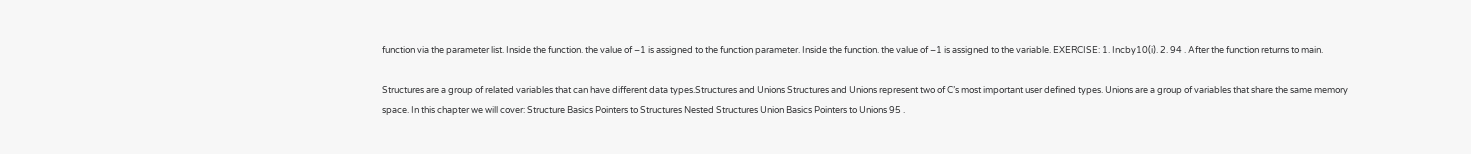function via the parameter list. Inside the function. the value of –1 is assigned to the function parameter. Inside the function. the value of –1 is assigned to the variable. EXERCISE: 1. Incby10(i). 2. 94 . After the function returns to main.

Structures are a group of related variables that can have different data types.Structures and Unions Structures and Unions represent two of C’s most important user defined types. Unions are a group of variables that share the same memory space. In this chapter we will cover: Structure Basics Pointers to Structures Nested Structures Union Basics Pointers to Unions 95 .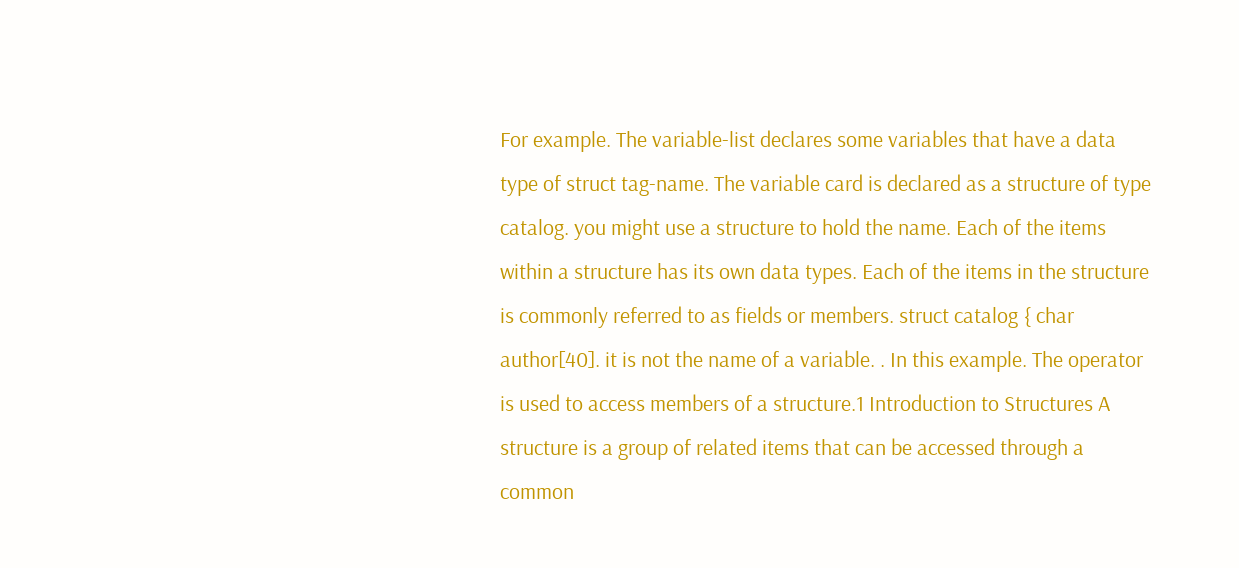For example. The variable-list declares some variables that have a data type of struct tag-name. The variable card is declared as a structure of type catalog. you might use a structure to hold the name. Each of the items within a structure has its own data types. Each of the items in the structure is commonly referred to as fields or members. struct catalog { char author[40]. it is not the name of a variable. . In this example. The operator is used to access members of a structure.1 Introduction to Structures A structure is a group of related items that can be accessed through a common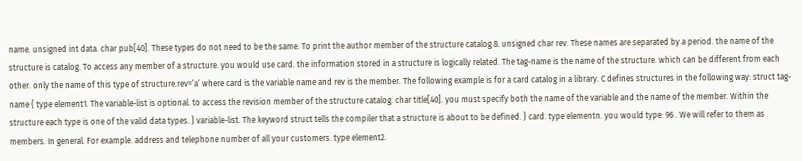name. unsigned int data. char pub[40]. These types do not need to be the same. To print the author member of the structure catalog.8. unsigned char rev. These names are separated by a period. the name of the structure is catalog. To access any member of a structure. you would use card. the information stored in a structure is logically related. The tag-name is the name of the structure. which can be different from each other. only the name of this type of structure.rev=’a’ where card is the variable name and rev is the member. The following example is for a card catalog in a library. C defines structures in the following way: struct tag-name { type element1. The variable-list is optional. to access the revision member of the structure catalog. char title[40]. you must specify both the name of the variable and the name of the member. Within the structure each type is one of the valid data types. } variable-list. The keyword struct tells the compiler that a structure is about to be defined. } card. type elementn. you would type: 96 . We will refer to them as members. In general. For example. address and telephone number of all your customers. type element2.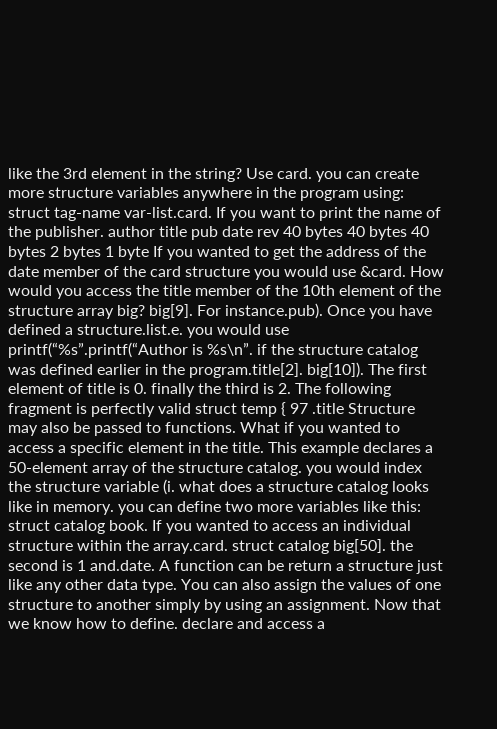like the 3rd element in the string? Use card. you can create more structure variables anywhere in the program using: struct tag-name var-list.card. If you want to print the name of the publisher. author title pub date rev 40 bytes 40 bytes 40 bytes 2 bytes 1 byte If you wanted to get the address of the date member of the card structure you would use &card. How would you access the title member of the 10th element of the structure array big? big[9]. For instance.pub). Once you have defined a structure.list.e. you would use printf(“%s”.printf(“Author is %s\n”. if the structure catalog was defined earlier in the program.title[2]. big[10]). The first element of title is 0. finally the third is 2. The following fragment is perfectly valid struct temp { 97 .title Structure may also be passed to functions. What if you wanted to access a specific element in the title. This example declares a 50-element array of the structure catalog. you would index the structure variable (i. what does a structure catalog looks like in memory. you can define two more variables like this: struct catalog book. If you wanted to access an individual structure within the array.card. struct catalog big[50]. the second is 1 and.date. A function can be return a structure just like any other data type. You can also assign the values of one structure to another simply by using an assignment. Now that we know how to define. declare and access a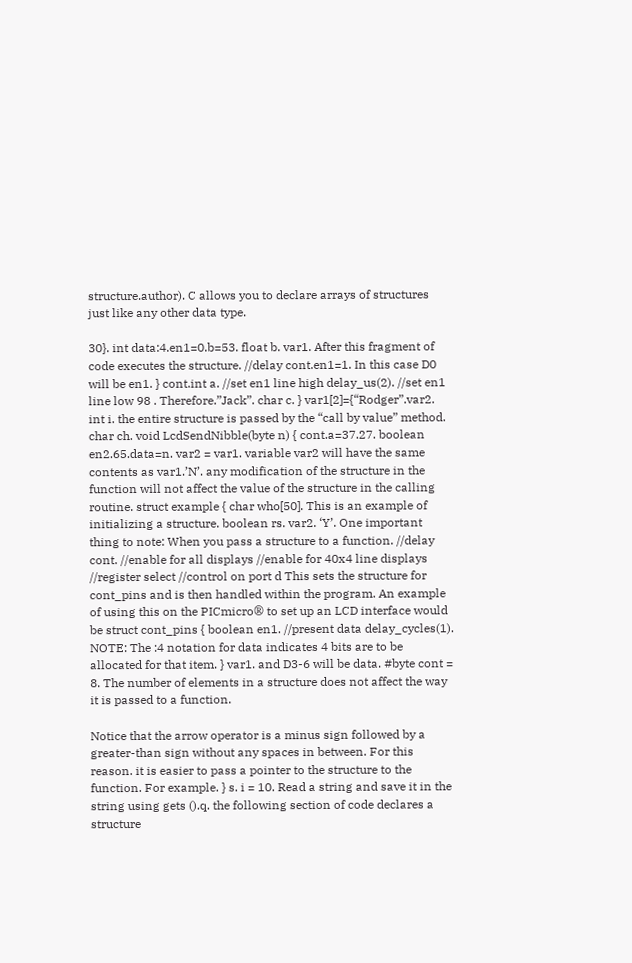structure.author). C allows you to declare arrays of structures just like any other data type.

30}. int data:4.en1=0.b=53. float b. var1. After this fragment of code executes the structure. //delay cont.en1=1. In this case D0 will be en1. } cont.int a. //set en1 line high delay_us(2). //set en1 line low 98 . Therefore.”Jack”. char c. } var1[2]={“Rodger”.var2. int i. the entire structure is passed by the “call by value” method. char ch. void LcdSendNibble(byte n) { cont.a=37.27. boolean en2.65.data=n. var2 = var1. variable var2 will have the same contents as var1.’N’. any modification of the structure in the function will not affect the value of the structure in the calling routine. struct example { char who[50]. This is an example of initializing a structure. boolean rs. var2. ‘Y’. One important thing to note: When you pass a structure to a function. //delay cont. //enable for all displays //enable for 40x4 line displays //register select //control on port d This sets the structure for cont_pins and is then handled within the program. An example of using this on the PICmicro® to set up an LCD interface would be struct cont_pins { boolean en1. //present data delay_cycles(1). NOTE: The :4 notation for data indicates 4 bits are to be allocated for that item. } var1. and D3-6 will be data. #byte cont = 8. The number of elements in a structure does not affect the way it is passed to a function.

Notice that the arrow operator is a minus sign followed by a greater-than sign without any spaces in between. For this reason. it is easier to pass a pointer to the structure to the function. For example. } s. i = 10. Read a string and save it in the string using gets ().q. the following section of code declares a structure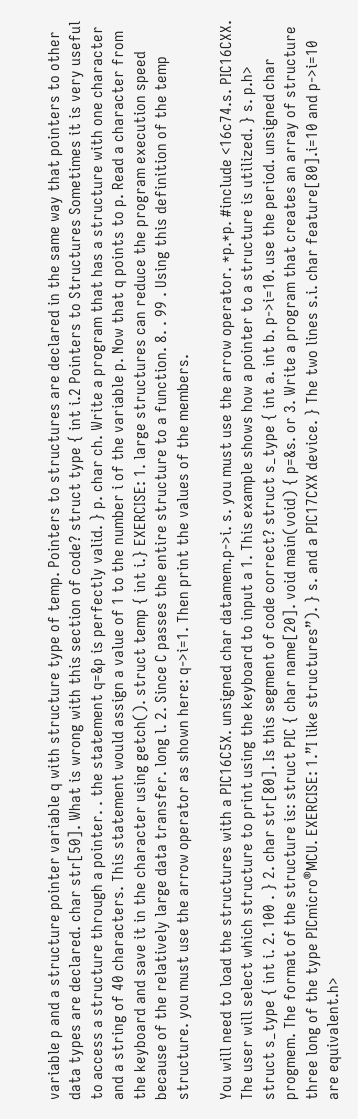variable p and a structure pointer variable q with structure type of temp. Pointers to structures are declared in the same way that pointers to other data types are declared. char str[50]. What is wrong with this section of code? struct type { int i.2 Pointers to Structures Sometimes it is very useful to access a structure through a pointer. . the statement q=&p is perfectly valid. } p. char ch. Write a program that has a structure with one character and a string of 40 characters. This statement would assign a value of 1 to the number i of the variable p. Now that q points to p. Read a character from the keyboard and save it in the character using getch(). struct temp { int i.} EXERCISE: 1. large structures can reduce the program execution speed because of the relatively large data transfer. long l. 2. Since C passes the entire structure to a function. 8. . 99 . Using this definition of the temp structure. you must use the arrow operator as shown here: q->i=1. Then print the values of the members.

You will need to load the structures with a PIC16C5X. unsigned char datamem.p->i. s. you must use the arrow operator. *p.*p. #include <16c74.s. PIC16CXX. The user will select which structure to print using the keyboard to input a 1. This example shows how a pointer to a structure is utilized. } s. p.h> struct s_type { int i. 2. 100 . } 2. char str[80]. Is this segment of code correct? struct s_type { int a. int b. p->i=10. use the period. unsigned char progmem. The format of the structure is: struct PIC { char name[20]. void main(void) { p=&s. or 3. Write a program that creates an array of structure three long of the type PICmicro®MCU. EXERCISE: 1.”I like structures”). } s. and a PIC17CXX device. } The two lines s.i. char feature[80].i=10 and p->i=10 are equivalent.h>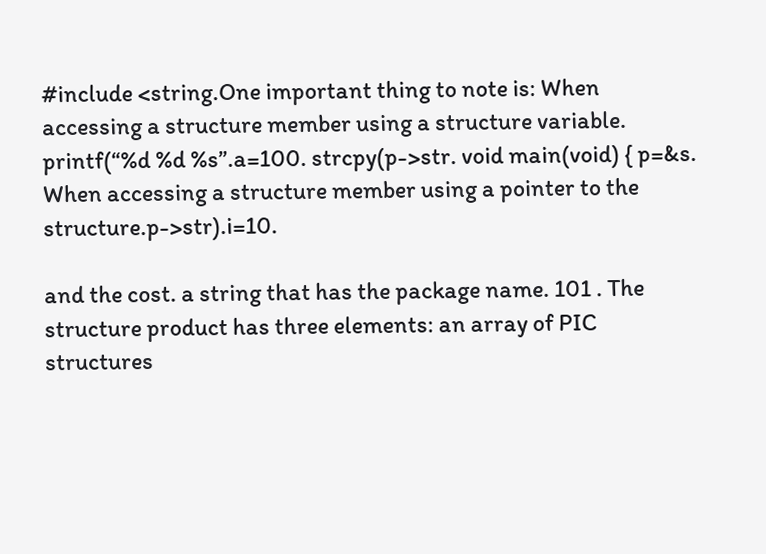#include <string.One important thing to note is: When accessing a structure member using a structure variable. printf(“%d %d %s”.a=100. strcpy(p->str. void main(void) { p=&s. When accessing a structure member using a pointer to the structure.p->str).i=10.

and the cost. a string that has the package name. 101 . The structure product has three elements: an array of PIC structures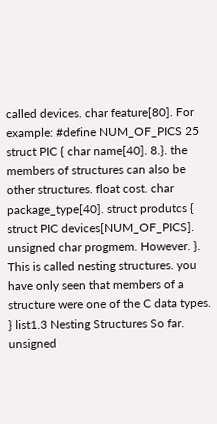called devices. char feature[80]. For example: #define NUM_OF_PICS 25 struct PIC { char name[40]. 8.}. the members of structures can also be other structures. float cost. char package_type[40]. struct produtcs { struct PIC devices[NUM_OF_PICS]. unsigned char progmem. However. }. This is called nesting structures. you have only seen that members of a structure were one of the C data types. } list1.3 Nesting Structures So far. unsigned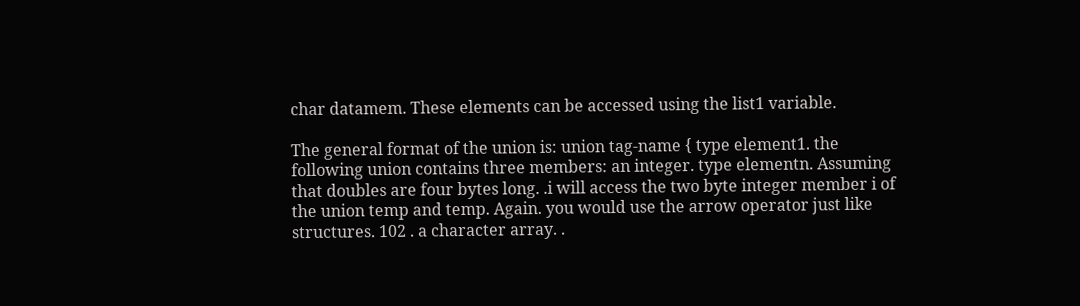char datamem. These elements can be accessed using the list1 variable.

The general format of the union is: union tag-name { type element1. the following union contains three members: an integer. type elementn. Assuming that doubles are four bytes long. .i will access the two byte integer member i of the union temp and temp. Again. you would use the arrow operator just like structures. 102 . a character array. .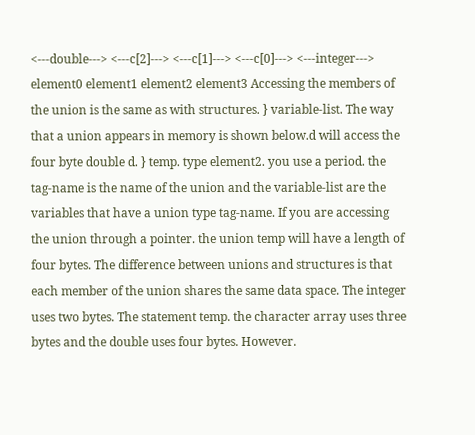<---double---> <---c[2]---> <---c[1]---> <---c[0]---> <---integer---> element0 element1 element2 element3 Accessing the members of the union is the same as with structures. } variable-list. The way that a union appears in memory is shown below.d will access the four byte double d. } temp. type element2. you use a period. the tag-name is the name of the union and the variable-list are the variables that have a union type tag-name. If you are accessing the union through a pointer. the union temp will have a length of four bytes. The difference between unions and structures is that each member of the union shares the same data space. The integer uses two bytes. The statement temp. the character array uses three bytes and the double uses four bytes. However.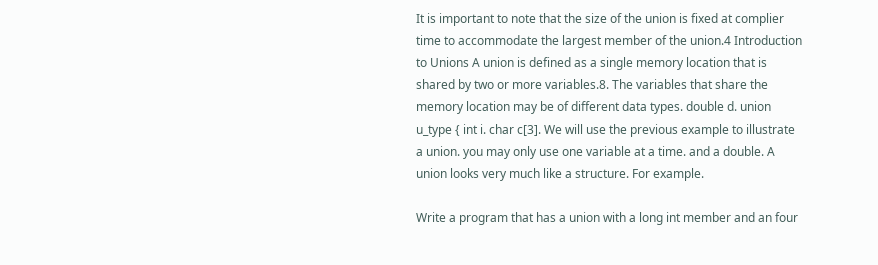It is important to note that the size of the union is fixed at complier time to accommodate the largest member of the union.4 Introduction to Unions A union is defined as a single memory location that is shared by two or more variables.8. The variables that share the memory location may be of different data types. double d. union u_type { int i. char c[3]. We will use the previous example to illustrate a union. you may only use one variable at a time. and a double. A union looks very much like a structure. For example.

Write a program that has a union with a long int member and an four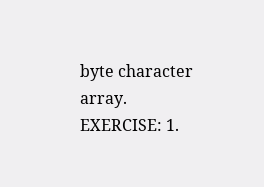byte character array. EXERCISE: 1.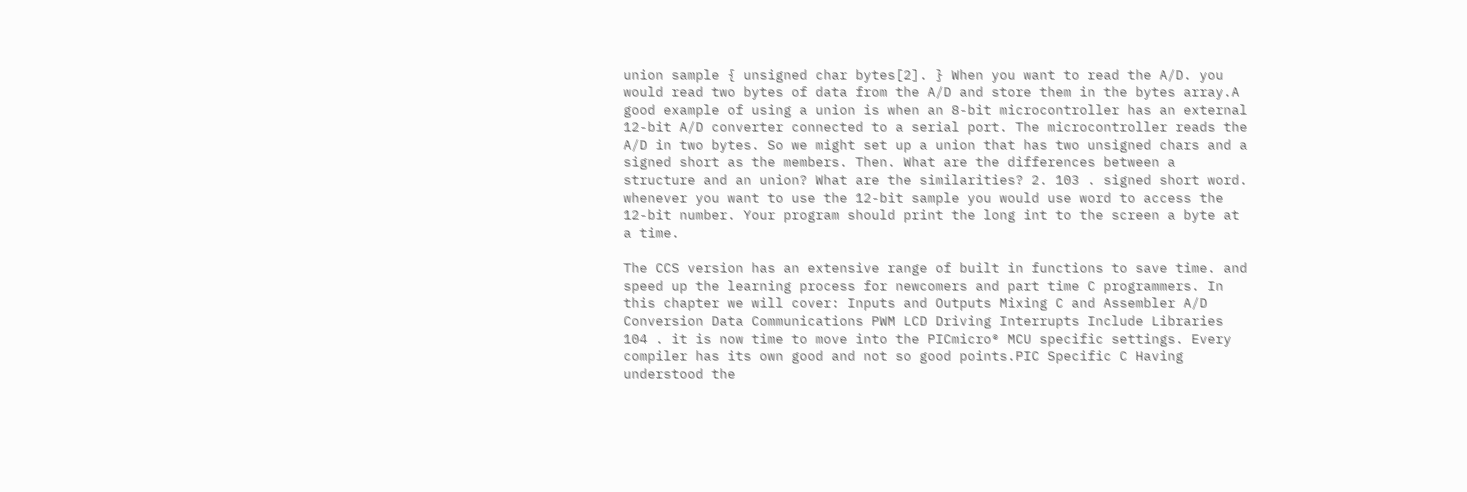union sample { unsigned char bytes[2]. } When you want to read the A/D. you would read two bytes of data from the A/D and store them in the bytes array.A good example of using a union is when an 8-bit microcontroller has an external 12-bit A/D converter connected to a serial port. The microcontroller reads the A/D in two bytes. So we might set up a union that has two unsigned chars and a signed short as the members. Then. What are the differences between a structure and an union? What are the similarities? 2. 103 . signed short word. whenever you want to use the 12-bit sample you would use word to access the 12-bit number. Your program should print the long int to the screen a byte at a time.

The CCS version has an extensive range of built in functions to save time. and speed up the learning process for newcomers and part time C programmers. In this chapter we will cover: Inputs and Outputs Mixing C and Assembler A/D Conversion Data Communications PWM LCD Driving Interrupts Include Libraries 104 . it is now time to move into the PICmicro® MCU specific settings. Every compiler has its own good and not so good points.PIC Specific C Having understood the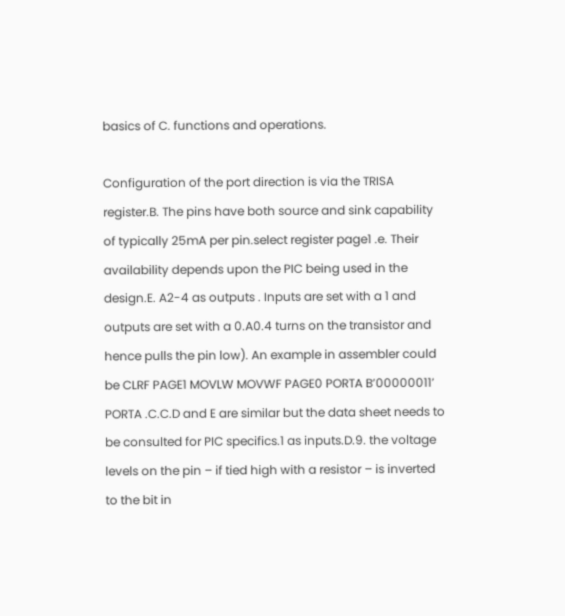basics of C. functions and operations.

Configuration of the port direction is via the TRISA register.B. The pins have both source and sink capability of typically 25mA per pin.select register page1 .e. Their availability depends upon the PIC being used in the design.E. A2-4 as outputs . Inputs are set with a 1 and outputs are set with a 0.A0.4 turns on the transistor and hence pulls the pin low). An example in assembler could be CLRF PAGE1 MOVLW MOVWF PAGE0 PORTA B’00000011’ PORTA .C.C.D and E are similar but the data sheet needs to be consulted for PIC specifics.1 as inputs.D.9. the voltage levels on the pin – if tied high with a resistor – is inverted to the bit in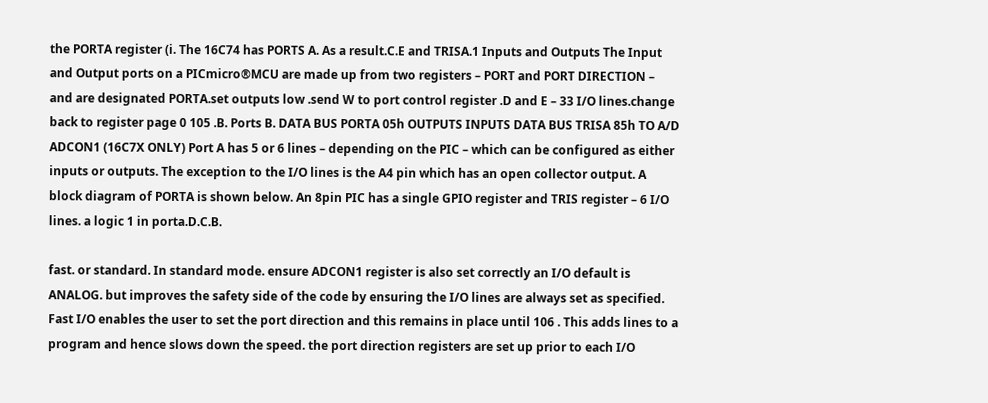the PORTA register (i. The 16C74 has PORTS A. As a result.C.E and TRISA.1 Inputs and Outputs The Input and Output ports on a PICmicro®MCU are made up from two registers – PORT and PORT DIRECTION – and are designated PORTA.set outputs low .send W to port control register .D and E – 33 I/O lines.change back to register page 0 105 .B. Ports B. DATA BUS PORTA 05h OUTPUTS INPUTS DATA BUS TRISA 85h TO A/D ADCON1 (16C7X ONLY) Port A has 5 or 6 lines – depending on the PIC – which can be configured as either inputs or outputs. The exception to the I/O lines is the A4 pin which has an open collector output. A block diagram of PORTA is shown below. An 8pin PIC has a single GPIO register and TRIS register – 6 I/O lines. a logic 1 in porta.D.C.B.

fast. or standard. In standard mode. ensure ADCON1 register is also set correctly an I/O default is ANALOG. but improves the safety side of the code by ensuring the I/O lines are always set as specified. Fast I/O enables the user to set the port direction and this remains in place until 106 . This adds lines to a program and hence slows down the speed. the port direction registers are set up prior to each I/O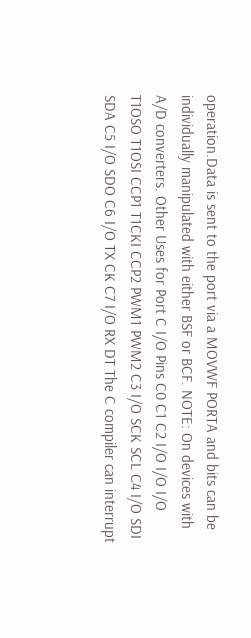operation.Data is sent to the port via a MOVWF PORTA and bits can be individually manipulated with either BSF or BCF. NOTE: On devices with A/D converters. Other Uses for Port C I/O Pins C0 C1 C2 I/O I/O I/O T1OSO T1OSI CCP1 T1CKI CCP2 PWM1 PWM2 C3 I/O SCK SCL C4 I/O SDI SDA C5 I/O SDO C6 I/O TX CK C7 I/O RX DT The C compiler can interrupt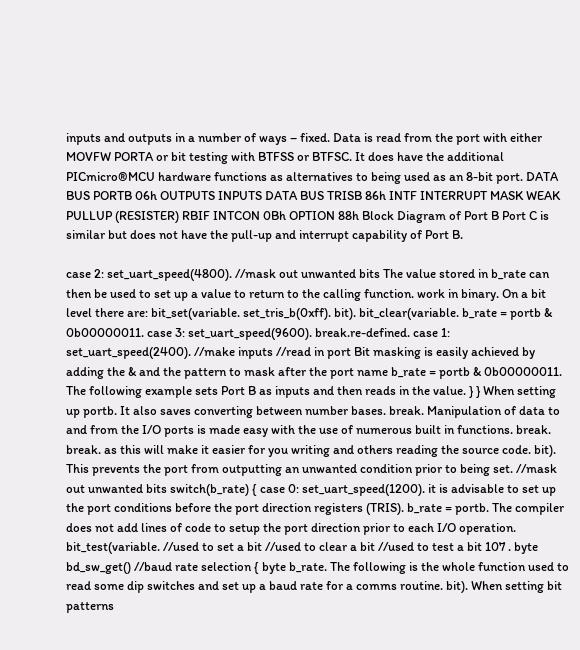inputs and outputs in a number of ways – fixed. Data is read from the port with either MOVFW PORTA or bit testing with BTFSS or BTFSC. It does have the additional PICmicro®MCU hardware functions as alternatives to being used as an 8-bit port. DATA BUS PORTB 06h OUTPUTS INPUTS DATA BUS TRISB 86h INTF INTERRUPT MASK WEAK PULLUP (RESISTER) RBIF INTCON 0Bh OPTION 88h Block Diagram of Port B Port C is similar but does not have the pull-up and interrupt capability of Port B.

case 2: set_uart_speed(4800). //mask out unwanted bits The value stored in b_rate can then be used to set up a value to return to the calling function. work in binary. On a bit level there are: bit_set(variable. set_tris_b(0xff). bit). bit_clear(variable. b_rate = portb & 0b00000011. case 3: set_uart_speed(9600). break.re-defined. case 1: set_uart_speed(2400). //make inputs //read in port Bit masking is easily achieved by adding the & and the pattern to mask after the port name b_rate = portb & 0b00000011. The following example sets Port B as inputs and then reads in the value. } } When setting up portb. It also saves converting between number bases. break. Manipulation of data to and from the I/O ports is made easy with the use of numerous built in functions. break. break. as this will make it easier for you writing and others reading the source code. bit). This prevents the port from outputting an unwanted condition prior to being set. //mask out unwanted bits switch(b_rate) { case 0: set_uart_speed(1200). it is advisable to set up the port conditions before the port direction registers (TRIS). b_rate = portb. The compiler does not add lines of code to setup the port direction prior to each I/O operation. bit_test(variable. //used to set a bit //used to clear a bit //used to test a bit 107 . byte bd_sw_get() //baud rate selection { byte b_rate. The following is the whole function used to read some dip switches and set up a baud rate for a comms routine. bit). When setting bit patterns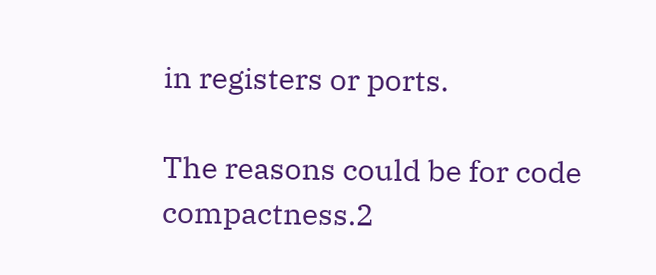in registers or ports.

The reasons could be for code compactness.2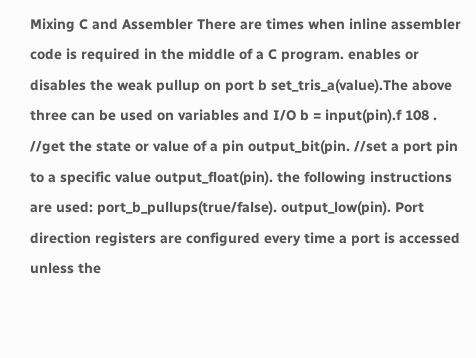Mixing C and Assembler There are times when inline assembler code is required in the middle of a C program. enables or disables the weak pullup on port b set_tris_a(value).The above three can be used on variables and I/O b = input(pin).f 108 . //get the state or value of a pin output_bit(pin. //set a port pin to a specific value output_float(pin). the following instructions are used: port_b_pullups(true/false). output_low(pin). Port direction registers are configured every time a port is accessed unless the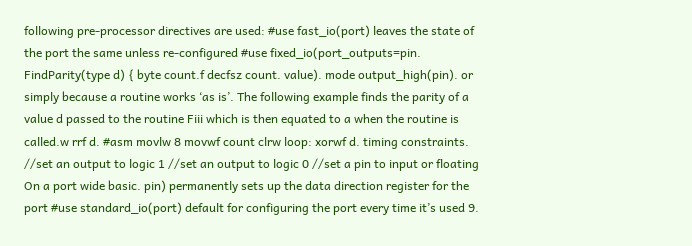following pre-processor directives are used: #use fast_io(port) leaves the state of the port the same unless re-configured #use fixed_io(port_outputs=pin. FindParity(type d) { byte count.f decfsz count. value). mode output_high(pin). or simply because a routine works ‘as is’. The following example finds the parity of a value d passed to the routine Fiii which is then equated to a when the routine is called.w rrf d. #asm movlw 8 movwf count clrw loop: xorwf d. timing constraints. //set an output to logic 1 //set an output to logic 0 //set a pin to input or floating On a port wide basic. pin) permanently sets up the data direction register for the port #use standard_io(port) default for configuring the port every time it’s used 9.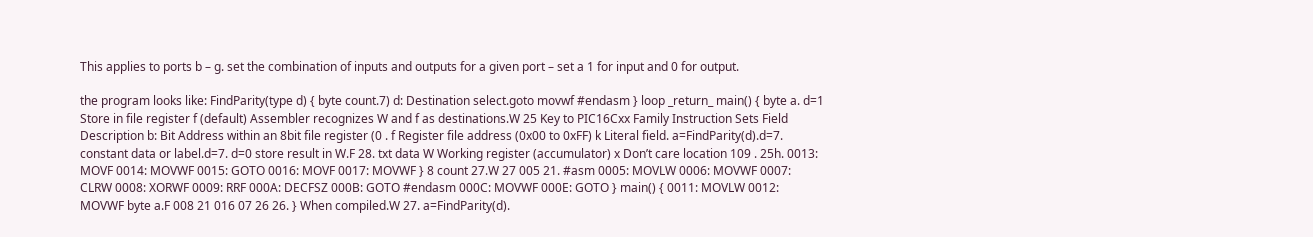This applies to ports b – g. set the combination of inputs and outputs for a given port – set a 1 for input and 0 for output.

the program looks like: FindParity(type d) { byte count.7) d: Destination select.goto movwf #endasm } loop _return_ main() { byte a. d=1 Store in file register f (default) Assembler recognizes W and f as destinations.W 25 Key to PIC16Cxx Family Instruction Sets Field Description b: Bit Address within an 8bit file register (0 . f Register file address (0x00 to 0xFF) k Literal field. a=FindParity(d).d=7. constant data or label.d=7. d=0 store result in W.F 28. txt data W Working register (accumulator) x Don’t care location 109 . 25h. 0013: MOVF 0014: MOVWF 0015: GOTO 0016: MOVF 0017: MOVWF } 8 count 27.W 27 005 21. #asm 0005: MOVLW 0006: MOVWF 0007: CLRW 0008: XORWF 0009: RRF 000A: DECFSZ 000B: GOTO #endasm 000C: MOVWF 000E: GOTO } main() { 0011: MOVLW 0012: MOVWF byte a.F 008 21 016 07 26 26. } When compiled.W 27. a=FindParity(d).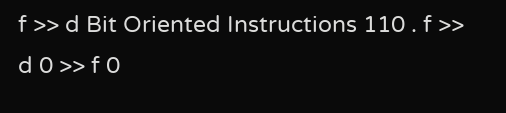f >> d Bit Oriented Instructions 110 . f >> d 0 >> f 0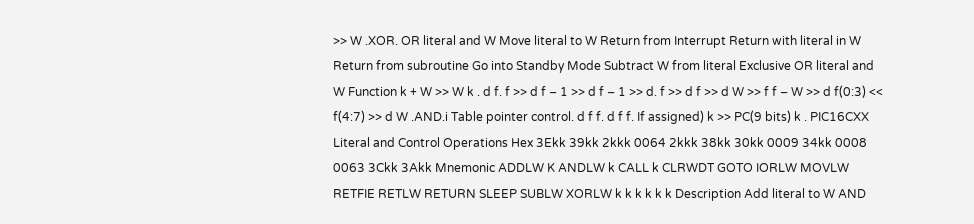>> W .XOR. OR literal and W Move literal to W Return from Interrupt Return with literal in W Return from subroutine Go into Standby Mode Subtract W from literal Exclusive OR literal and W Function k + W >> W k . d f. f >> d f – 1 >> d f – 1 >> d. f >> d f >> d W >> f f – W >> d f(0:3) << f(4:7) >> d W .AND.i Table pointer control. d f f. d f f. If assigned) k >> PC(9 bits) k . PIC16CXX Literal and Control Operations Hex 3Ekk 39kk 2kkk 0064 2kkk 38kk 30kk 0009 34kk 0008 0063 3Ckk 3Akk Mnemonic ADDLW K ANDLW k CALL k CLRWDT GOTO IORLW MOVLW RETFIE RETLW RETURN SLEEP SUBLW XORLW k k k k k k Description Add literal to W AND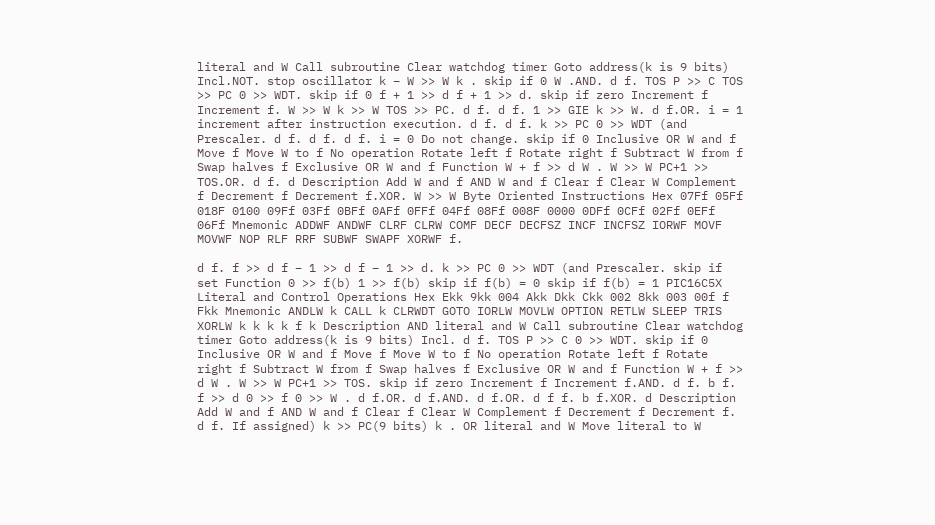literal and W Call subroutine Clear watchdog timer Goto address(k is 9 bits) Incl.NOT. stop oscillator k – W >> W k . skip if 0 W .AND. d f. TOS P >> C TOS >> PC 0 >> WDT. skip if 0 f + 1 >> d f + 1 >> d. skip if zero Increment f Increment f. W >> W k >> W TOS >> PC. d f. d f. 1 >> GIE k >> W. d f.OR. i = 1 increment after instruction execution. d f. d f. k >> PC 0 >> WDT (and Prescaler. d f. d f. d f. i = 0 Do not change. skip if 0 Inclusive OR W and f Move f Move W to f No operation Rotate left f Rotate right f Subtract W from f Swap halves f Exclusive OR W and f Function W + f >> d W . W >> W PC+1 >> TOS.OR. d f. d Description Add W and f AND W and f Clear f Clear W Complement f Decrement f Decrement f.XOR. W >> W Byte Oriented Instructions Hex 07Ff 05Ff 018F 0100 09Ff 03Ff 0BFf 0AFf 0FFf 04Ff 08Ff 008F 0000 0DFf 0CFf 02Ff 0EFf 06Ff Mnemonic ADDWF ANDWF CLRF CLRW COMF DECF DECFSZ INCF INCFSZ IORWF MOVF MOVWF NOP RLF RRF SUBWF SWAPF XORWF f.

d f. f >> d f – 1 >> d f – 1 >> d. k >> PC 0 >> WDT (and Prescaler. skip if set Function 0 >> f(b) 1 >> f(b) skip if f(b) = 0 skip if f(b) = 1 PIC16C5X Literal and Control Operations Hex Ekk 9kk 004 Akk Dkk Ckk 002 8kk 003 00f f Fkk Mnemonic ANDLW k CALL k CLRWDT GOTO IORLW MOVLW OPTION RETLW SLEEP TRIS XORLW k k k k f k Description AND literal and W Call subroutine Clear watchdog timer Goto address(k is 9 bits) Incl. d f. TOS P >> C 0 >> WDT. skip if 0 Inclusive OR W and f Move f Move W to f No operation Rotate left f Rotate right f Subtract W from f Swap halves f Exclusive OR W and f Function W + f >> d W . W >> W PC+1 >> TOS. skip if zero Increment f Increment f.AND. d f. b f. f >> d 0 >> f 0 >> W . d f.OR. d f.AND. d f.OR. d f f. b f.XOR. d Description Add W and f AND W and f Clear f Clear W Complement f Decrement f Decrement f. d f. If assigned) k >> PC(9 bits) k . OR literal and W Move literal to W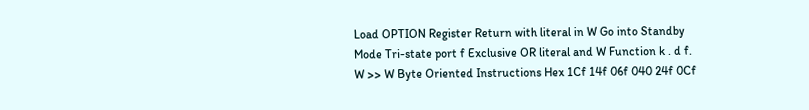Load OPTION Register Return with literal in W Go into Standby Mode Tri-state port f Exclusive OR literal and W Function k . d f. W >> W Byte Oriented Instructions Hex 1Cf 14f 06f 040 24f 0Cf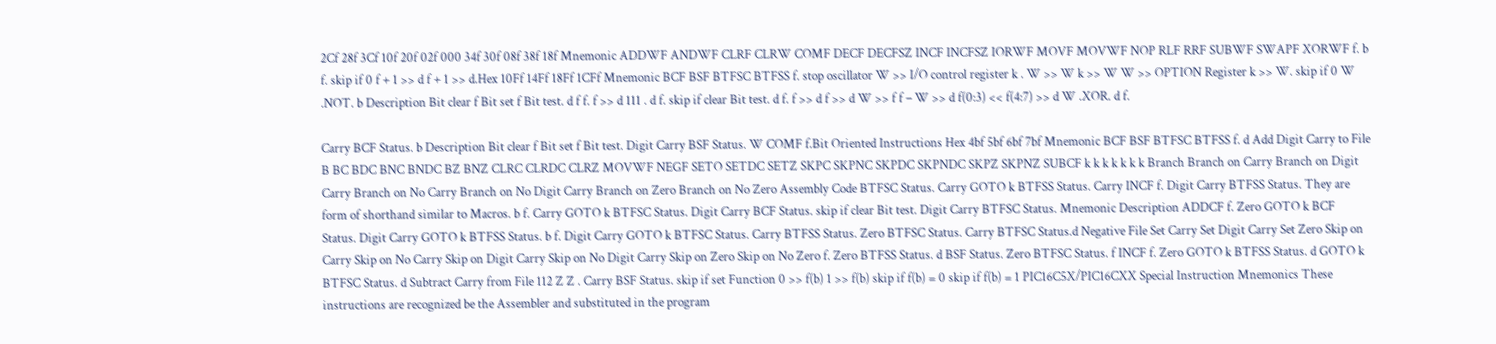2Cf 28f 3Cf 10f 20f 02f 000 34f 30f 08f 38f 18f Mnemonic ADDWF ANDWF CLRF CLRW COMF DECF DECFSZ INCF INCFSZ IORWF MOVF MOVWF NOP RLF RRF SUBWF SWAPF XORWF f. b f. skip if 0 f + 1 >> d f + 1 >> d.Hex 10Ff 14Ff 18Ff 1CFf Mnemonic BCF BSF BTFSC BTFSS f. stop oscillator W >> I/O control register k . W >> W k >> W W >> OPTION Register k >> W. skip if 0 W .NOT. b Description Bit clear f Bit set f Bit test. d f f. f >> d 111 . d f. skip if clear Bit test. d f. f >> d f >> d W >> f f – W >> d f(0:3) << f(4:7) >> d W .XOR. d f.

Carry BCF Status. b Description Bit clear f Bit set f Bit test. Digit Carry BSF Status. W COMF f.Bit Oriented Instructions Hex 4bf 5bf 6bf 7bf Mnemonic BCF BSF BTFSC BTFSS f. d Add Digit Carry to File B BC BDC BNC BNDC BZ BNZ CLRC CLRDC CLRZ MOVWF NEGF SETO SETDC SETZ SKPC SKPNC SKPDC SKPNDC SKPZ SKPNZ SUBCF k k k k k k k Branch Branch on Carry Branch on Digit Carry Branch on No Carry Branch on No Digit Carry Branch on Zero Branch on No Zero Assembly Code BTFSC Status. Carry GOTO k BTFSS Status. Carry INCF f. Digit Carry BTFSS Status. They are form of shorthand similar to Macros. b f. Carry GOTO k BTFSC Status. Digit Carry BCF Status. skip if clear Bit test. Digit Carry BTFSC Status. Mnemonic Description ADDCF f. Zero GOTO k BCF Status. Digit Carry GOTO k BTFSS Status. b f. Digit Carry GOTO k BTFSC Status. Carry BTFSS Status. Zero BTFSC Status. Carry BTFSC Status.d Negative File Set Carry Set Digit Carry Set Zero Skip on Carry Skip on No Carry Skip on Digit Carry Skip on No Digit Carry Skip on Zero Skip on No Zero f. Zero BTFSS Status. d BSF Status. Zero BTFSC Status. f INCF f. Zero GOTO k BTFSS Status. d GOTO k BTFSC Status. d Subtract Carry from File 112 Z Z . Carry BSF Status. skip if set Function 0 >> f(b) 1 >> f(b) skip if f(b) = 0 skip if f(b) = 1 PIC16C5X/PIC16CXX Special Instruction Mnemonics These instructions are recognized be the Assembler and substituted in the program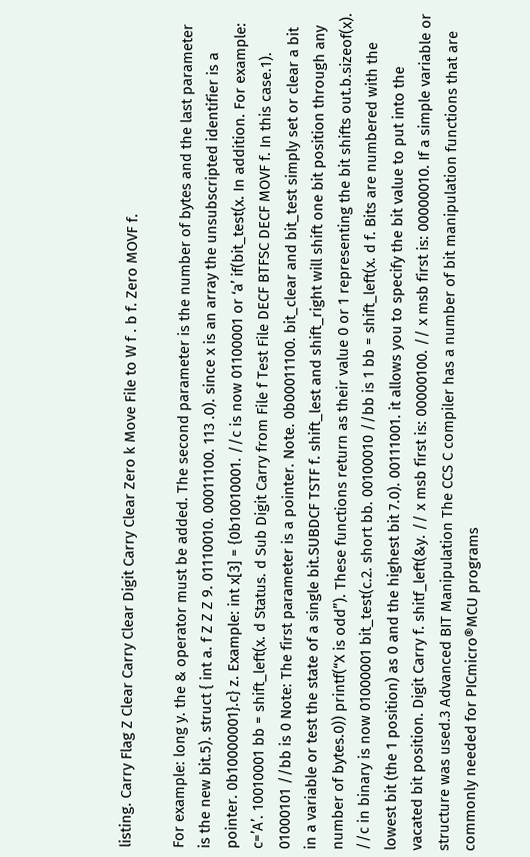listing. Carry Flag Z Clear Carry Clear Digit Carry Clear Zero k Move File to W f . b f. Zero MOVF f.

For example: long y. the & operator must be added. The second parameter is the number of bytes and the last parameter is the new bit.5). struct { int a. f Z Z Z 9. 01110010. 00011100. 113 .0). since x is an array the unsubscripted identifier is a pointer. 0b10000001}.c} z. Example: int x[3] = {0b10010001. //c is now 01100001 or ‘a’ if(bit_test(x. In addition. For example: c=’A’. 10010001 bb = shift_left(x. d Status. d Sub Digit Carry from File f Test File DECF BTFSC DECF MOVF f. In this case.1). 01000101 //bb is 0 Note: The first parameter is a pointer. Note. 0b00011100. bit_clear and bit_test simply set or clear a bit in a variable or test the state of a single bit.SUBDCF TSTF f. shift_lest and shift_right will shift one bit position through any number of bytes.0)) printf(“X is odd”). These functions return as their value 0 or 1 representing the bit shifts out.b.sizeof(x). //c in binary is now 01000001 bit_test(c.2. short bb. 00100010 //bb is 1 bb = shift_left(x. d f. Bits are numbered with the lowest bit (the 1 position) as 0 and the highest bit 7.0). 00111001. it allows you to specify the bit value to put into the vacated bit position. Digit Carry f. shitf_left(&y. // x msb first is: 00000100. // x msb first is: 00000010. If a simple variable or structure was used.3 Advanced BIT Manipulation The CCS C compiler has a number of bit manipulation functions that are commonly needed for PICmicro®MCU programs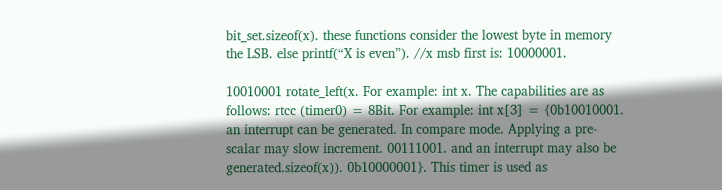bit_set.sizeof(x). these functions consider the lowest byte in memory the LSB. else printf(“X is even”). //x msb first is: 10000001.

10010001 rotate_left(x. For example: int x. The capabilities are as follows: rtcc (timer0) = 8Bit. For example: int x[3] = {0b10010001. an interrupt can be generated. In compare mode. Applying a pre-scalar may slow increment. 00111001. and an interrupt may also be generated.sizeof(x)). 0b10000001}. This timer is used as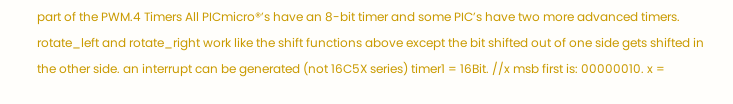part of the PWM.4 Timers All PICmicro®’s have an 8-bit timer and some PIC’s have two more advanced timers. rotate_left and rotate_right work like the shift functions above except the bit shifted out of one side gets shifted in the other side. an interrupt can be generated (not 16C5X series) timer1 = 16Bit. //x msb first is: 00000010. x =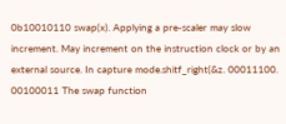0b10010110 swap(x). Applying a pre-scaler may slow increment. May increment on the instruction clock or by an external source. In capture mode.shitf_right(&z. 00011100. 00100011 The swap function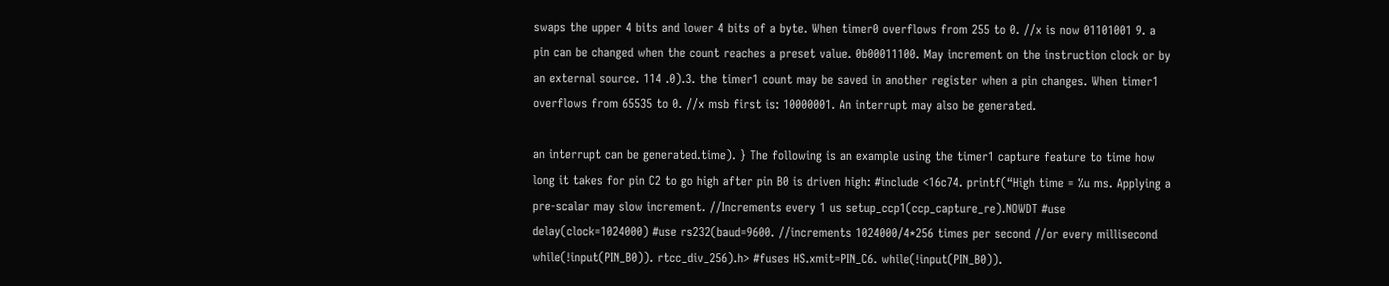swaps the upper 4 bits and lower 4 bits of a byte. When timer0 overflows from 255 to 0. //x is now 01101001 9. a pin can be changed when the count reaches a preset value. 0b00011100. May increment on the instruction clock or by an external source. 114 .0).3. the timer1 count may be saved in another register when a pin changes. When timer1 overflows from 65535 to 0. //x msb first is: 10000001. An interrupt may also be generated.

an interrupt can be generated.time). } The following is an example using the timer1 capture feature to time how long it takes for pin C2 to go high after pin B0 is driven high: #include <16c74. printf(“High time = %u ms. Applying a pre-scalar may slow increment. //Increments every 1 us setup_ccp1(ccp_capture_re).NOWDT #use delay(clock=1024000) #use rs232(baud=9600. //increments 1024000/4*256 times per second //or every millisecond while(!input(PIN_B0)). rtcc_div_256).h> #fuses HS.xmit=PIN_C6. while(!input(PIN_B0)).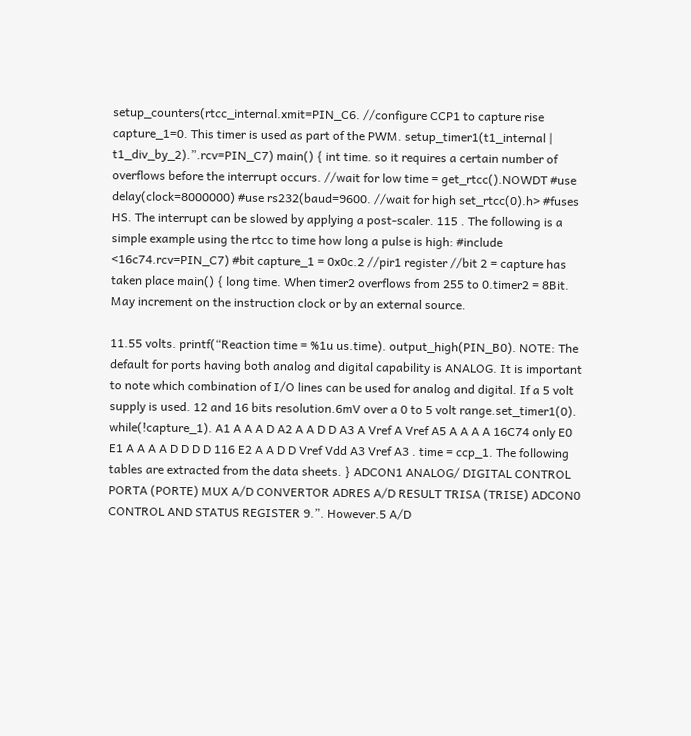setup_counters(rtcc_internal.xmit=PIN_C6. //configure CCP1 to capture rise capture_1=0. This timer is used as part of the PWM. setup_timer1(t1_internal | t1_div_by_2).”.rcv=PIN_C7) main() { int time. so it requires a certain number of overflows before the interrupt occurs. //wait for low time = get_rtcc().NOWDT #use delay(clock=8000000) #use rs232(baud=9600. //wait for high set_rtcc(0).h> #fuses HS. The interrupt can be slowed by applying a post-scaler. 115 . The following is a simple example using the rtcc to time how long a pulse is high: #include <16c74.rcv=PIN_C7) #bit capture_1 = 0x0c.2 //pir1 register //bit 2 = capture has taken place main() { long time. When timer2 overflows from 255 to 0.timer2 = 8Bit. May increment on the instruction clock or by an external source.

11.55 volts. printf(“Reaction time = %1u us.time). output_high(PIN_B0). NOTE: The default for ports having both analog and digital capability is ANALOG. It is important to note which combination of I/O lines can be used for analog and digital. If a 5 volt supply is used. 12 and 16 bits resolution.6mV over a 0 to 5 volt range.set_timer1(0). while(!capture_1). A1 A A A D A2 A A D D A3 A Vref A Vref A5 A A A A 16C74 only E0 E1 A A A A D D D D 116 E2 A A D D Vref Vdd A3 Vref A3 . time = ccp_1. The following tables are extracted from the data sheets. } ADCON1 ANALOG/ DIGITAL CONTROL PORTA (PORTE) MUX A/D CONVERTOR ADRES A/D RESULT TRISA (TRISE) ADCON0 CONTROL AND STATUS REGISTER 9.”. However.5 A/D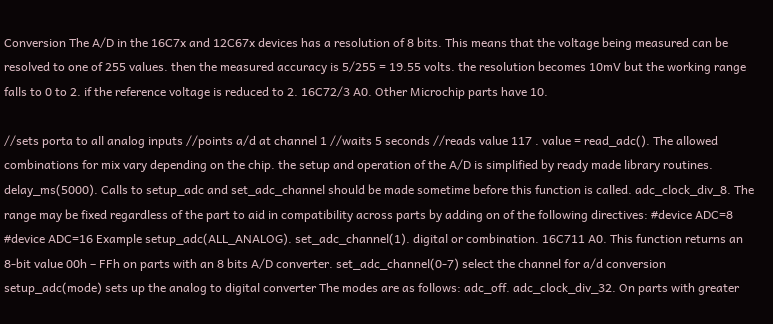Conversion The A/D in the 16C7x and 12C67x devices has a resolution of 8 bits. This means that the voltage being measured can be resolved to one of 255 values. then the measured accuracy is 5/255 = 19.55 volts. the resolution becomes 10mV but the working range falls to 0 to 2. if the reference voltage is reduced to 2. 16C72/3 A0. Other Microchip parts have 10.

//sets porta to all analog inputs //points a/d at channel 1 //waits 5 seconds //reads value 117 . value = read_adc(). The allowed combinations for mix vary depending on the chip. the setup and operation of the A/D is simplified by ready made library routines. delay_ms(5000). Calls to setup_adc and set_adc_channel should be made sometime before this function is called. adc_clock_div_8. The range may be fixed regardless of the part to aid in compatibility across parts by adding on of the following directives: #device ADC=8 #device ADC=16 Example setup_adc(ALL_ANALOG). set_adc_channel(1). digital or combination. 16C711 A0. This function returns an 8-bit value 00h – FFh on parts with an 8 bits A/D converter. set_adc_channel(0-7) select the channel for a/d conversion setup_adc(mode) sets up the analog to digital converter The modes are as follows: adc_off. adc_clock_div_32. On parts with greater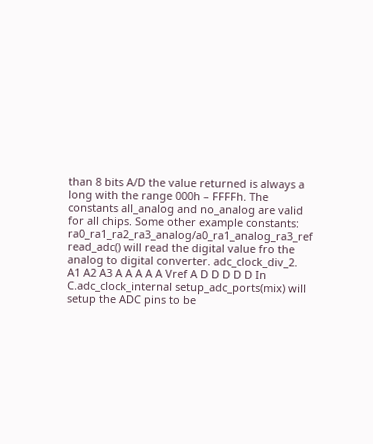than 8 bits A/D the value returned is always a long with the range 000h – FFFFh. The constants all_analog and no_analog are valid for all chips. Some other example constants: ra0_ra1_ra2_ra3_analog/a0_ra1_analog_ra3_ref read_adc() will read the digital value fro the analog to digital converter. adc_clock_div_2. A1 A2 A3 A A A A A Vref A D D D D D In C.adc_clock_internal setup_adc_ports(mix) will setup the ADC pins to be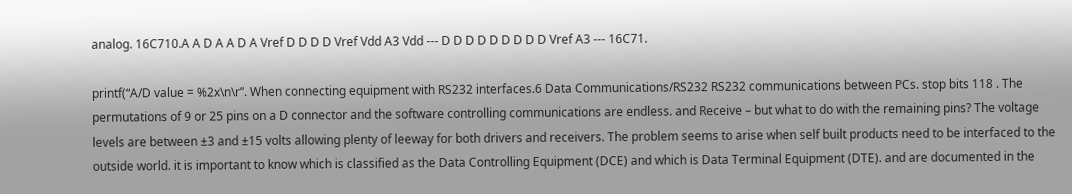analog. 16C710.A A D A A D A Vref D D D D Vref Vdd A3 Vdd --- D D D D D D D D D Vref A3 --- 16C71.

printf(“A/D value = %2x\n\r”. When connecting equipment with RS232 interfaces.6 Data Communications/RS232 RS232 communications between PCs. stop bits 118 . The permutations of 9 or 25 pins on a D connector and the software controlling communications are endless. and Receive – but what to do with the remaining pins? The voltage levels are between ±3 and ±15 volts allowing plenty of leeway for both drivers and receivers. The problem seems to arise when self built products need to be interfaced to the outside world. it is important to know which is classified as the Data Controlling Equipment (DCE) and which is Data Terminal Equipment (DTE). and are documented in the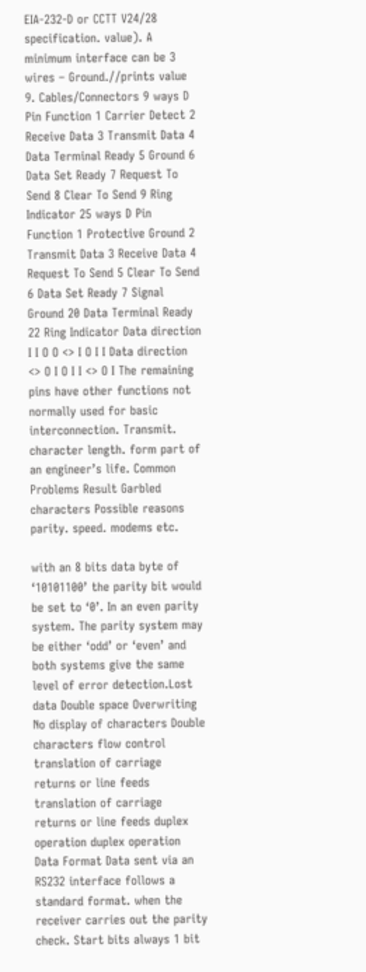EIA-232-D or CCTT V24/28 specification. value). A minimum interface can be 3 wires – Ground.//prints value 9. Cables/Connectors 9 ways D Pin Function 1 Carrier Detect 2 Receive Data 3 Transmit Data 4 Data Terminal Ready 5 Ground 6 Data Set Ready 7 Request To Send 8 Clear To Send 9 Ring Indicator 25 ways D Pin Function 1 Protective Ground 2 Transmit Data 3 Receive Data 4 Request To Send 5 Clear To Send 6 Data Set Ready 7 Signal Ground 20 Data Terminal Ready 22 Ring Indicator Data direction I I O O <> I O I I Data direction <> O I O I I <> O I The remaining pins have other functions not normally used for basic interconnection. Transmit. character length. form part of an engineer’s life. Common Problems Result Garbled characters Possible reasons parity. speed. modems etc.

with an 8 bits data byte of ‘10101100’ the parity bit would be set to ‘0’. In an even parity system. The parity system may be either ‘odd’ or ‘even’ and both systems give the same level of error detection.Lost data Double space Overwriting No display of characters Double characters flow control translation of carriage returns or line feeds translation of carriage returns or line feeds duplex operation duplex operation Data Format Data sent via an RS232 interface follows a standard format. when the receiver carries out the parity check. Start bits always 1 bit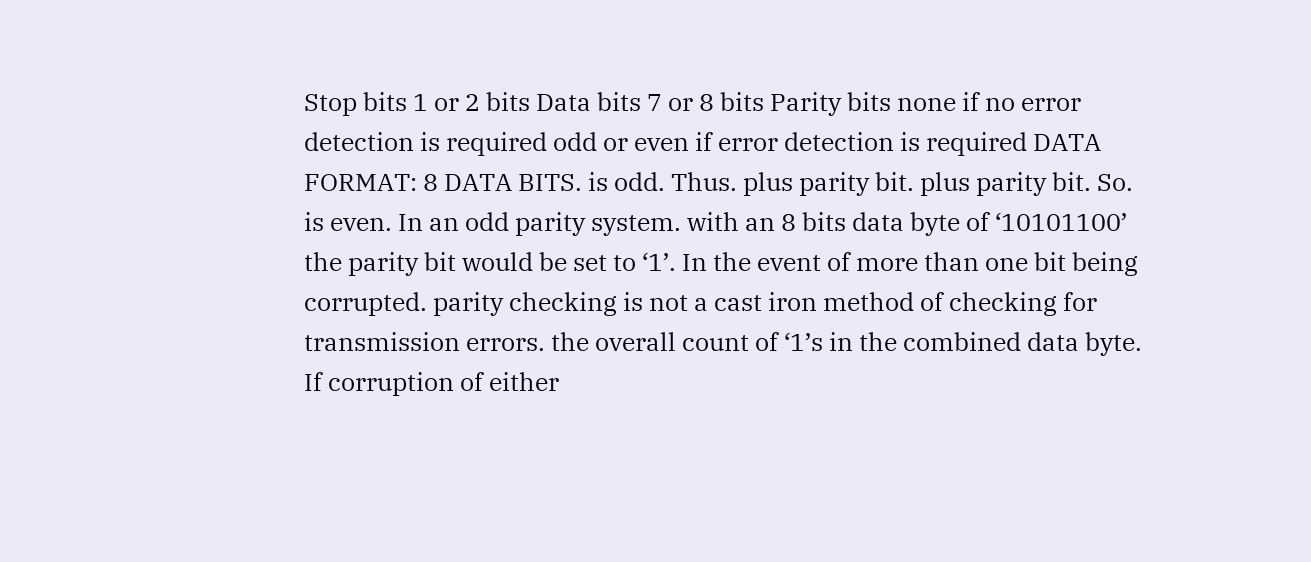Stop bits 1 or 2 bits Data bits 7 or 8 bits Parity bits none if no error detection is required odd or even if error detection is required DATA FORMAT: 8 DATA BITS. is odd. Thus. plus parity bit. plus parity bit. So. is even. In an odd parity system. with an 8 bits data byte of ‘10101100’ the parity bit would be set to ‘1’. In the event of more than one bit being corrupted. parity checking is not a cast iron method of checking for transmission errors. the overall count of ‘1’s in the combined data byte. If corruption of either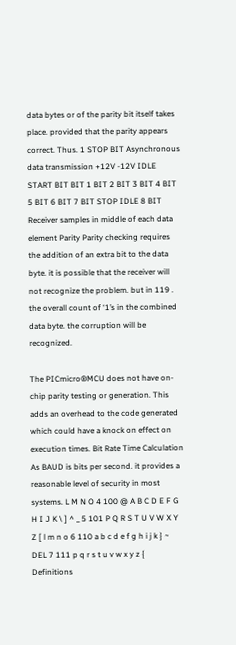data bytes or of the parity bit itself takes place. provided that the parity appears correct. Thus. 1 STOP BIT Asynchronous data transmission +12V -12V IDLE START BIT BIT 1 BIT 2 BIT 3 BIT 4 BIT 5 BIT 6 BIT 7 BIT STOP IDLE 8 BIT Receiver samples in middle of each data element Parity Parity checking requires the addition of an extra bit to the data byte. it is possible that the receiver will not recognize the problem. but in 119 . the overall count of ‘1’s in the combined data byte. the corruption will be recognized.

The PICmicro®MCU does not have on-chip parity testing or generation. This adds an overhead to the code generated which could have a knock on effect on execution times. Bit Rate Time Calculation As BAUD is bits per second. it provides a reasonable level of security in most systems. L M N O 4 100 @ A B C D E F G H I J K \ ] ^ _ 5 101 P Q R S T U V W X Y Z [ l m n o 6 110 a b c d e f g h i j k } ~ DEL 7 111 p q r s t u v w x y z { Definitions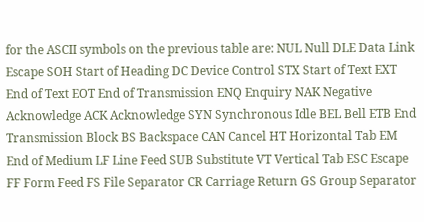for the ASCII symbols on the previous table are: NUL Null DLE Data Link Escape SOH Start of Heading DC Device Control STX Start of Text EXT End of Text EOT End of Transmission ENQ Enquiry NAK Negative Acknowledge ACK Acknowledge SYN Synchronous Idle BEL Bell ETB End Transmission Block BS Backspace CAN Cancel HT Horizontal Tab EM End of Medium LF Line Feed SUB Substitute VT Vertical Tab ESC Escape FF Form Feed FS File Separator CR Carriage Return GS Group Separator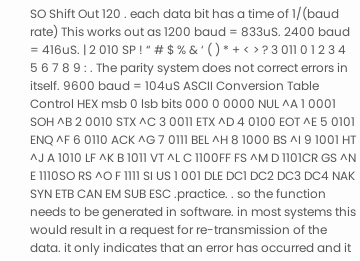SO Shift Out 120 . each data bit has a time of 1/(baud rate) This works out as 1200 baud = 833uS. 2400 baud = 416uS. | 2 010 SP ! “ # $ % & ‘ ( ) * + < > ? 3 011 0 1 2 3 4 5 6 7 8 9 : . The parity system does not correct errors in itself. 9600 baud = 104uS ASCII Conversion Table Control HEX msb 0 lsb bits 000 0 0000 NUL ^A 1 0001 SOH ^B 2 0010 STX ^C 3 0011 ETX ^D 4 0100 EOT ^E 5 0101 ENQ ^F 6 0110 ACK ^G 7 0111 BEL ^H 8 1000 BS ^I 9 1001 HT ^J A 1010 LF ^K B 1011 VT ^L C 1100FF FS ^M D 1101CR GS ^N E 1110SO RS ^O F 1111 SI US 1 001 DLE DC1 DC2 DC3 DC4 NAK SYN ETB CAN EM SUB ESC .practice. . so the function needs to be generated in software. in most systems this would result in a request for re-transmission of the data. it only indicates that an error has occurred and it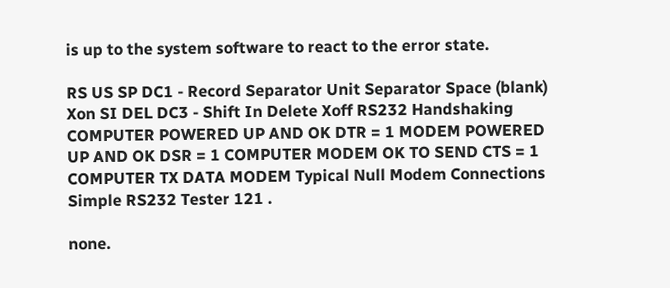is up to the system software to react to the error state.

RS US SP DC1 - Record Separator Unit Separator Space (blank) Xon SI DEL DC3 - Shift In Delete Xoff RS232 Handshaking COMPUTER POWERED UP AND OK DTR = 1 MODEM POWERED UP AND OK DSR = 1 COMPUTER MODEM OK TO SEND CTS = 1 COMPUTER TX DATA MODEM Typical Null Modem Connections Simple RS232 Tester 121 .

none.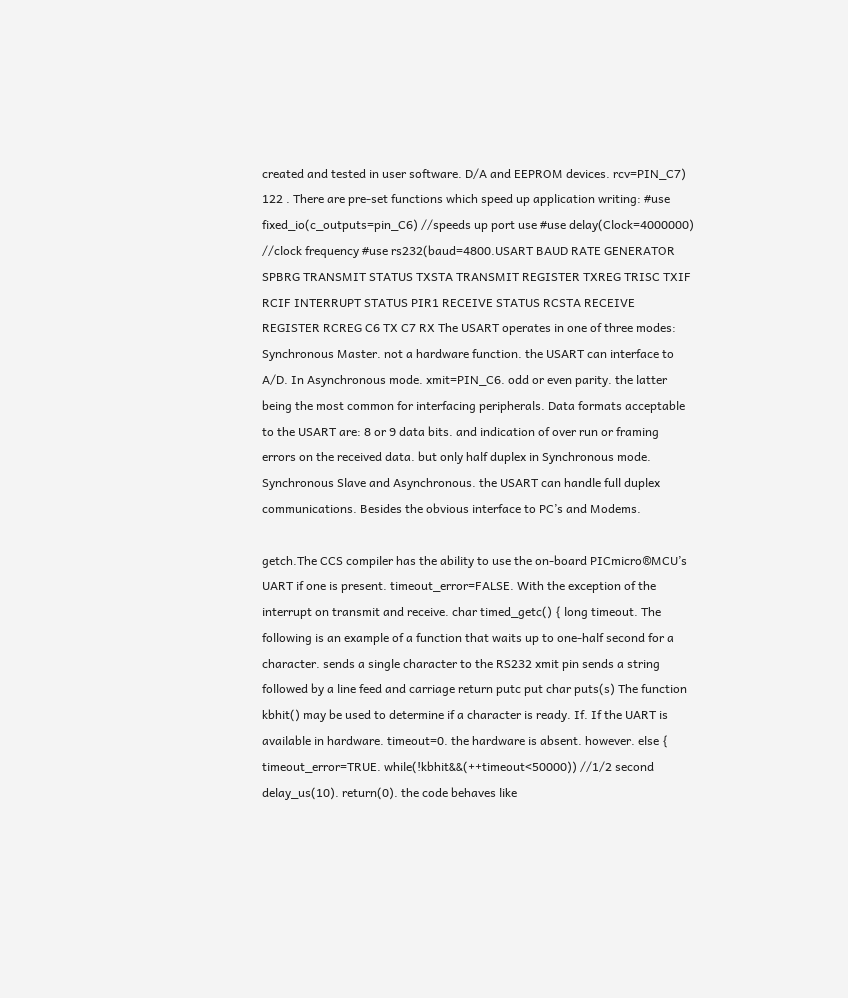created and tested in user software. D/A and EEPROM devices. rcv=PIN_C7) 122 . There are pre-set functions which speed up application writing: #use fixed_io(c_outputs=pin_C6) //speeds up port use #use delay(Clock=4000000) //clock frequency #use rs232(baud=4800.USART BAUD RATE GENERATOR SPBRG TRANSMIT STATUS TXSTA TRANSMIT REGISTER TXREG TRISC TXIF RCIF INTERRUPT STATUS PIR1 RECEIVE STATUS RCSTA RECEIVE REGISTER RCREG C6 TX C7 RX The USART operates in one of three modes: Synchronous Master. not a hardware function. the USART can interface to A/D. In Asynchronous mode. xmit=PIN_C6. odd or even parity. the latter being the most common for interfacing peripherals. Data formats acceptable to the USART are: 8 or 9 data bits. and indication of over run or framing errors on the received data. but only half duplex in Synchronous mode. Synchronous Slave and Asynchronous. the USART can handle full duplex communications. Besides the obvious interface to PC’s and Modems.

getch.The CCS compiler has the ability to use the on-board PICmicro®MCU’s UART if one is present. timeout_error=FALSE. With the exception of the interrupt on transmit and receive. char timed_getc() { long timeout. The following is an example of a function that waits up to one-half second for a character. sends a single character to the RS232 xmit pin sends a string followed by a line feed and carriage return putc put char puts(s) The function kbhit() may be used to determine if a character is ready. If. If the UART is available in hardware. timeout=0. the hardware is absent. however. else { timeout_error=TRUE. while(!kbhit&&(++timeout<50000)) //1/2 second delay_us(10). return(0). the code behaves like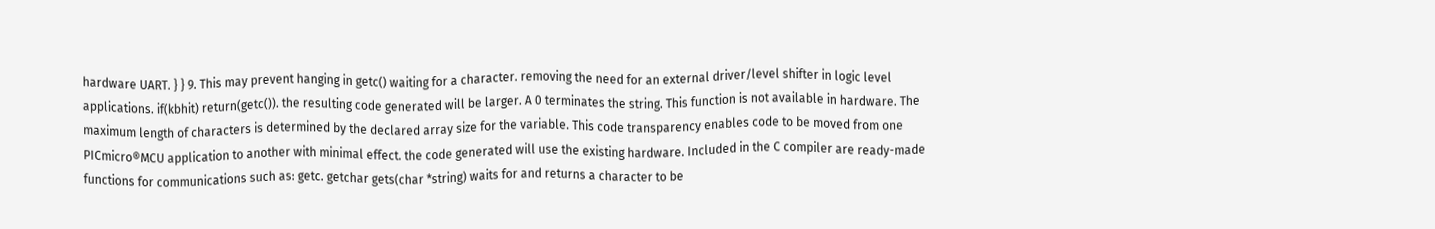hardware UART. } } 9. This may prevent hanging in getc() waiting for a character. removing the need for an external driver/level shifter in logic level applications. if(kbhit) return(getc()). the resulting code generated will be larger. A 0 terminates the string. This function is not available in hardware. The maximum length of characters is determined by the declared array size for the variable. This code transparency enables code to be moved from one PICmicro®MCU application to another with minimal effect. the code generated will use the existing hardware. Included in the C compiler are ready-made functions for communications such as: getc. getchar gets(char *string) waits for and returns a character to be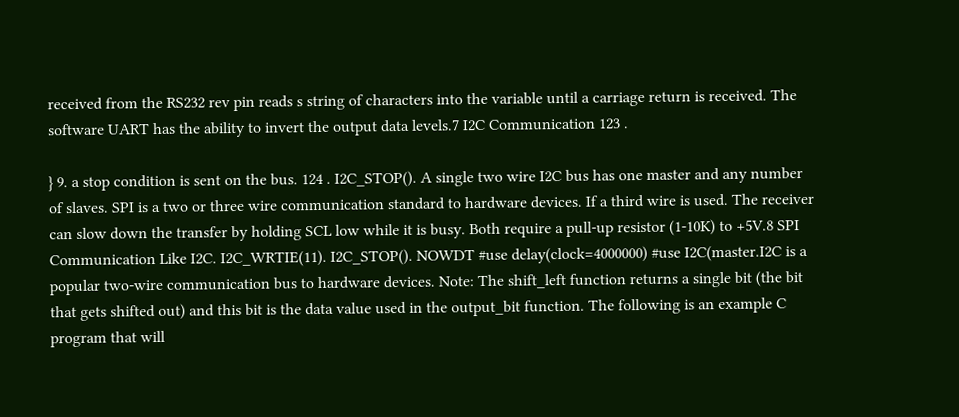received from the RS232 rev pin reads s string of characters into the variable until a carriage return is received. The software UART has the ability to invert the output data levels.7 I2C Communication 123 .

} 9. a stop condition is sent on the bus. 124 . I2C_STOP(). A single two wire I2C bus has one master and any number of slaves. SPI is a two or three wire communication standard to hardware devices. If a third wire is used. The receiver can slow down the transfer by holding SCL low while it is busy. Both require a pull-up resistor (1-10K) to +5V.8 SPI Communication Like I2C. I2C_WRTIE(11). I2C_STOP(). NOWDT #use delay(clock=4000000) #use I2C(master.I2C is a popular two-wire communication bus to hardware devices. Note: The shift_left function returns a single bit (the bit that gets shifted out) and this bit is the data value used in the output_bit function. The following is an example C program that will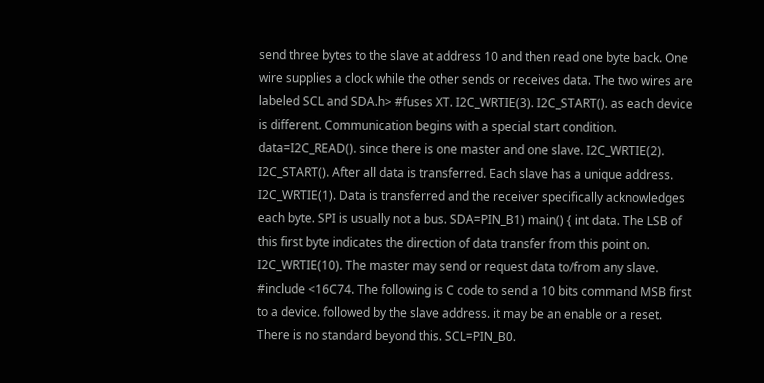send three bytes to the slave at address 10 and then read one byte back. One wire supplies a clock while the other sends or receives data. The two wires are labeled SCL and SDA.h> #fuses XT. I2C_WRTIE(3). I2C_START(). as each device is different. Communication begins with a special start condition. data=I2C_READ(). since there is one master and one slave. I2C_WRTIE(2). I2C_START(). After all data is transferred. Each slave has a unique address. I2C_WRTIE(1). Data is transferred and the receiver specifically acknowledges each byte. SPI is usually not a bus. SDA=PIN_B1) main() { int data. The LSB of this first byte indicates the direction of data transfer from this point on. I2C_WRTIE(10). The master may send or request data to/from any slave. #include <16C74. The following is C code to send a 10 bits command MSB first to a device. followed by the slave address. it may be an enable or a reset. There is no standard beyond this. SCL=PIN_B0.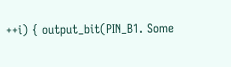++i) { output_bit(PIN_B1. Some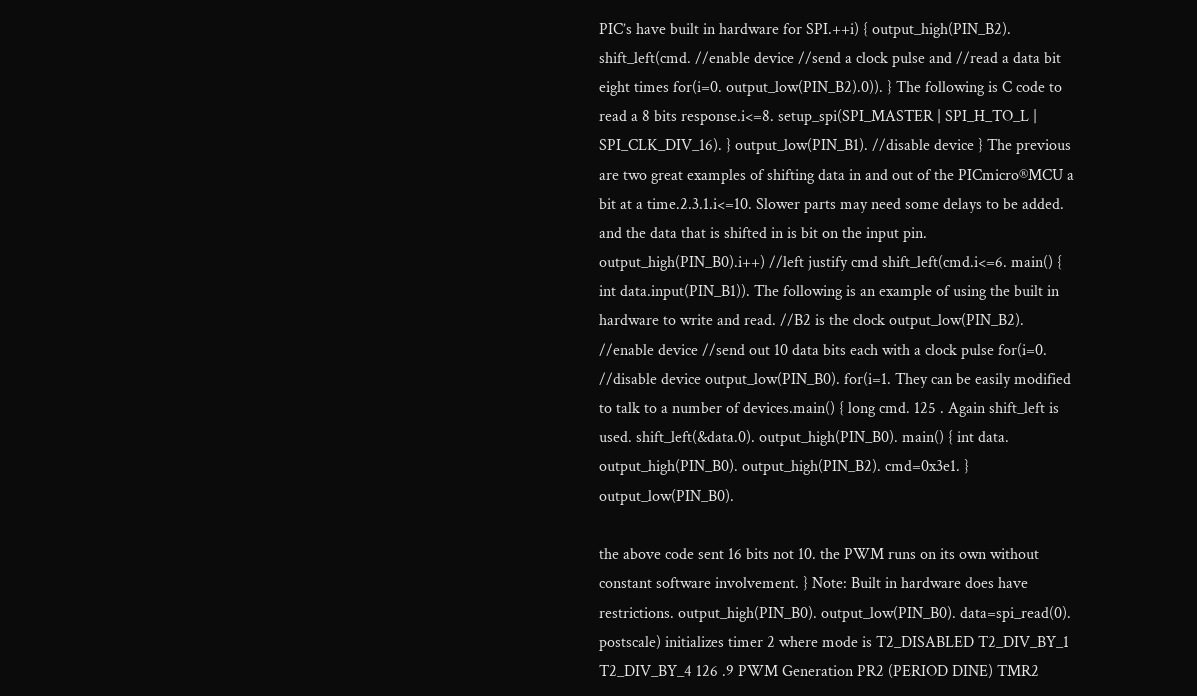PIC’s have built in hardware for SPI.++i) { output_high(PIN_B2). shift_left(cmd. //enable device //send a clock pulse and //read a data bit eight times for(i=0. output_low(PIN_B2).0)). } The following is C code to read a 8 bits response.i<=8. setup_spi(SPI_MASTER | SPI_H_TO_L | SPI_CLK_DIV_16). } output_low(PIN_B1). //disable device } The previous are two great examples of shifting data in and out of the PICmicro®MCU a bit at a time.2.3.1.i<=10. Slower parts may need some delays to be added. and the data that is shifted in is bit on the input pin. output_high(PIN_B0).i++) //left justify cmd shift_left(cmd.i<=6. main() { int data.input(PIN_B1)). The following is an example of using the built in hardware to write and read. //B2 is the clock output_low(PIN_B2). //enable device //send out 10 data bits each with a clock pulse for(i=0. //disable device output_low(PIN_B0). for(i=1. They can be easily modified to talk to a number of devices.main() { long cmd. 125 . Again shift_left is used. shift_left(&data.0). output_high(PIN_B0). main() { int data. output_high(PIN_B0). output_high(PIN_B2). cmd=0x3e1. } output_low(PIN_B0).

the above code sent 16 bits not 10. the PWM runs on its own without constant software involvement. } Note: Built in hardware does have restrictions. output_high(PIN_B0). output_low(PIN_B0). data=spi_read(0). postscale) initializes timer 2 where mode is T2_DISABLED T2_DIV_BY_1 T2_DIV_BY_4 126 .9 PWM Generation PR2 (PERIOD DINE) TMR2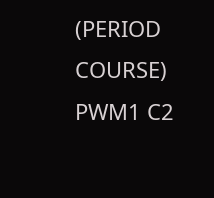(PERIOD COURSE) PWM1 C2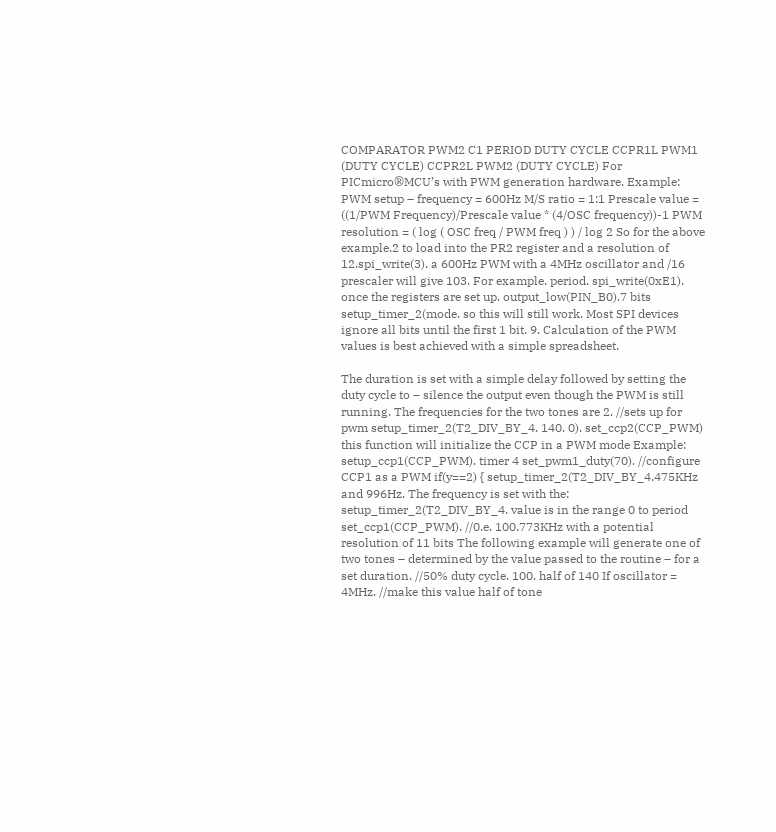COMPARATOR PWM2 C1 PERIOD DUTY CYCLE CCPR1L PWM1 (DUTY CYCLE) CCPR2L PWM2 (DUTY CYCLE) For PICmicro®MCU’s with PWM generation hardware. Example: PWM setup – frequency = 600Hz M/S ratio = 1:1 Prescale value = ((1/PWM Frequency)/Prescale value * (4/OSC frequency))-1 PWM resolution = ( log ( OSC freq / PWM freq ) ) / log 2 So for the above example.2 to load into the PR2 register and a resolution of 12.spi_write(3). a 600Hz PWM with a 4MHz oscillator and /16 prescaler will give 103. For example. period. spi_write(0xE1). once the registers are set up. output_low(PIN_B0).7 bits setup_timer_2(mode. so this will still work. Most SPI devices ignore all bits until the first 1 bit. 9. Calculation of the PWM values is best achieved with a simple spreadsheet.

The duration is set with a simple delay followed by setting the duty cycle to – silence the output even though the PWM is still running. The frequencies for the two tones are 2. //sets up for pwm setup_timer_2(T2_DIV_BY_4. 140. 0). set_ccp2(CCP_PWM) this function will initialize the CCP in a PWM mode Example: setup_ccp1(CCP_PWM). timer 4 set_pwm1_duty(70). //configure CCP1 as a PWM if(y==2) { setup_timer_2(T2_DIV_BY_4.475KHz and 996Hz. The frequency is set with the: setup_timer_2(T2_DIV_BY_4. value is in the range 0 to period set_ccp1(CCP_PWM). //0.e. 100.773KHz with a potential resolution of 11 bits The following example will generate one of two tones – determined by the value passed to the routine – for a set duration. //50% duty cycle. 100. half of 140 If oscillator = 4MHz. //make this value half of tone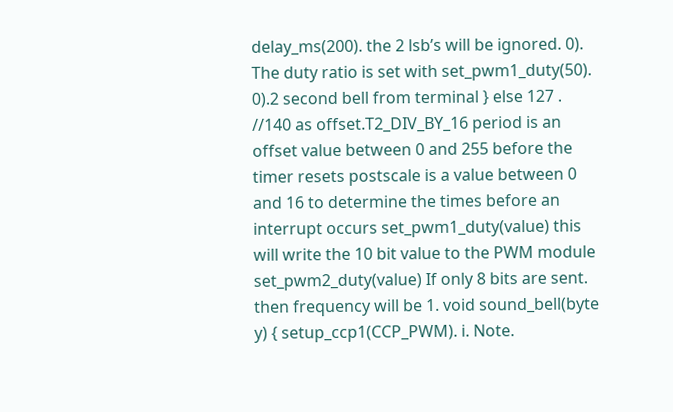delay_ms(200). the 2 lsb’s will be ignored. 0). The duty ratio is set with set_pwm1_duty(50). 0).2 second bell from terminal } else 127 . //140 as offset.T2_DIV_BY_16 period is an offset value between 0 and 255 before the timer resets postscale is a value between 0 and 16 to determine the times before an interrupt occurs set_pwm1_duty(value) this will write the 10 bit value to the PWM module set_pwm2_duty(value) If only 8 bits are sent. then frequency will be 1. void sound_bell(byte y) { setup_ccp1(CCP_PWM). i. Note.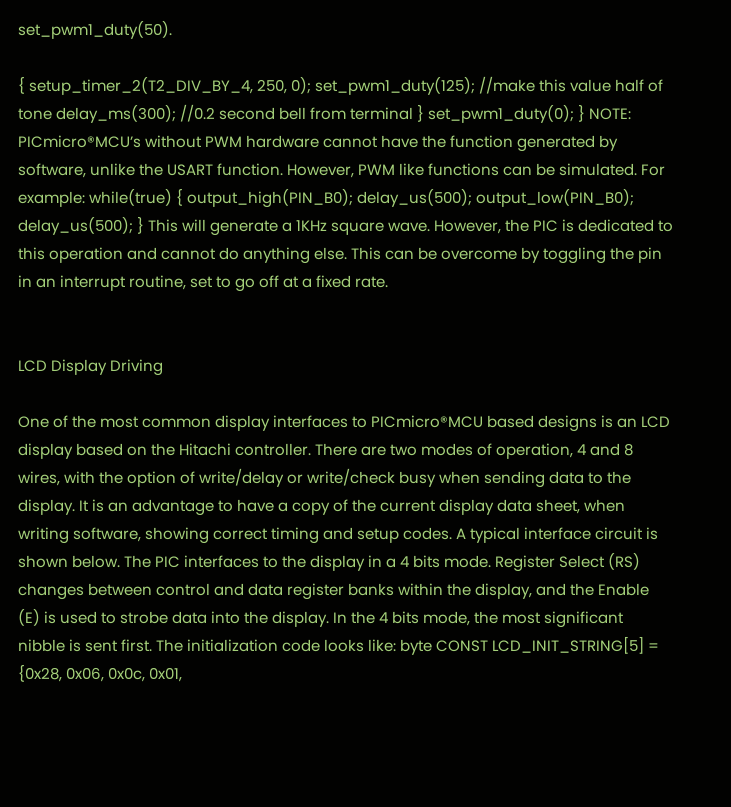set_pwm1_duty(50).

{ setup_timer_2(T2_DIV_BY_4, 250, 0); set_pwm1_duty(125); //make this value half of tone delay_ms(300); //0.2 second bell from terminal } set_pwm1_duty(0); } NOTE: PICmicro®MCU’s without PWM hardware cannot have the function generated by software, unlike the USART function. However, PWM like functions can be simulated. For example: while(true) { output_high(PIN_B0); delay_us(500); output_low(PIN_B0); delay_us(500); } This will generate a 1KHz square wave. However, the PIC is dedicated to this operation and cannot do anything else. This can be overcome by toggling the pin in an interrupt routine, set to go off at a fixed rate.


LCD Display Driving

One of the most common display interfaces to PICmicro®MCU based designs is an LCD display based on the Hitachi controller. There are two modes of operation, 4 and 8 wires, with the option of write/delay or write/check busy when sending data to the display. It is an advantage to have a copy of the current display data sheet, when writing software, showing correct timing and setup codes. A typical interface circuit is shown below. The PIC interfaces to the display in a 4 bits mode. Register Select (RS) changes between control and data register banks within the display, and the Enable (E) is used to strobe data into the display. In the 4 bits mode, the most significant nibble is sent first. The initialization code looks like: byte CONST LCD_INIT_STRING[5] = {0x28, 0x06, 0x0c, 0x01,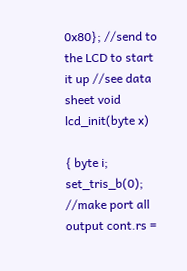0x80}; //send to the LCD to start it up //see data sheet void lcd_init(byte x)

{ byte i; set_tris_b(0); //make port all output cont.rs =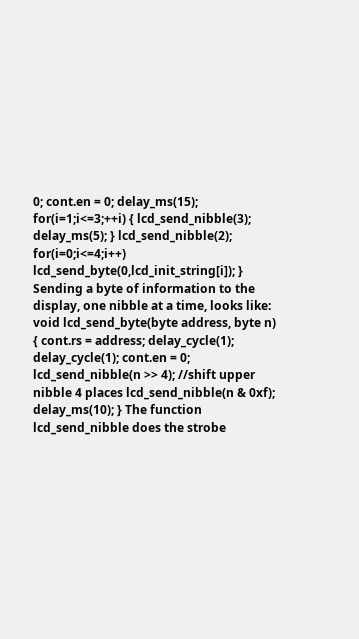0; cont.en = 0; delay_ms(15); for(i=1;i<=3;++i) { lcd_send_nibble(3); delay_ms(5); } lcd_send_nibble(2); for(i=0;i<=4;i++) lcd_send_byte(0,lcd_init_string[i]); } Sending a byte of information to the display, one nibble at a time, looks like: void lcd_send_byte(byte address, byte n) { cont.rs = address; delay_cycle(1); delay_cycle(1); cont.en = 0; lcd_send_nibble(n >> 4); //shift upper nibble 4 places lcd_send_nibble(n & 0xf); delay_ms(10); } The function lcd_send_nibble does the strobe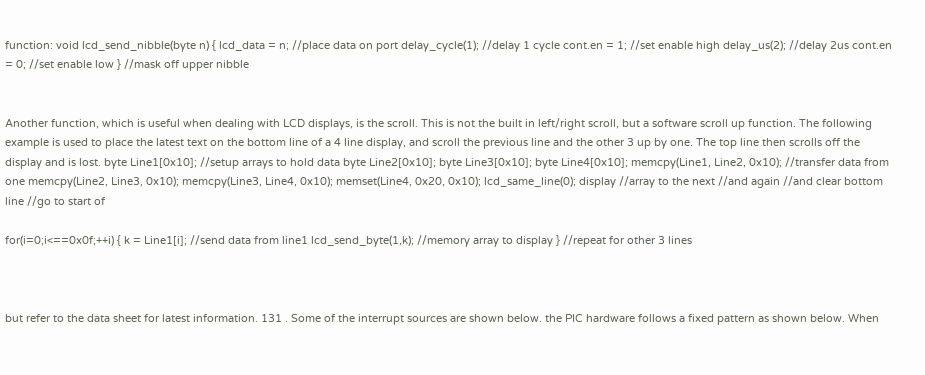function: void lcd_send_nibble(byte n) { lcd_data = n; //place data on port delay_cycle(1); //delay 1 cycle cont.en = 1; //set enable high delay_us(2); //delay 2us cont.en = 0; //set enable low } //mask off upper nibble


Another function, which is useful when dealing with LCD displays, is the scroll. This is not the built in left/right scroll, but a software scroll up function. The following example is used to place the latest text on the bottom line of a 4 line display, and scroll the previous line and the other 3 up by one. The top line then scrolls off the display and is lost. byte Line1[0x10]; //setup arrays to hold data byte Line2[0x10]; byte Line3[0x10]; byte Line4[0x10]; memcpy(Line1, Line2, 0x10); //transfer data from one memcpy(Line2, Line3, 0x10); memcpy(Line3, Line4, 0x10); memset(Line4, 0x20, 0x10); lcd_same_line(0); display //array to the next //and again //and clear bottom line //go to start of

for(i=0;i<==0x0f;++i) { k = Line1[i]; //send data from line1 lcd_send_byte(1,k); //memory array to display } //repeat for other 3 lines



but refer to the data sheet for latest information. 131 . Some of the interrupt sources are shown below. the PIC hardware follows a fixed pattern as shown below. When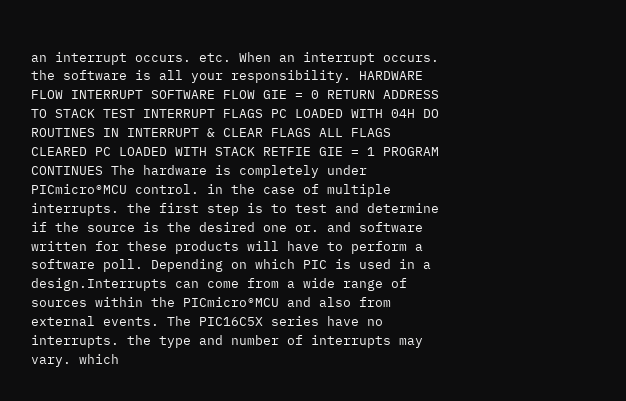an interrupt occurs. etc. When an interrupt occurs. the software is all your responsibility. HARDWARE FLOW INTERRUPT SOFTWARE FLOW GIE = 0 RETURN ADDRESS TO STACK TEST INTERRUPT FLAGS PC LOADED WITH 04H DO ROUTINES IN INTERRUPT & CLEAR FLAGS ALL FLAGS CLEARED PC LOADED WITH STACK RETFIE GIE = 1 PROGRAM CONTINUES The hardware is completely under PICmicro®MCU control. in the case of multiple interrupts. the first step is to test and determine if the source is the desired one or. and software written for these products will have to perform a software poll. Depending on which PIC is used in a design.Interrupts can come from a wide range of sources within the PICmicro®MCU and also from external events. The PIC16C5X series have no interrupts. the type and number of interrupts may vary. which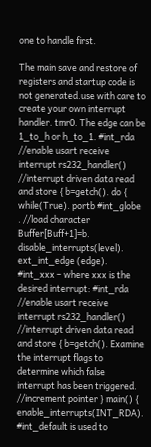one to handle first.

The main save and restore of registers and startup code is not generated.use with care to create your own interrupt handler. tmr0. The edge can be 1_to_h or h_to_1. #int_rda //enable usart receive interrupt rs232_handler() //interrupt driven data read and store { b=getch(). do { while(True). portb #int_globe . //load character Buffer[Buff+1]=b. disable_interrupts(level). ext_int_edge (edge). #int_xxx – where xxx is the desired interrupt: #int_rda //enable usart receive interrupt rs232_handler() //interrupt driven data read and store { b=getch(). Examine the interrupt flags to determine which false interrupt has been triggered. //increment pointer } main() { enable_interrupts(INT_RDA). #int_default is used to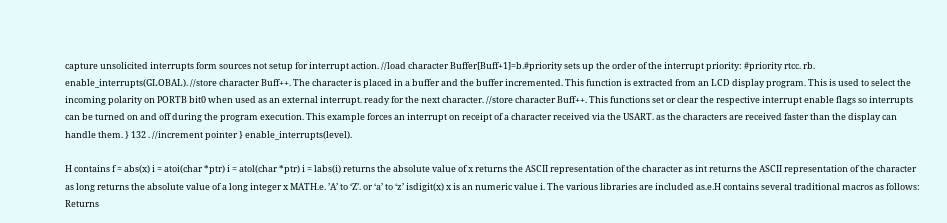capture unsolicited interrupts form sources not setup for interrupt action. //load character Buffer[Buff+1]=b.#priority sets up the order of the interrupt priority: #priority rtcc. rb. enable_interrupts(GLOBAL). //store character Buff++. The character is placed in a buffer and the buffer incremented. This function is extracted from an LCD display program. This is used to select the incoming polarity on PORTB bit0 when used as an external interrupt. ready for the next character. //store character Buff++. This functions set or clear the respective interrupt enable flags so interrupts can be turned on and off during the program execution. This example forces an interrupt on receipt of a character received via the USART. as the characters are received faster than the display can handle them. } 132 . //increment pointer } enable_interrupts(level).

H contains f = abs(x) i = atoi(char *ptr) i = atol(char *ptr) i = labs(i) returns the absolute value of x returns the ASCII representation of the character as int returns the ASCII representation of the character as long returns the absolute value of a long integer x MATH.e. ’A’ to ‘Z’. or ‘a’ to ‘z’ isdigit(x) x is an numeric value i. The various libraries are included as.e.H contains several traditional macros as follows: Returns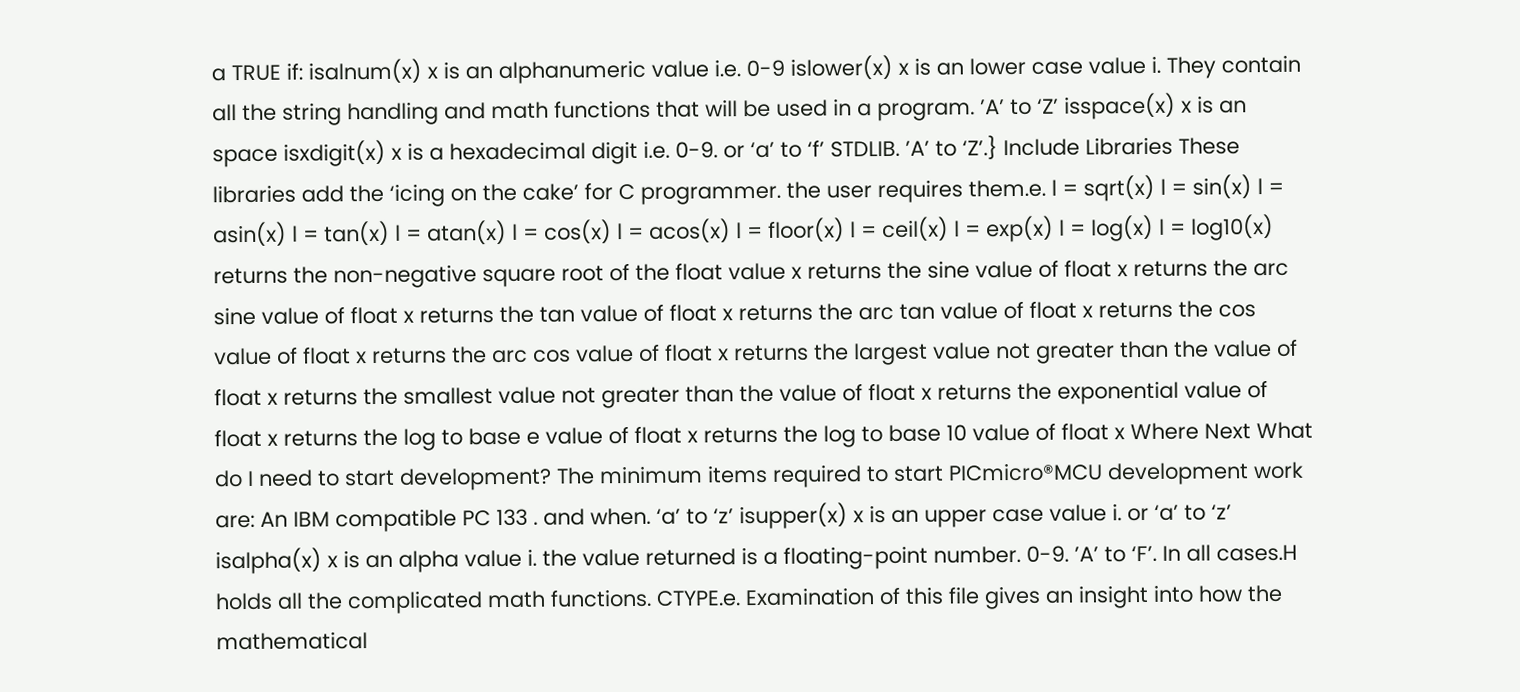a TRUE if: isalnum(x) x is an alphanumeric value i.e. 0-9 islower(x) x is an lower case value i. They contain all the string handling and math functions that will be used in a program. ’A’ to ‘Z’ isspace(x) x is an space isxdigit(x) x is a hexadecimal digit i.e. 0-9. or ‘a’ to ‘f’ STDLIB. ’A’ to ‘Z’.} Include Libraries These libraries add the ‘icing on the cake’ for C programmer. the user requires them.e. l = sqrt(x) l = sin(x) l = asin(x) l = tan(x) l = atan(x) l = cos(x) l = acos(x) l = floor(x) l = ceil(x) l = exp(x) l = log(x) l = log10(x) returns the non-negative square root of the float value x returns the sine value of float x returns the arc sine value of float x returns the tan value of float x returns the arc tan value of float x returns the cos value of float x returns the arc cos value of float x returns the largest value not greater than the value of float x returns the smallest value not greater than the value of float x returns the exponential value of float x returns the log to base e value of float x returns the log to base 10 value of float x Where Next What do I need to start development? The minimum items required to start PICmicro®MCU development work are: An IBM compatible PC 133 . and when. ‘a’ to ‘z’ isupper(x) x is an upper case value i. or ‘a’ to ‘z’ isalpha(x) x is an alpha value i. the value returned is a floating-point number. 0-9. ’A’ to ‘F’. In all cases.H holds all the complicated math functions. CTYPE.e. Examination of this file gives an insight into how the mathematical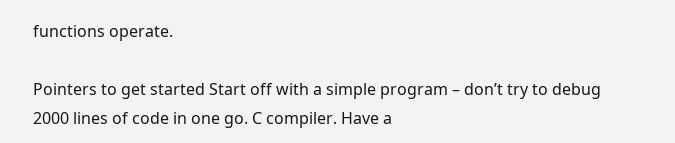functions operate.

Pointers to get started Start off with a simple program – don’t try to debug 2000 lines of code in one go. C compiler. Have a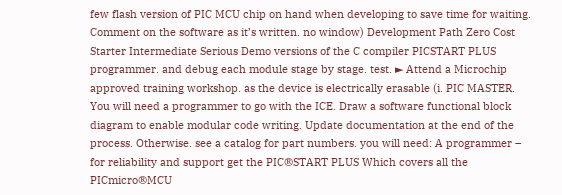few flash version of PIC MCU chip on hand when developing to save time for waiting. Comment on the software as it’s written. no window) Development Path Zero Cost Starter Intermediate Serious Demo versions of the C compiler PICSTART PLUS programmer. and debug each module stage by stage. test. ► Attend a Microchip approved training workshop. as the device is electrically erasable (i. PIC MASTER. You will need a programmer to go with the ICE. Draw a software functional block diagram to enable modular code writing. Update documentation at the end of the process. Otherwise. see a catalog for part numbers. you will need: A programmer – for reliability and support get the PIC®START PLUS Which covers all the PICmicro®MCU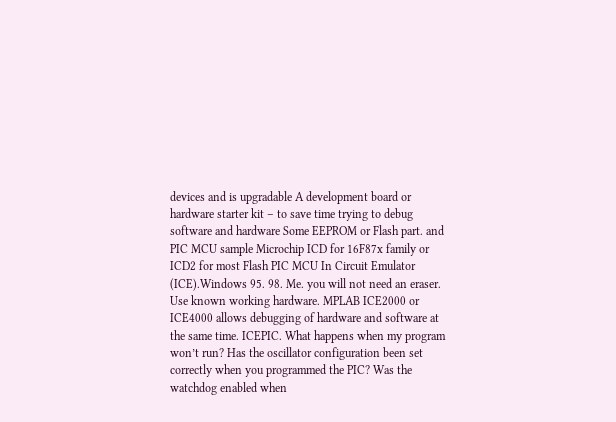devices and is upgradable A development board or hardware starter kit – to save time trying to debug software and hardware Some EEPROM or Flash part. and PIC MCU sample Microchip ICD for 16F87x family or ICD2 for most Flash PIC MCU In Circuit Emulator (ICE).Windows 95. 98. Me. you will not need an eraser. Use known working hardware. MPLAB ICE2000 or ICE4000 allows debugging of hardware and software at the same time. ICEPIC. What happens when my program won’t run? Has the oscillator configuration been set correctly when you programmed the PIC? Was the watchdog enabled when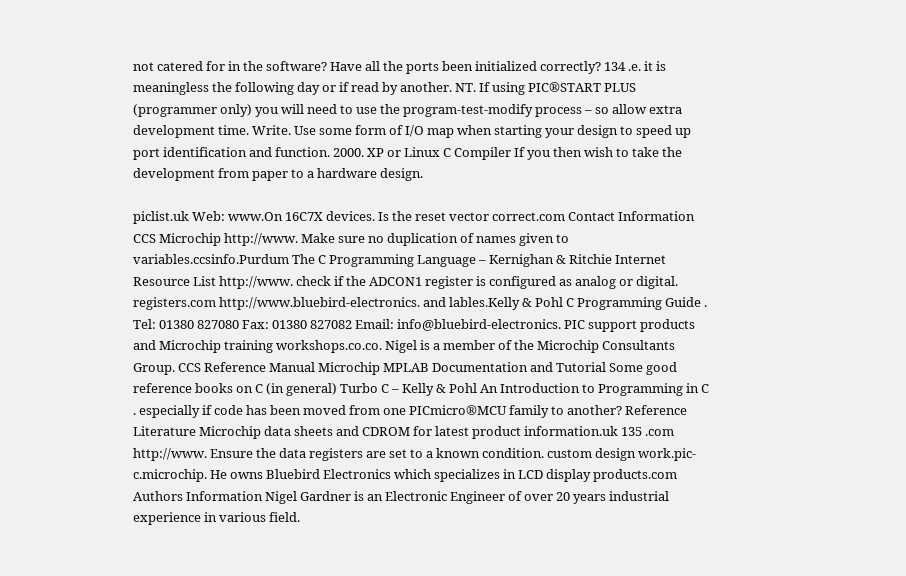not catered for in the software? Have all the ports been initialized correctly? 134 .e. it is meaningless the following day or if read by another. NT. If using PIC®START PLUS (programmer only) you will need to use the program-test-modify process – so allow extra development time. Write. Use some form of I/O map when starting your design to speed up port identification and function. 2000. XP or Linux C Compiler If you then wish to take the development from paper to a hardware design.

piclist.uk Web: www.On 16C7X devices. Is the reset vector correct.com Contact Information CCS Microchip http://www. Make sure no duplication of names given to variables.ccsinfo.Purdum The C Programming Language – Kernighan & Ritchie Internet Resource List http://www. check if the ADCON1 register is configured as analog or digital. registers.com http://www.bluebird-electronics. and lables.Kelly & Pohl C Programming Guide . Tel: 01380 827080 Fax: 01380 827082 Email: info@bluebird-electronics. PIC support products and Microchip training workshops.co.co. Nigel is a member of the Microchip Consultants Group. CCS Reference Manual Microchip MPLAB Documentation and Tutorial Some good reference books on C (in general) Turbo C – Kelly & Pohl An Introduction to Programming in C . especially if code has been moved from one PICmicro®MCU family to another? Reference Literature Microchip data sheets and CDROM for latest product information.uk 135 .com http://www. Ensure the data registers are set to a known condition. custom design work.pic-c.microchip. He owns Bluebird Electronics which specializes in LCD display products.com Authors Information Nigel Gardner is an Electronic Engineer of over 20 years industrial experience in various field.